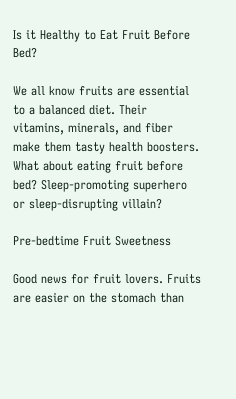Is it Healthy to Eat Fruit Before Bed?

We all know fruits are essential to a balanced diet. Their vitamins, minerals, and fiber make them tasty health boosters. What about eating fruit before bed? Sleep-promoting superhero or sleep-disrupting villain?

Pre-bedtime Fruit Sweetness

Good news for fruit lovers. Fruits are easier on the stomach than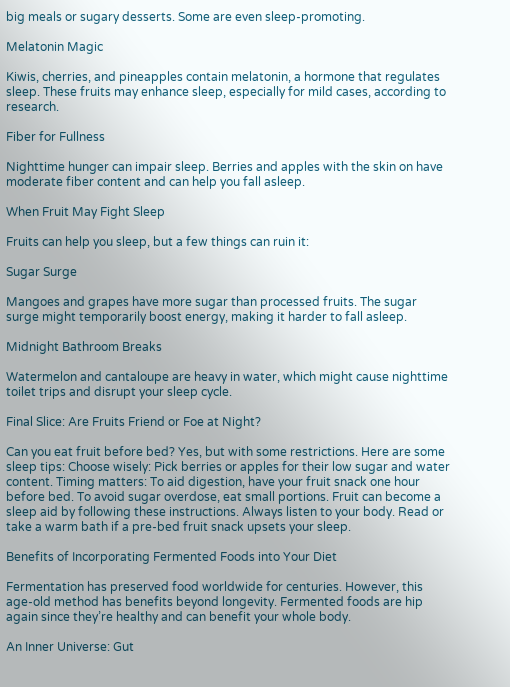big meals or sugary desserts. Some are even sleep-promoting.

Melatonin Magic

Kiwis, cherries, and pineapples contain melatonin, a hormone that regulates sleep. These fruits may enhance sleep, especially for mild cases, according to research.

Fiber for Fullness

Nighttime hunger can impair sleep. Berries and apples with the skin on have moderate fiber content and can help you fall asleep.

When Fruit May Fight Sleep

Fruits can help you sleep, but a few things can ruin it:

Sugar Surge

Mangoes and grapes have more sugar than processed fruits. The sugar surge might temporarily boost energy, making it harder to fall asleep.

Midnight Bathroom Breaks

Watermelon and cantaloupe are heavy in water, which might cause nighttime toilet trips and disrupt your sleep cycle.

Final Slice: Are Fruits Friend or Foe at Night?

Can you eat fruit before bed? Yes, but with some restrictions. Here are some sleep tips: Choose wisely: Pick berries or apples for their low sugar and water content. Timing matters: To aid digestion, have your fruit snack one hour before bed. To avoid sugar overdose, eat small portions. Fruit can become a sleep aid by following these instructions. Always listen to your body. Read or take a warm bath if a pre-bed fruit snack upsets your sleep.

Benefits of Incorporating Fermented Foods into Your Diet

Fermentation has preserved food worldwide for centuries. However, this age-old method has benefits beyond longevity. Fermented foods are hip again since they’re healthy and can benefit your whole body.

An Inner Universe: Gut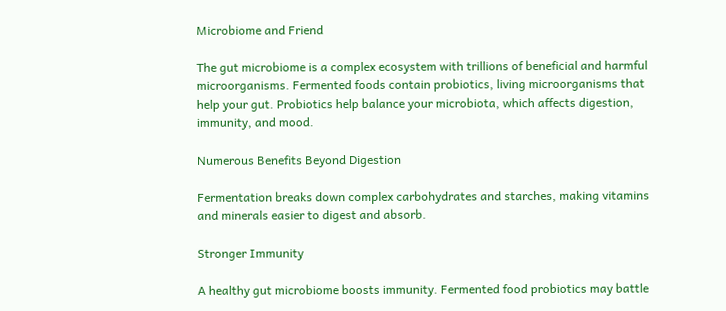Microbiome and Friend

The gut microbiome is a complex ecosystem with trillions of beneficial and harmful microorganisms. Fermented foods contain probiotics, living microorganisms that help your gut. Probiotics help balance your microbiota, which affects digestion, immunity, and mood.

Numerous Benefits Beyond Digestion

Fermentation breaks down complex carbohydrates and starches, making vitamins and minerals easier to digest and absorb.

Stronger Immunity

A healthy gut microbiome boosts immunity. Fermented food probiotics may battle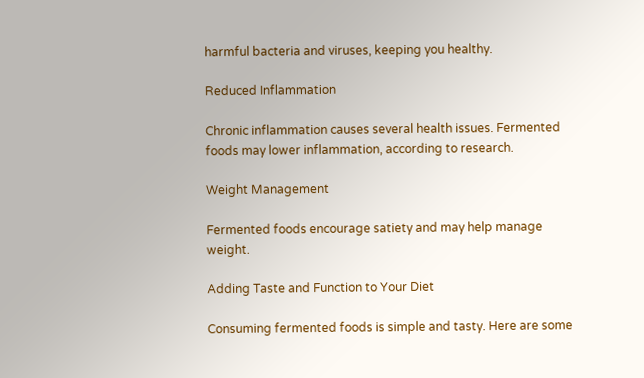harmful bacteria and viruses, keeping you healthy.

Reduced Inflammation

Chronic inflammation causes several health issues. Fermented foods may lower inflammation, according to research.

Weight Management

Fermented foods encourage satiety and may help manage weight.

Adding Taste and Function to Your Diet

Consuming fermented foods is simple and tasty. Here are some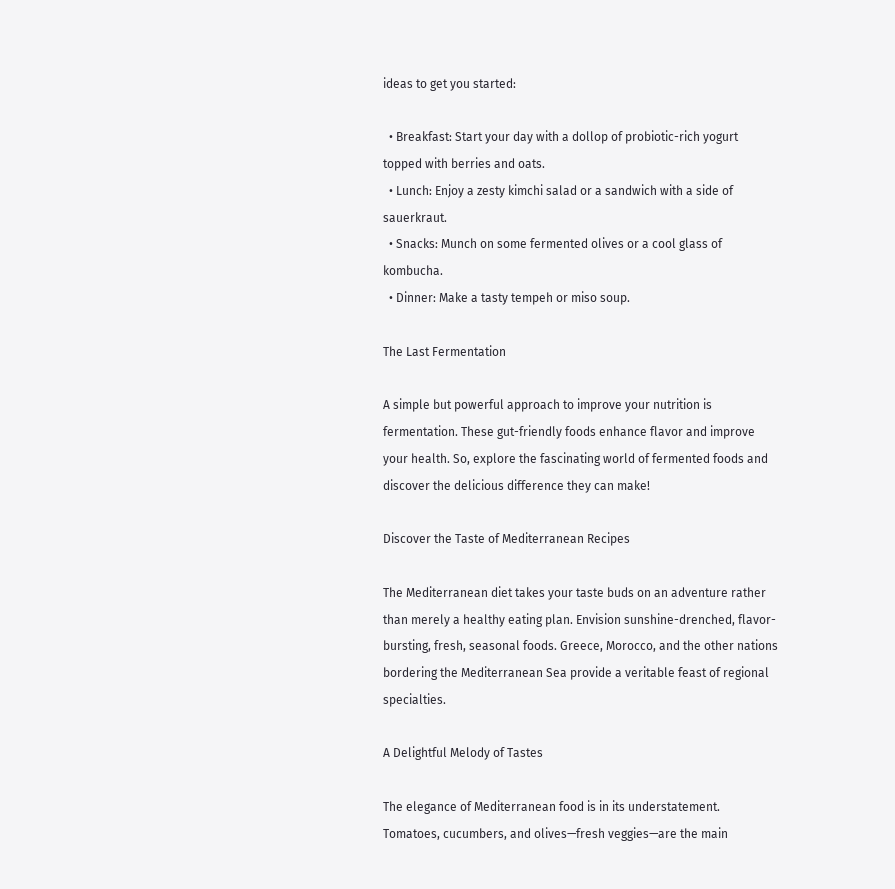ideas to get you started:

  • Breakfast: Start your day with a dollop of probiotic-rich yogurt topped with berries and oats.
  • Lunch: Enjoy a zesty kimchi salad or a sandwich with a side of sauerkraut.
  • Snacks: Munch on some fermented olives or a cool glass of kombucha.
  • Dinner: Make a tasty tempeh or miso soup.

The Last Fermentation

A simple but powerful approach to improve your nutrition is fermentation. These gut-friendly foods enhance flavor and improve your health. So, explore the fascinating world of fermented foods and discover the delicious difference they can make!

Discover the Taste of Mediterranean Recipes

The Mediterranean diet takes your taste buds on an adventure rather than merely a healthy eating plan. Envision sunshine-drenched, flavor-bursting, fresh, seasonal foods. Greece, Morocco, and the other nations bordering the Mediterranean Sea provide a veritable feast of regional specialties.

A Delightful Melody of Tastes

The elegance of Mediterranean food is in its understatement. Tomatoes, cucumbers, and olives—fresh veggies—are the main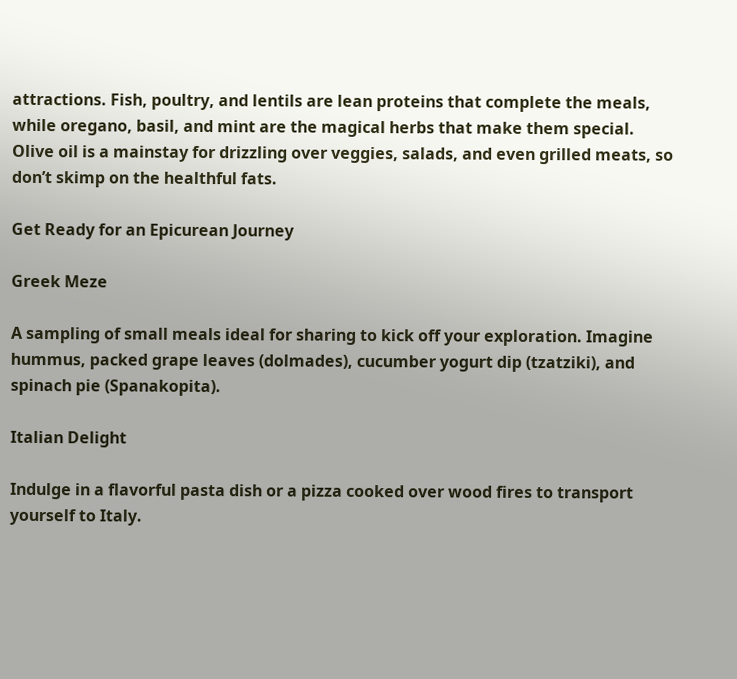attractions. Fish, poultry, and lentils are lean proteins that complete the meals, while oregano, basil, and mint are the magical herbs that make them special. Olive oil is a mainstay for drizzling over veggies, salads, and even grilled meats, so don’t skimp on the healthful fats.

Get Ready for an Epicurean Journey

Greek Meze

A sampling of small meals ideal for sharing to kick off your exploration. Imagine hummus, packed grape leaves (dolmades), cucumber yogurt dip (tzatziki), and spinach pie (Spanakopita).

Italian Delight

Indulge in a flavorful pasta dish or a pizza cooked over wood fires to transport yourself to Italy.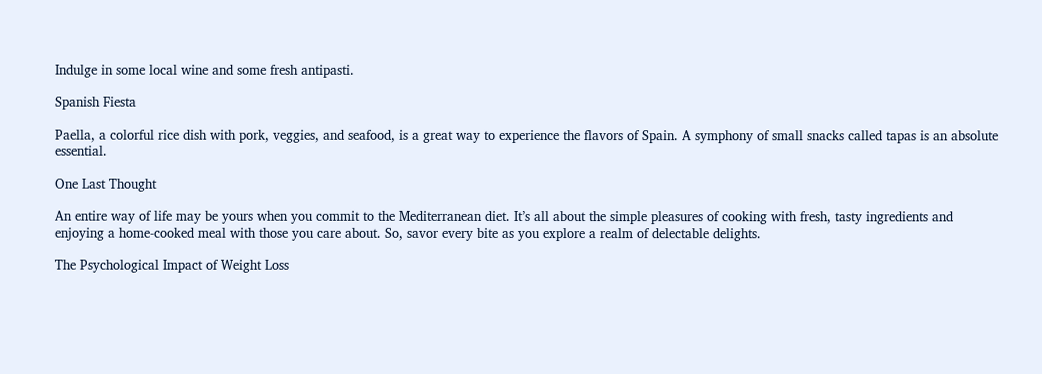Indulge in some local wine and some fresh antipasti.

Spanish Fiesta

Paella, a colorful rice dish with pork, veggies, and seafood, is a great way to experience the flavors of Spain. A symphony of small snacks called tapas is an absolute essential.

One Last Thought

An entire way of life may be yours when you commit to the Mediterranean diet. It’s all about the simple pleasures of cooking with fresh, tasty ingredients and enjoying a home-cooked meal with those you care about. So, savor every bite as you explore a realm of delectable delights.

The Psychological Impact of Weight Loss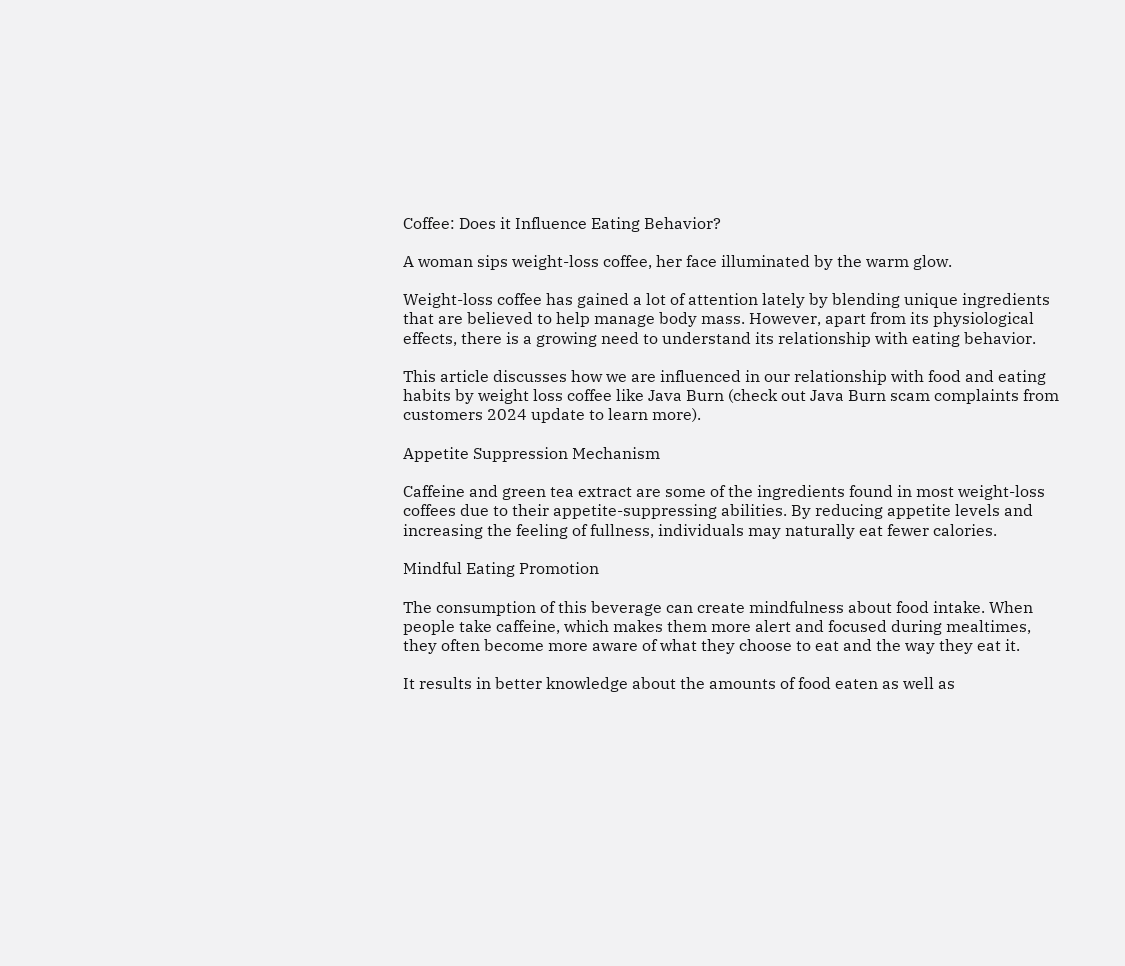Coffee: Does it Influence Eating Behavior?

A woman sips weight-loss coffee, her face illuminated by the warm glow.

Weight-loss coffee has gained a lot of attention lately by blending unique ingredients that are believed to help manage body mass. However, apart from its physiological effects, there is a growing need to understand its relationship with eating behavior.

This article discusses how we are influenced in our relationship with food and eating habits by weight loss coffee like Java Burn (check out Java Burn scam complaints from customers 2024 update to learn more).

Appetite Suppression Mechanism

Caffeine and green tea extract are some of the ingredients found in most weight-loss coffees due to their appetite-suppressing abilities. By reducing appetite levels and increasing the feeling of fullness, individuals may naturally eat fewer calories.

Mindful Eating Promotion

The consumption of this beverage can create mindfulness about food intake. When people take caffeine, which makes them more alert and focused during mealtimes, they often become more aware of what they choose to eat and the way they eat it.

It results in better knowledge about the amounts of food eaten as well as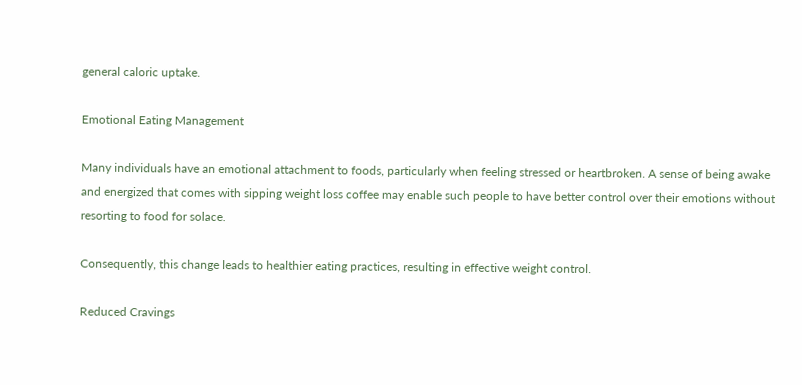general caloric uptake.

Emotional Eating Management

Many individuals have an emotional attachment to foods, particularly when feeling stressed or heartbroken. A sense of being awake and energized that comes with sipping weight loss coffee may enable such people to have better control over their emotions without resorting to food for solace.

Consequently, this change leads to healthier eating practices, resulting in effective weight control.

Reduced Cravings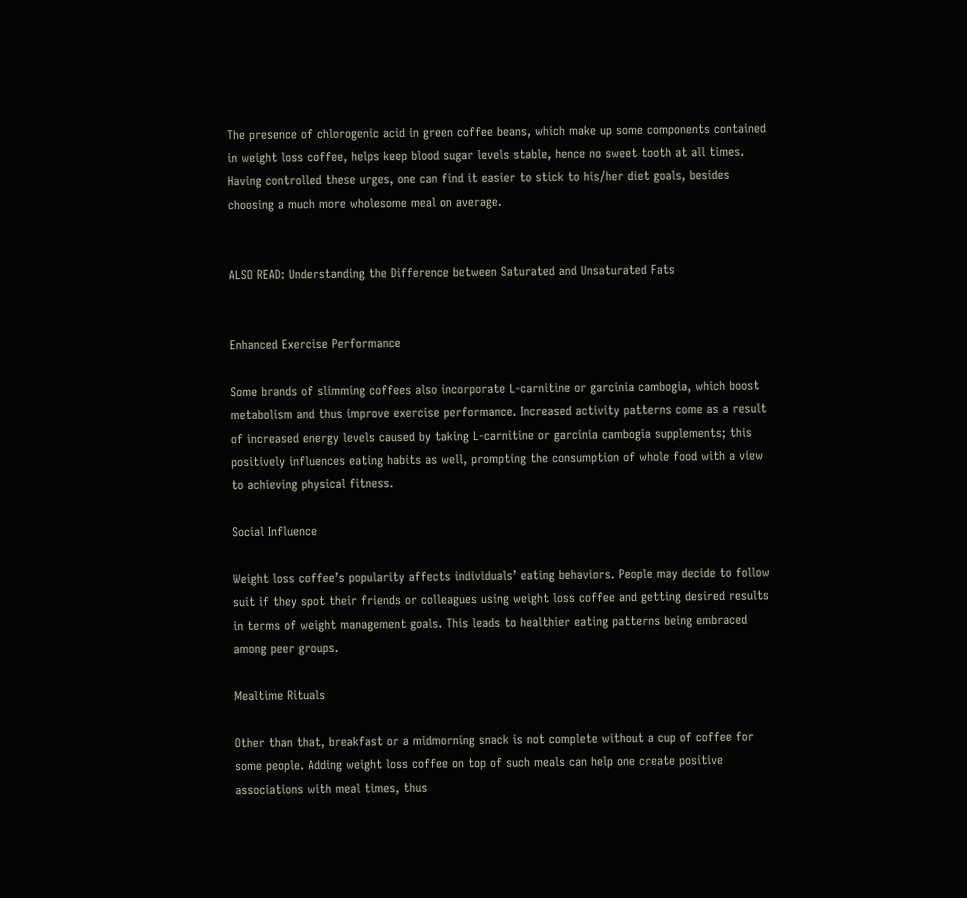The presence of chlorogenic acid in green coffee beans, which make up some components contained in weight loss coffee, helps keep blood sugar levels stable, hence no sweet tooth at all times. Having controlled these urges, one can find it easier to stick to his/her diet goals, besides choosing a much more wholesome meal on average.


ALSO READ: Understanding the Difference between Saturated and Unsaturated Fats


Enhanced Exercise Performance

Some brands of slimming coffees also incorporate L-carnitine or garcinia cambogia, which boost metabolism and thus improve exercise performance. Increased activity patterns come as a result of increased energy levels caused by taking L-carnitine or garcinia cambogia supplements; this positively influences eating habits as well, prompting the consumption of whole food with a view to achieving physical fitness.

Social Influence

Weight loss coffee’s popularity affects individuals’ eating behaviors. People may decide to follow suit if they spot their friends or colleagues using weight loss coffee and getting desired results in terms of weight management goals. This leads to healthier eating patterns being embraced among peer groups.

Mealtime Rituals

Other than that, breakfast or a midmorning snack is not complete without a cup of coffee for some people. Adding weight loss coffee on top of such meals can help one create positive associations with meal times, thus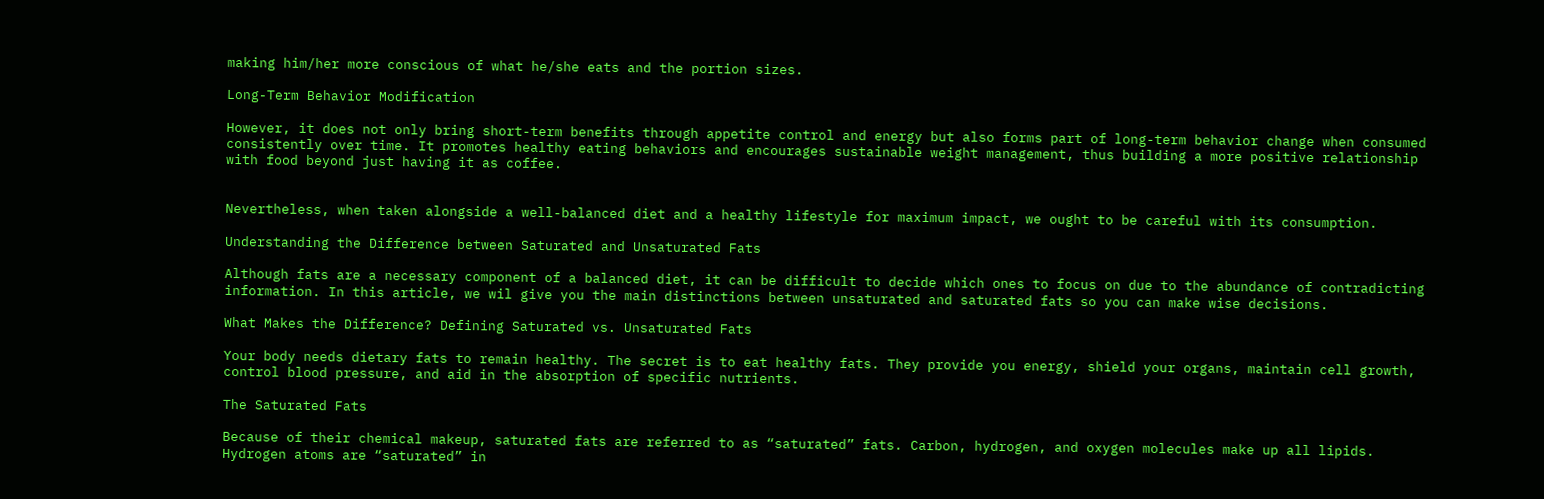making him/her more conscious of what he/she eats and the portion sizes.

Long-Term Behavior Modification

However, it does not only bring short-term benefits through appetite control and energy but also forms part of long-term behavior change when consumed consistently over time. It promotes healthy eating behaviors and encourages sustainable weight management, thus building a more positive relationship with food beyond just having it as coffee.


Nevertheless, when taken alongside a well-balanced diet and a healthy lifestyle for maximum impact, we ought to be careful with its consumption.

Understanding the Difference between Saturated and Unsaturated Fats

Although fats are a necessary component of a balanced diet, it can be difficult to decide which ones to focus on due to the abundance of contradicting information. In this article, we wil give you the main distinctions between unsaturated and saturated fats so you can make wise decisions.

What Makes the Difference? Defining Saturated vs. Unsaturated Fats

Your body needs dietary fats to remain healthy. The secret is to eat healthy fats. They provide you energy, shield your organs, maintain cell growth, control blood pressure, and aid in the absorption of specific nutrients.

The Saturated Fats

Because of their chemical makeup, saturated fats are referred to as “saturated” fats. Carbon, hydrogen, and oxygen molecules make up all lipids. Hydrogen atoms are “saturated” in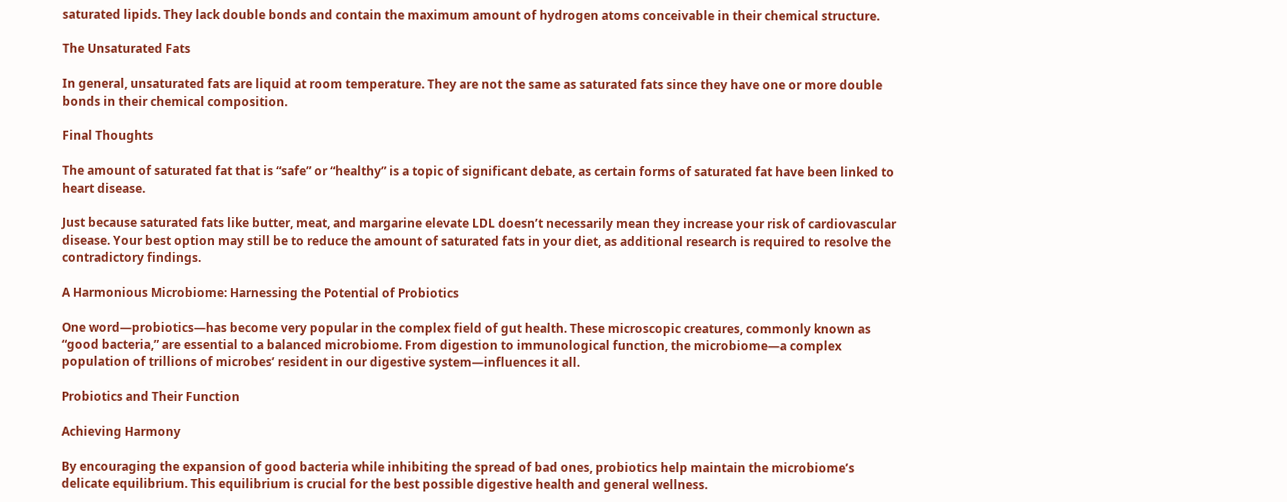saturated lipids. They lack double bonds and contain the maximum amount of hydrogen atoms conceivable in their chemical structure.

The Unsaturated Fats

In general, unsaturated fats are liquid at room temperature. They are not the same as saturated fats since they have one or more double bonds in their chemical composition.

Final Thoughts

The amount of saturated fat that is “safe” or “healthy” is a topic of significant debate, as certain forms of saturated fat have been linked to heart disease.

Just because saturated fats like butter, meat, and margarine elevate LDL doesn’t necessarily mean they increase your risk of cardiovascular disease. Your best option may still be to reduce the amount of saturated fats in your diet, as additional research is required to resolve the contradictory findings.

A Harmonious Microbiome: Harnessing the Potential of Probiotics

One word—probiotics—has become very popular in the complex field of gut health. These microscopic creatures, commonly known as “good bacteria,” are essential to a balanced microbiome. From digestion to immunological function, the microbiome—a complex population of trillions of microbes’ resident in our digestive system—influences it all.

Probiotics and Their Function

Achieving Harmony

By encouraging the expansion of good bacteria while inhibiting the spread of bad ones, probiotics help maintain the microbiome’s delicate equilibrium. This equilibrium is crucial for the best possible digestive health and general wellness.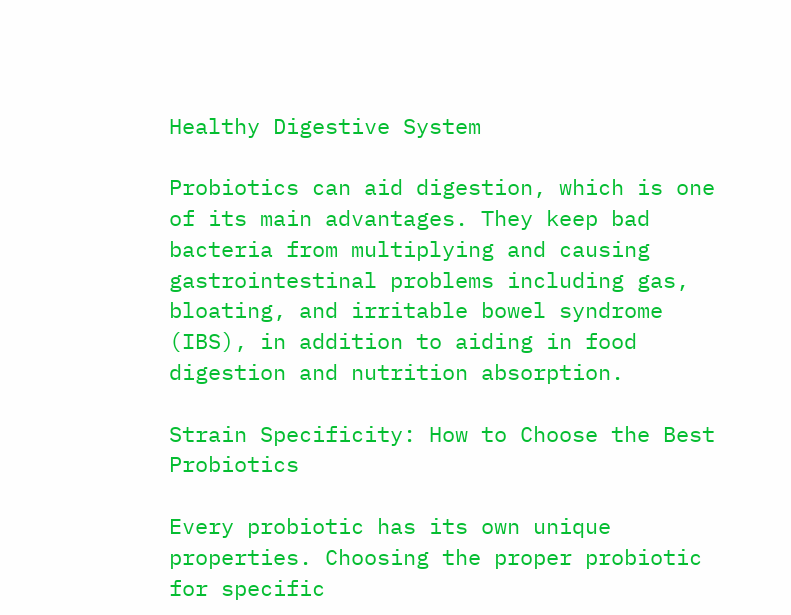Healthy Digestive System

Probiotics can aid digestion, which is one of its main advantages. They keep bad bacteria from multiplying and causing gastrointestinal problems including gas, bloating, and irritable bowel syndrome (IBS), in addition to aiding in food digestion and nutrition absorption.

Strain Specificity: How to Choose the Best Probiotics

Every probiotic has its own unique properties. Choosing the proper probiotic for specific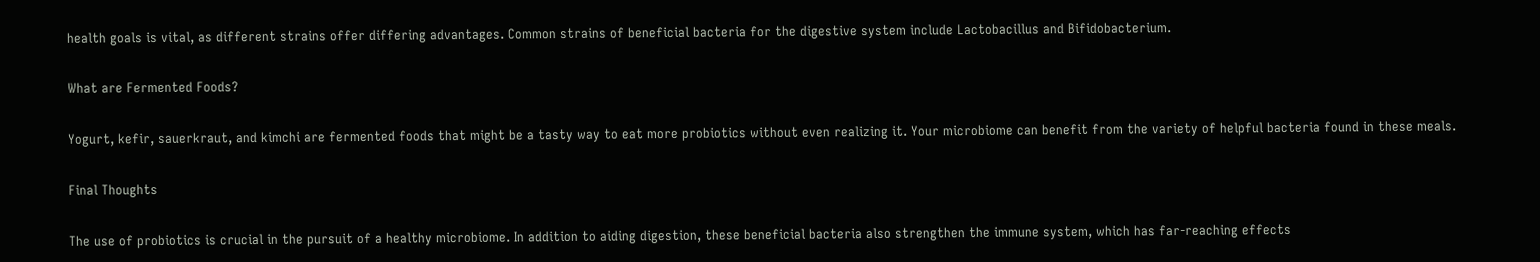health goals is vital, as different strains offer differing advantages. Common strains of beneficial bacteria for the digestive system include Lactobacillus and Bifidobacterium.

What are Fermented Foods?

Yogurt, kefir, sauerkraut, and kimchi are fermented foods that might be a tasty way to eat more probiotics without even realizing it. Your microbiome can benefit from the variety of helpful bacteria found in these meals.

Final Thoughts

The use of probiotics is crucial in the pursuit of a healthy microbiome. In addition to aiding digestion, these beneficial bacteria also strengthen the immune system, which has far-reaching effects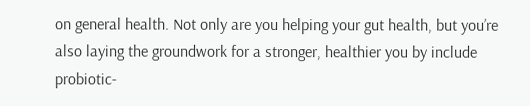on general health. Not only are you helping your gut health, but you’re also laying the groundwork for a stronger, healthier you by include probiotic-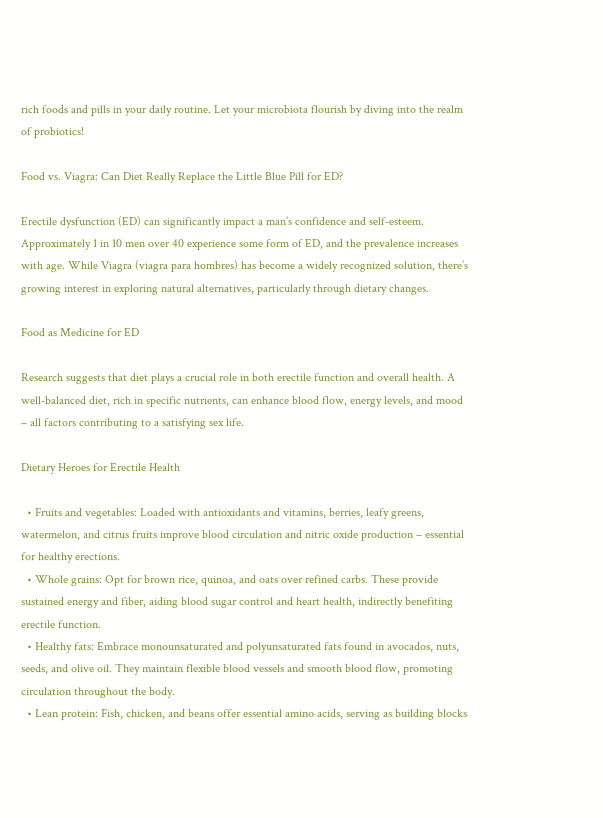rich foods and pills in your daily routine. Let your microbiota flourish by diving into the realm of probiotics!

Food vs. Viagra: Can Diet Really Replace the Little Blue Pill for ED?

Erectile dysfunction (ED) can significantly impact a man’s confidence and self-esteem. Approximately 1 in 10 men over 40 experience some form of ED, and the prevalence increases with age. While Viagra (viagra para hombres) has become a widely recognized solution, there’s growing interest in exploring natural alternatives, particularly through dietary changes.

Food as Medicine for ED

Research suggests that diet plays a crucial role in both erectile function and overall health. A well-balanced diet, rich in specific nutrients, can enhance blood flow, energy levels, and mood – all factors contributing to a satisfying sex life.

Dietary Heroes for Erectile Health

  • Fruits and vegetables: Loaded with antioxidants and vitamins, berries, leafy greens, watermelon, and citrus fruits improve blood circulation and nitric oxide production – essential for healthy erections.
  • Whole grains: Opt for brown rice, quinoa, and oats over refined carbs. These provide sustained energy and fiber, aiding blood sugar control and heart health, indirectly benefiting erectile function.
  • Healthy fats: Embrace monounsaturated and polyunsaturated fats found in avocados, nuts, seeds, and olive oil. They maintain flexible blood vessels and smooth blood flow, promoting circulation throughout the body.
  • Lean protein: Fish, chicken, and beans offer essential amino acids, serving as building blocks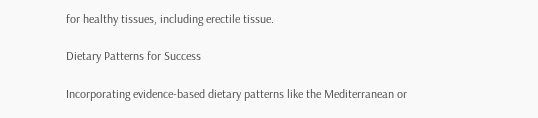for healthy tissues, including erectile tissue.

Dietary Patterns for Success

Incorporating evidence-based dietary patterns like the Mediterranean or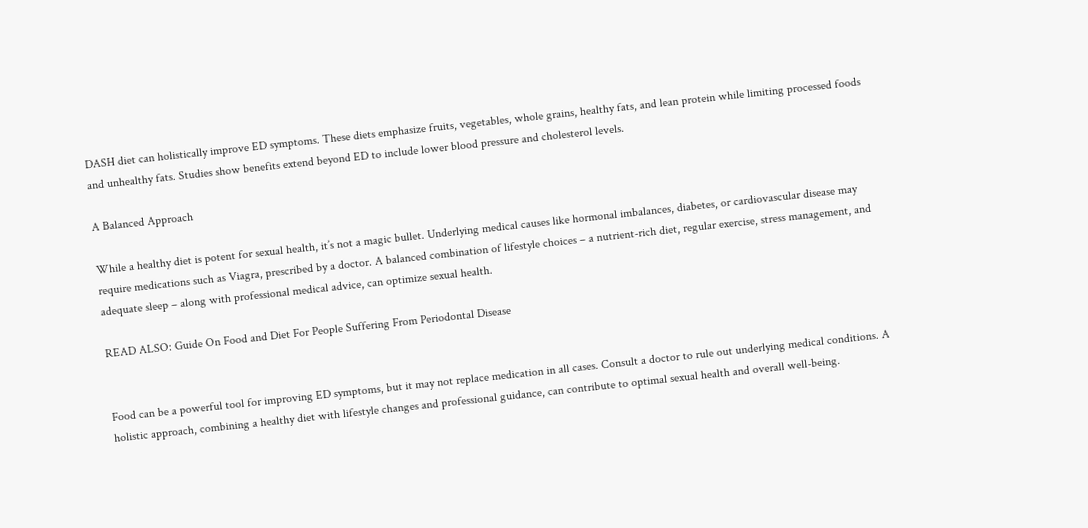DASH diet can holistically improve ED symptoms. These diets emphasize fruits, vegetables, whole grains, healthy fats, and lean protein while limiting processed foods and unhealthy fats. Studies show benefits extend beyond ED to include lower blood pressure and cholesterol levels.

A Balanced Approach

While a healthy diet is potent for sexual health, it’s not a magic bullet. Underlying medical causes like hormonal imbalances, diabetes, or cardiovascular disease may require medications such as Viagra, prescribed by a doctor. A balanced combination of lifestyle choices – a nutrient-rich diet, regular exercise, stress management, and adequate sleep – along with professional medical advice, can optimize sexual health.

READ ALSO: Guide On Food and Diet For People Suffering From Periodontal Disease


Food can be a powerful tool for improving ED symptoms, but it may not replace medication in all cases. Consult a doctor to rule out underlying medical conditions. A holistic approach, combining a healthy diet with lifestyle changes and professional guidance, can contribute to optimal sexual health and overall well-being.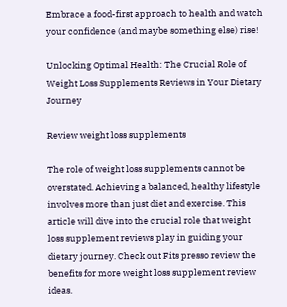Embrace a food-first approach to health and watch your confidence (and maybe something else) rise!

Unlocking Optimal Health: The Crucial Role of Weight Loss Supplements Reviews in Your Dietary Journey

Review weight loss supplements

The role of weight loss supplements cannot be overstated. Achieving a balanced, healthy lifestyle involves more than just diet and exercise. This article will dive into the crucial role that weight loss supplement reviews play in guiding your dietary journey. Check out Fits presso review the benefits for more weight loss supplement review ideas.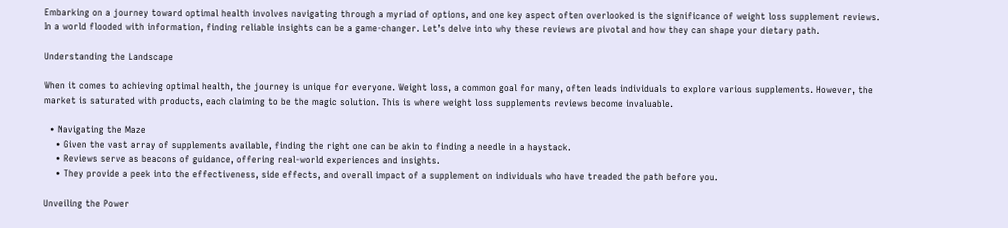Embarking on a journey toward optimal health involves navigating through a myriad of options, and one key aspect often overlooked is the significance of weight loss supplement reviews. In a world flooded with information, finding reliable insights can be a game-changer. Let’s delve into why these reviews are pivotal and how they can shape your dietary path.

Understanding the Landscape

When it comes to achieving optimal health, the journey is unique for everyone. Weight loss, a common goal for many, often leads individuals to explore various supplements. However, the market is saturated with products, each claiming to be the magic solution. This is where weight loss supplements reviews become invaluable.

  • Navigating the Maze
    • Given the vast array of supplements available, finding the right one can be akin to finding a needle in a haystack.
    • Reviews serve as beacons of guidance, offering real-world experiences and insights.
    • They provide a peek into the effectiveness, side effects, and overall impact of a supplement on individuals who have treaded the path before you.

Unveiling the Power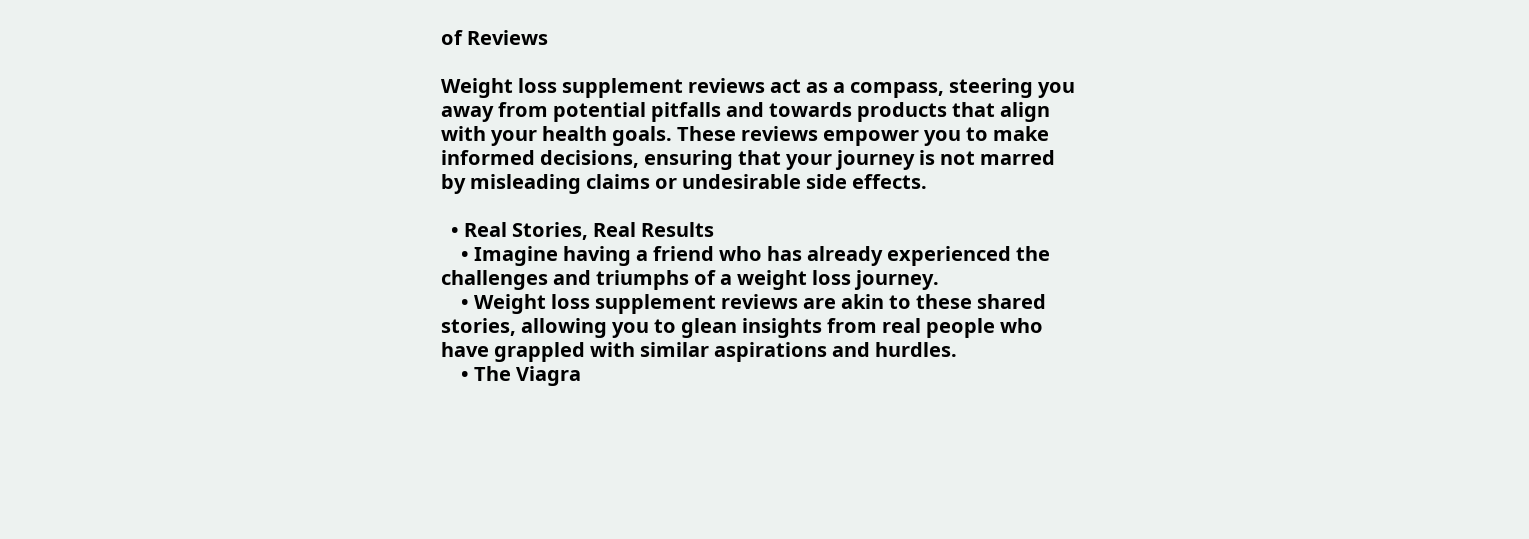of Reviews

Weight loss supplement reviews act as a compass, steering you away from potential pitfalls and towards products that align with your health goals. These reviews empower you to make informed decisions, ensuring that your journey is not marred by misleading claims or undesirable side effects.

  • Real Stories, Real Results
    • Imagine having a friend who has already experienced the challenges and triumphs of a weight loss journey.
    • Weight loss supplement reviews are akin to these shared stories, allowing you to glean insights from real people who have grappled with similar aspirations and hurdles.
    • The Viagra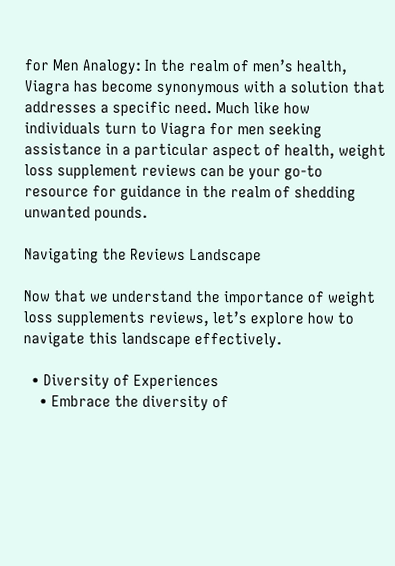for Men Analogy: In the realm of men’s health, Viagra has become synonymous with a solution that addresses a specific need. Much like how individuals turn to Viagra for men seeking assistance in a particular aspect of health, weight loss supplement reviews can be your go-to resource for guidance in the realm of shedding unwanted pounds.

Navigating the Reviews Landscape

Now that we understand the importance of weight loss supplements reviews, let’s explore how to navigate this landscape effectively.

  • Diversity of Experiences
    • Embrace the diversity of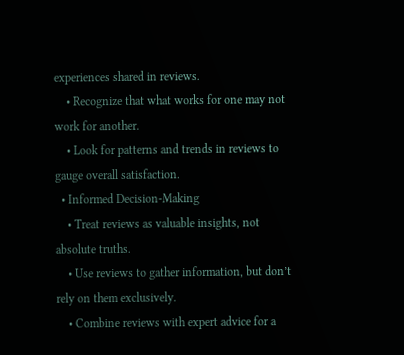experiences shared in reviews.
    • Recognize that what works for one may not work for another.
    • Look for patterns and trends in reviews to gauge overall satisfaction.
  • Informed Decision-Making
    • Treat reviews as valuable insights, not absolute truths.
    • Use reviews to gather information, but don’t rely on them exclusively.
    • Combine reviews with expert advice for a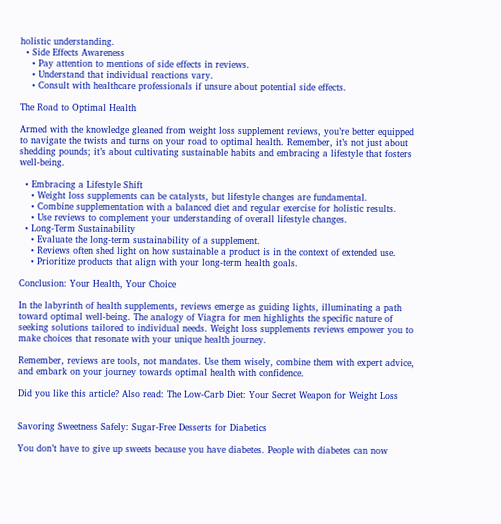holistic understanding.
  • Side Effects Awareness
    • Pay attention to mentions of side effects in reviews.
    • Understand that individual reactions vary.
    • Consult with healthcare professionals if unsure about potential side effects.

The Road to Optimal Health

Armed with the knowledge gleaned from weight loss supplement reviews, you’re better equipped to navigate the twists and turns on your road to optimal health. Remember, it’s not just about shedding pounds; it’s about cultivating sustainable habits and embracing a lifestyle that fosters well-being.

  • Embracing a Lifestyle Shift
    • Weight loss supplements can be catalysts, but lifestyle changes are fundamental.
    • Combine supplementation with a balanced diet and regular exercise for holistic results.
    • Use reviews to complement your understanding of overall lifestyle changes.
  • Long-Term Sustainability
    • Evaluate the long-term sustainability of a supplement.
    • Reviews often shed light on how sustainable a product is in the context of extended use.
    • Prioritize products that align with your long-term health goals.

Conclusion: Your Health, Your Choice

In the labyrinth of health supplements, reviews emerge as guiding lights, illuminating a path toward optimal well-being. The analogy of Viagra for men highlights the specific nature of seeking solutions tailored to individual needs. Weight loss supplements reviews empower you to make choices that resonate with your unique health journey.

Remember, reviews are tools, not mandates. Use them wisely, combine them with expert advice, and embark on your journey towards optimal health with confidence.

Did you like this article? Also read: The Low-Carb Diet: Your Secret Weapon for Weight Loss


Savoring Sweetness Safely: Sugar-Free Desserts for Diabetics

You don’t have to give up sweets because you have diabetes. People with diabetes can now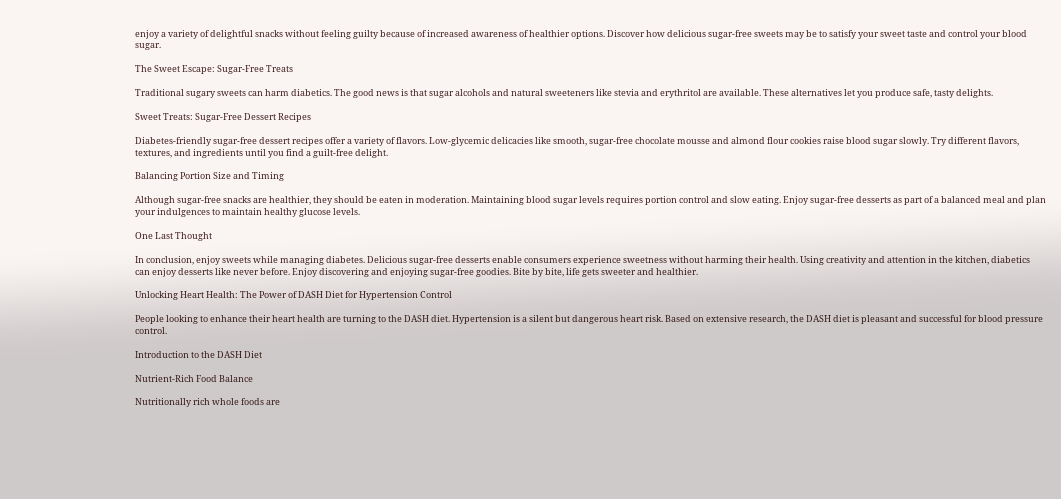enjoy a variety of delightful snacks without feeling guilty because of increased awareness of healthier options. Discover how delicious sugar-free sweets may be to satisfy your sweet taste and control your blood sugar.

The Sweet Escape: Sugar-Free Treats

Traditional sugary sweets can harm diabetics. The good news is that sugar alcohols and natural sweeteners like stevia and erythritol are available. These alternatives let you produce safe, tasty delights.

Sweet Treats: Sugar-Free Dessert Recipes

Diabetes-friendly sugar-free dessert recipes offer a variety of flavors. Low-glycemic delicacies like smooth, sugar-free chocolate mousse and almond flour cookies raise blood sugar slowly. Try different flavors, textures, and ingredients until you find a guilt-free delight.

Balancing Portion Size and Timing

Although sugar-free snacks are healthier, they should be eaten in moderation. Maintaining blood sugar levels requires portion control and slow eating. Enjoy sugar-free desserts as part of a balanced meal and plan your indulgences to maintain healthy glucose levels.

One Last Thought

In conclusion, enjoy sweets while managing diabetes. Delicious sugar-free desserts enable consumers experience sweetness without harming their health. Using creativity and attention in the kitchen, diabetics can enjoy desserts like never before. Enjoy discovering and enjoying sugar-free goodies. Bite by bite, life gets sweeter and healthier.

Unlocking Heart Health: The Power of DASH Diet for Hypertension Control

People looking to enhance their heart health are turning to the DASH diet. Hypertension is a silent but dangerous heart risk. Based on extensive research, the DASH diet is pleasant and successful for blood pressure control.

Introduction to the DASH Diet

Nutrient-Rich Food Balance

Nutritionally rich whole foods are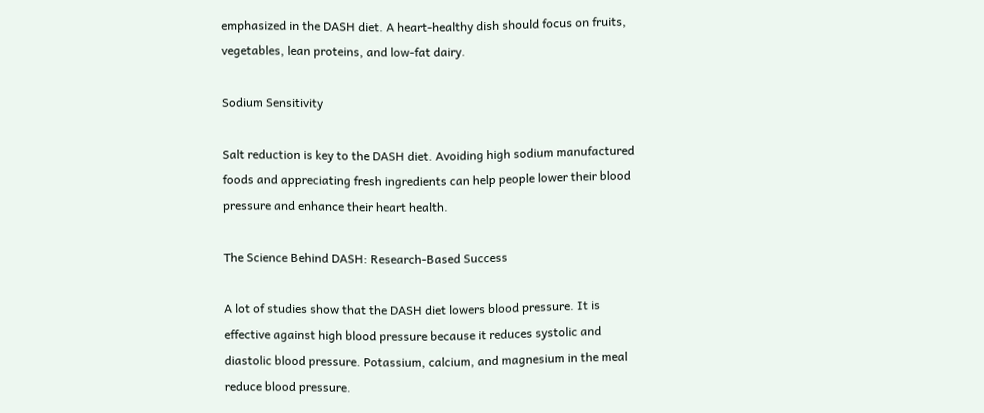emphasized in the DASH diet. A heart-healthy dish should focus on fruits, vegetables, lean proteins, and low-fat dairy.

Sodium Sensitivity

Salt reduction is key to the DASH diet. Avoiding high sodium manufactured foods and appreciating fresh ingredients can help people lower their blood pressure and enhance their heart health.

The Science Behind DASH: Research-Based Success

A lot of studies show that the DASH diet lowers blood pressure. It is effective against high blood pressure because it reduces systolic and diastolic blood pressure. Potassium, calcium, and magnesium in the meal reduce blood pressure.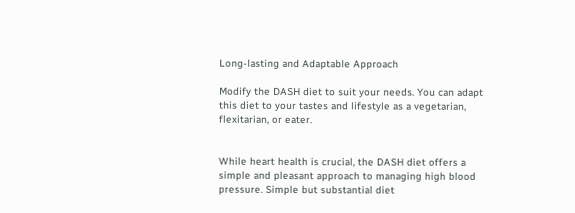Long-lasting and Adaptable Approach

Modify the DASH diet to suit your needs. You can adapt this diet to your tastes and lifestyle as a vegetarian, flexitarian, or eater.


While heart health is crucial, the DASH diet offers a simple and pleasant approach to managing high blood pressure. Simple but substantial diet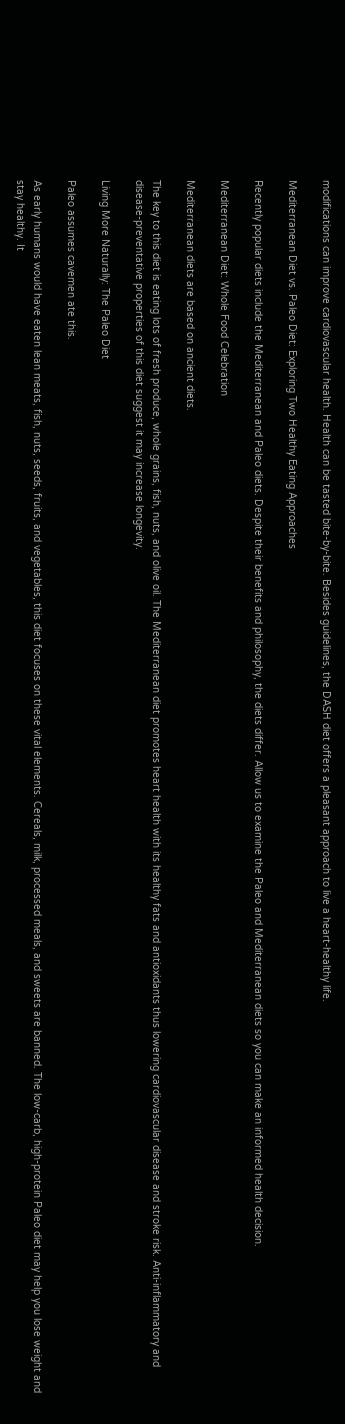modifications can improve cardiovascular health. Health can be tasted bite-by-bite. Besides guidelines, the DASH diet offers a pleasant approach to live a heart-healthy life.

Mediterranean Diet vs. Paleo Diet: Exploring Two Healthy Eating Approaches

Recently popular diets include the Mediterranean and Paleo diets. Despite their benefits and philosophy, the diets differ. Allow us to examine the Paleo and Mediterranean diets so you can make an informed health decision.

Mediterranean Diet: Whole Food Celebration

Mediterranean diets are based on ancient diets.

The key to this diet is eating lots of fresh produce, whole grains, fish, nuts, and olive oil. The Mediterranean diet promotes heart health with its healthy fats and antioxidants thus lowering cardiovascular disease and stroke risk. Anti-inflammatory and disease-preventative properties of this diet suggest it may increase longevity.

Living More Naturally: The Paleo Diet

Paleo assumes cavemen ate this.

As early humans would have eaten lean meats, fish, nuts, seeds, fruits, and vegetables, this diet focuses on these vital elements. Cereals, milk, processed meals, and sweets are banned. The low-carb, high-protein Paleo diet may help you lose weight and stay healthy. It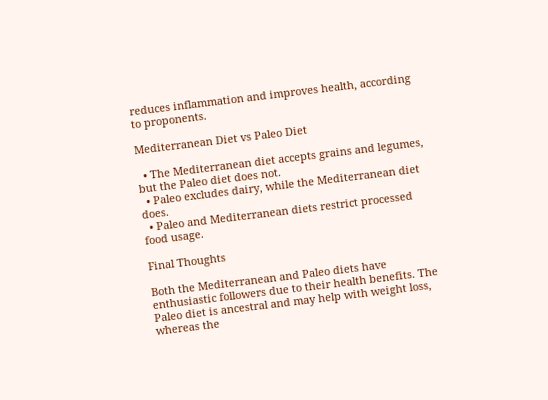reduces inflammation and improves health, according to proponents.

Mediterranean Diet vs Paleo Diet

  • The Mediterranean diet accepts grains and legumes, but the Paleo diet does not.
  • Paleo excludes dairy, while the Mediterranean diet does.
  • Paleo and Mediterranean diets restrict processed food usage.

Final Thoughts

Both the Mediterranean and Paleo diets have enthusiastic followers due to their health benefits. The Paleo diet is ancestral and may help with weight loss, whereas the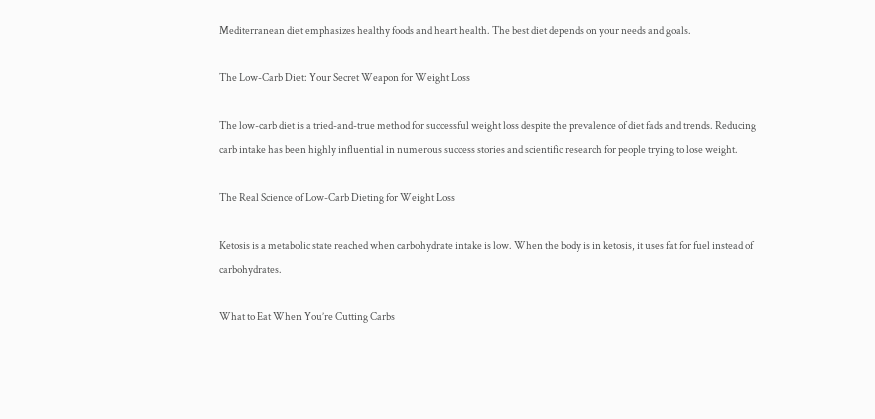Mediterranean diet emphasizes healthy foods and heart health. The best diet depends on your needs and goals.

The Low-Carb Diet: Your Secret Weapon for Weight Loss

The low-carb diet is a tried-and-true method for successful weight loss despite the prevalence of diet fads and trends. Reducing carb intake has been highly influential in numerous success stories and scientific research for people trying to lose weight.

The Real Science of Low-Carb Dieting for Weight Loss

Ketosis is a metabolic state reached when carbohydrate intake is low. When the body is in ketosis, it uses fat for fuel instead of carbohydrates.

What to Eat When You’re Cutting Carbs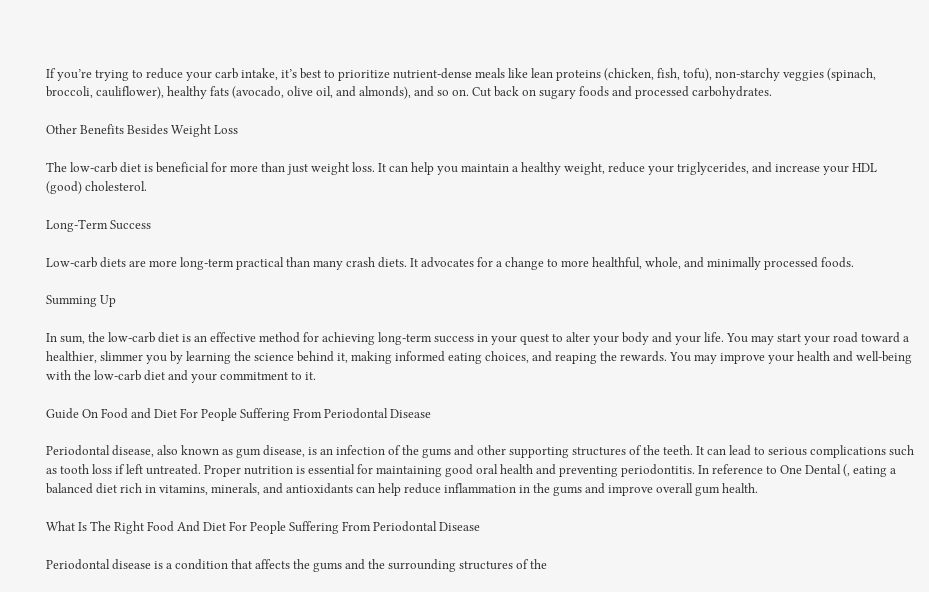If you’re trying to reduce your carb intake, it’s best to prioritize nutrient-dense meals like lean proteins (chicken, fish, tofu), non-starchy veggies (spinach, broccoli, cauliflower), healthy fats (avocado, olive oil, and almonds), and so on. Cut back on sugary foods and processed carbohydrates.

Other Benefits Besides Weight Loss

The low-carb diet is beneficial for more than just weight loss. It can help you maintain a healthy weight, reduce your triglycerides, and increase your HDL (good) cholesterol.

Long-Term Success

Low-carb diets are more long-term practical than many crash diets. It advocates for a change to more healthful, whole, and minimally processed foods.

Summing Up

In sum, the low-carb diet is an effective method for achieving long-term success in your quest to alter your body and your life. You may start your road toward a healthier, slimmer you by learning the science behind it, making informed eating choices, and reaping the rewards. You may improve your health and well-being with the low-carb diet and your commitment to it.

Guide On Food and Diet For People Suffering From Periodontal Disease

Periodontal disease, also known as gum disease, is an infection of the gums and other supporting structures of the teeth. It can lead to serious complications such as tooth loss if left untreated. Proper nutrition is essential for maintaining good oral health and preventing periodontitis. In reference to One Dental (, eating a balanced diet rich in vitamins, minerals, and antioxidants can help reduce inflammation in the gums and improve overall gum health.

What Is The Right Food And Diet For People Suffering From Periodontal Disease

Periodontal disease is a condition that affects the gums and the surrounding structures of the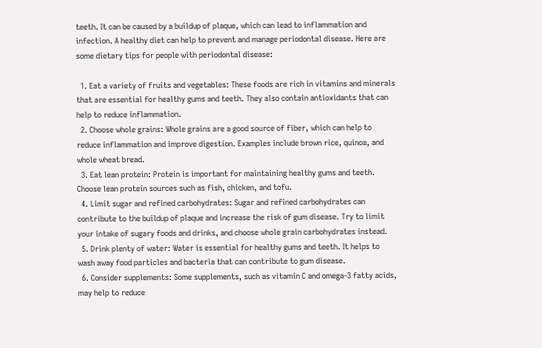teeth. It can be caused by a buildup of plaque, which can lead to inflammation and infection. A healthy diet can help to prevent and manage periodontal disease. Here are some dietary tips for people with periodontal disease:

  1. Eat a variety of fruits and vegetables: These foods are rich in vitamins and minerals that are essential for healthy gums and teeth. They also contain antioxidants that can help to reduce inflammation.
  2. Choose whole grains: Whole grains are a good source of fiber, which can help to reduce inflammation and improve digestion. Examples include brown rice, quinoa, and whole wheat bread.
  3. Eat lean protein: Protein is important for maintaining healthy gums and teeth. Choose lean protein sources such as fish, chicken, and tofu.
  4. Limit sugar and refined carbohydrates: Sugar and refined carbohydrates can contribute to the buildup of plaque and increase the risk of gum disease. Try to limit your intake of sugary foods and drinks, and choose whole grain carbohydrates instead.
  5. Drink plenty of water: Water is essential for healthy gums and teeth. It helps to wash away food particles and bacteria that can contribute to gum disease.
  6. Consider supplements: Some supplements, such as vitamin C and omega-3 fatty acids, may help to reduce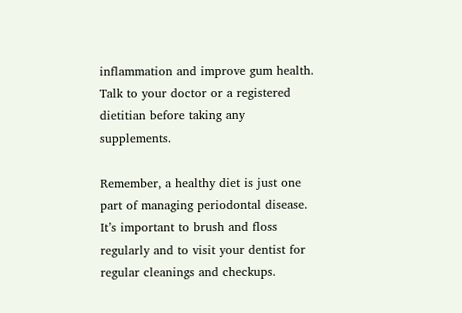inflammation and improve gum health. Talk to your doctor or a registered dietitian before taking any supplements.

Remember, a healthy diet is just one part of managing periodontal disease. It’s important to brush and floss regularly and to visit your dentist for regular cleanings and checkups.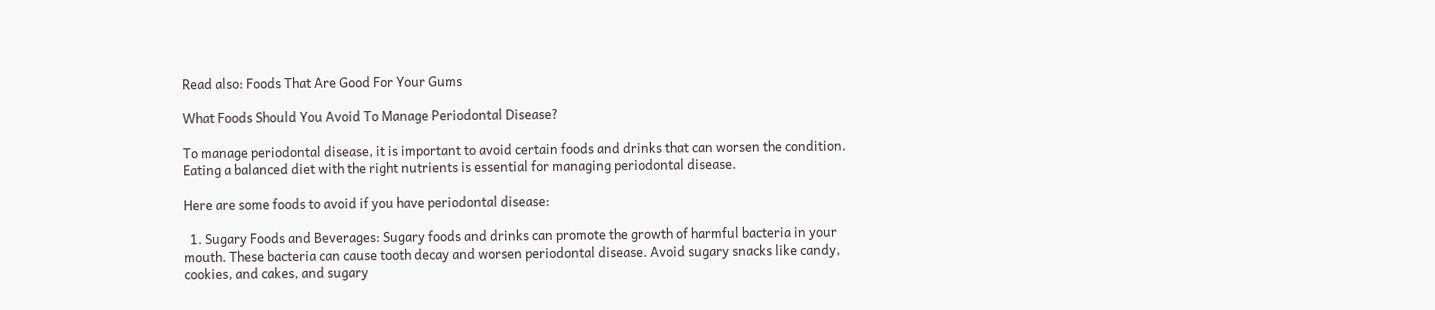Read also: Foods That Are Good For Your Gums

What Foods Should You Avoid To Manage Periodontal Disease?

To manage periodontal disease, it is important to avoid certain foods and drinks that can worsen the condition. Eating a balanced diet with the right nutrients is essential for managing periodontal disease.

Here are some foods to avoid if you have periodontal disease:

  1. Sugary Foods and Beverages: Sugary foods and drinks can promote the growth of harmful bacteria in your mouth. These bacteria can cause tooth decay and worsen periodontal disease. Avoid sugary snacks like candy, cookies, and cakes, and sugary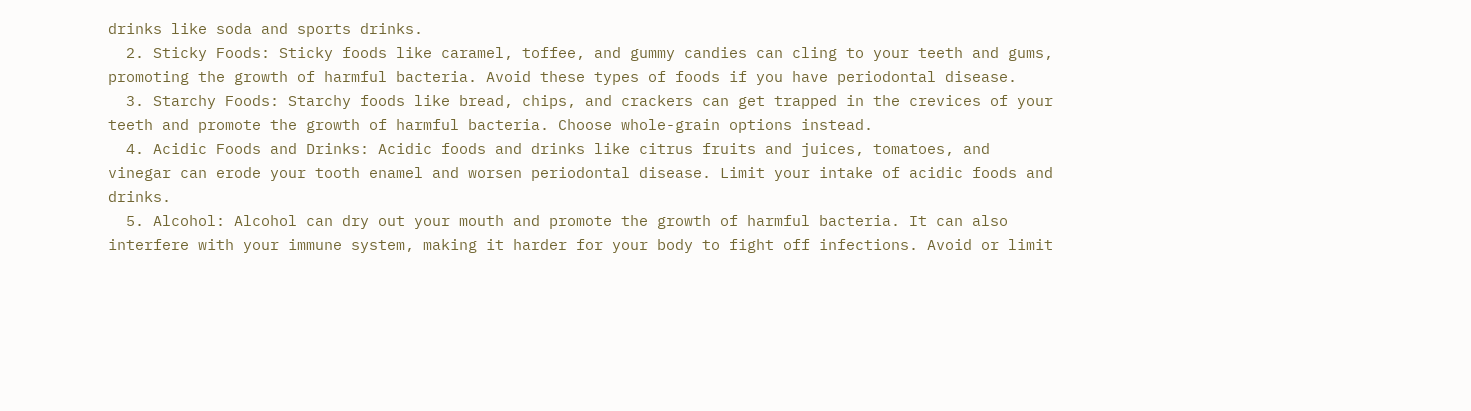drinks like soda and sports drinks.
  2. Sticky Foods: Sticky foods like caramel, toffee, and gummy candies can cling to your teeth and gums, promoting the growth of harmful bacteria. Avoid these types of foods if you have periodontal disease.
  3. Starchy Foods: Starchy foods like bread, chips, and crackers can get trapped in the crevices of your teeth and promote the growth of harmful bacteria. Choose whole-grain options instead.
  4. Acidic Foods and Drinks: Acidic foods and drinks like citrus fruits and juices, tomatoes, and vinegar can erode your tooth enamel and worsen periodontal disease. Limit your intake of acidic foods and drinks.
  5. Alcohol: Alcohol can dry out your mouth and promote the growth of harmful bacteria. It can also interfere with your immune system, making it harder for your body to fight off infections. Avoid or limit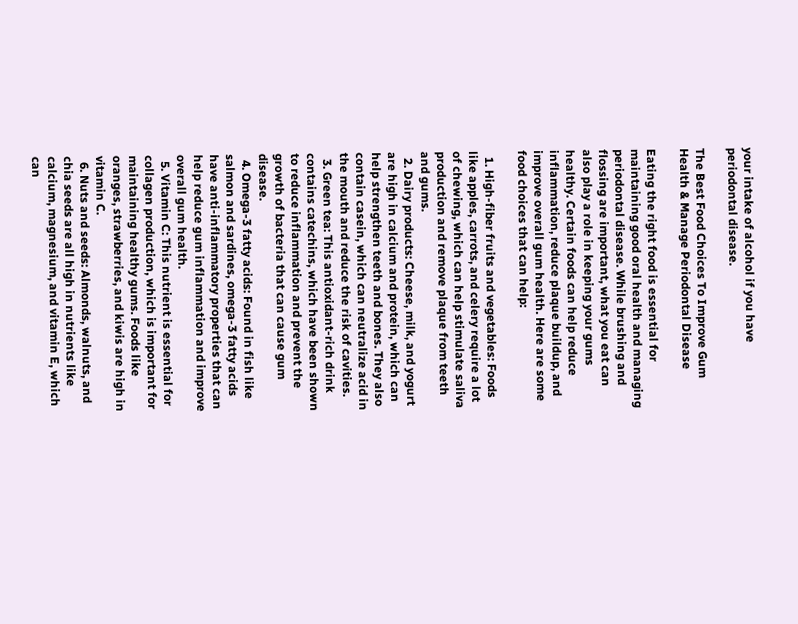your intake of alcohol if you have periodontal disease.

The Best Food Choices To Improve Gum Health & Manage Periodontal Disease

Eating the right food is essential for maintaining good oral health and managing periodontal disease. While brushing and flossing are important, what you eat can also play a role in keeping your gums healthy. Certain foods can help reduce inflammation, reduce plaque buildup, and improve overall gum health. Here are some food choices that can help:

  1. High-fiber fruits and vegetables: Foods like apples, carrots, and celery require a lot of chewing, which can help stimulate saliva production and remove plaque from teeth and gums.
  2. Dairy products: Cheese, milk, and yogurt are high in calcium and protein, which can help strengthen teeth and bones. They also contain casein, which can neutralize acid in the mouth and reduce the risk of cavities.
  3. Green tea: This antioxidant-rich drink contains catechins, which have been shown to reduce inflammation and prevent the growth of bacteria that can cause gum disease.
  4. Omega-3 fatty acids: Found in fish like salmon and sardines, omega-3 fatty acids have anti-inflammatory properties that can help reduce gum inflammation and improve overall gum health.
  5. Vitamin C: This nutrient is essential for collagen production, which is important for maintaining healthy gums. Foods like oranges, strawberries, and kiwis are high in vitamin C.
  6. Nuts and seeds: Almonds, walnuts, and chia seeds are all high in nutrients like calcium, magnesium, and vitamin E, which can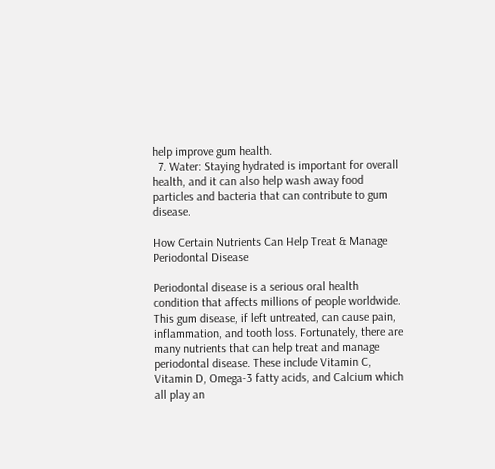help improve gum health.
  7. Water: Staying hydrated is important for overall health, and it can also help wash away food particles and bacteria that can contribute to gum disease.

How Certain Nutrients Can Help Treat & Manage Periodontal Disease

Periodontal disease is a serious oral health condition that affects millions of people worldwide. This gum disease, if left untreated, can cause pain, inflammation, and tooth loss. Fortunately, there are many nutrients that can help treat and manage periodontal disease. These include Vitamin C, Vitamin D, Omega-3 fatty acids, and Calcium which all play an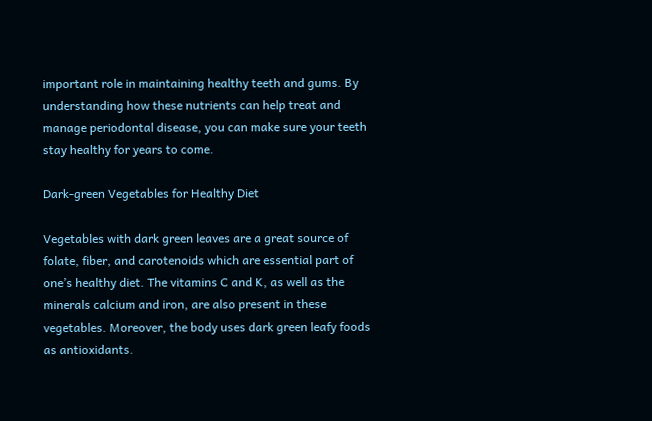important role in maintaining healthy teeth and gums. By understanding how these nutrients can help treat and manage periodontal disease, you can make sure your teeth stay healthy for years to come.

Dark-green Vegetables for Healthy Diet

Vegetables with dark green leaves are a great source of folate, fiber, and carotenoids which are essential part of one’s healthy diet. The vitamins C and K, as well as the minerals calcium and iron, are also present in these vegetables. Moreover, the body uses dark green leafy foods as antioxidants.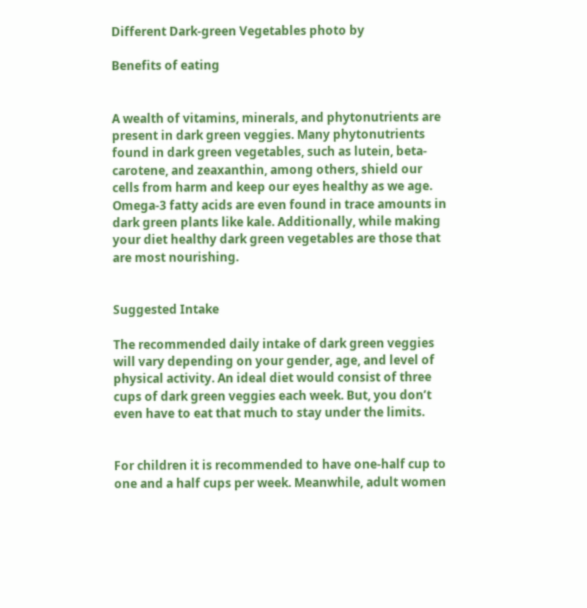Different Dark-green Vegetables photo by

Benefits of eating


A wealth of vitamins, minerals, and phytonutrients are present in dark green veggies. Many phytonutrients found in dark green vegetables, such as lutein, beta-carotene, and zeaxanthin, among others, shield our cells from harm and keep our eyes healthy as we age. Omega-3 fatty acids are even found in trace amounts in dark green plants like kale. Additionally, while making your diet healthy dark green vegetables are those that are most nourishing.


Suggested Intake

The recommended daily intake of dark green veggies will vary depending on your gender, age, and level of physical activity. An ideal diet would consist of three cups of dark green veggies each week. But, you don’t even have to eat that much to stay under the limits.


For children it is recommended to have one-half cup to one and a half cups per week. Meanwhile, adult women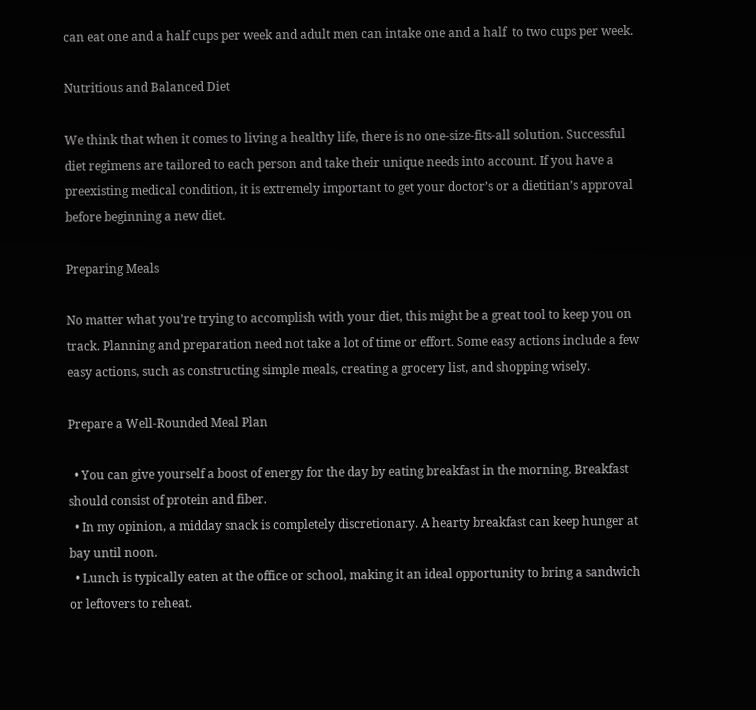can eat one and a half cups per week and adult men can intake one and a half  to two cups per week.

Nutritious and Balanced Diet

We think that when it comes to living a healthy life, there is no one-size-fits-all solution. Successful diet regimens are tailored to each person and take their unique needs into account. If you have a preexisting medical condition, it is extremely important to get your doctor’s or a dietitian’s approval before beginning a new diet.

Preparing Meals

No matter what you’re trying to accomplish with your diet, this might be a great tool to keep you on track. Planning and preparation need not take a lot of time or effort. Some easy actions include a few easy actions, such as constructing simple meals, creating a grocery list, and shopping wisely.

Prepare a Well-Rounded Meal Plan

  • You can give yourself a boost of energy for the day by eating breakfast in the morning. Breakfast should consist of protein and fiber.
  • In my opinion, a midday snack is completely discretionary. A hearty breakfast can keep hunger at bay until noon.
  • Lunch is typically eaten at the office or school, making it an ideal opportunity to bring a sandwich or leftovers to reheat.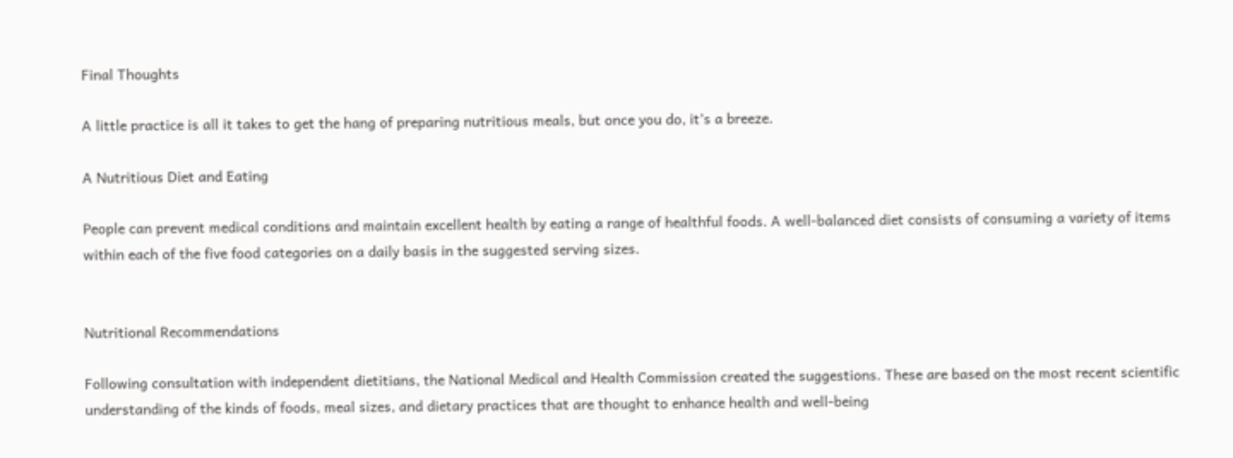Final Thoughts

A little practice is all it takes to get the hang of preparing nutritious meals, but once you do, it’s a breeze.

A Nutritious Diet and Eating

People can prevent medical conditions and maintain excellent health by eating a range of healthful foods. A well-balanced diet consists of consuming a variety of items within each of the five food categories on a daily basis in the suggested serving sizes.


Nutritional Recommendations

Following consultation with independent dietitians, the National Medical and Health Commission created the suggestions. These are based on the most recent scientific understanding of the kinds of foods, meal sizes, and dietary practices that are thought to enhance health and well-being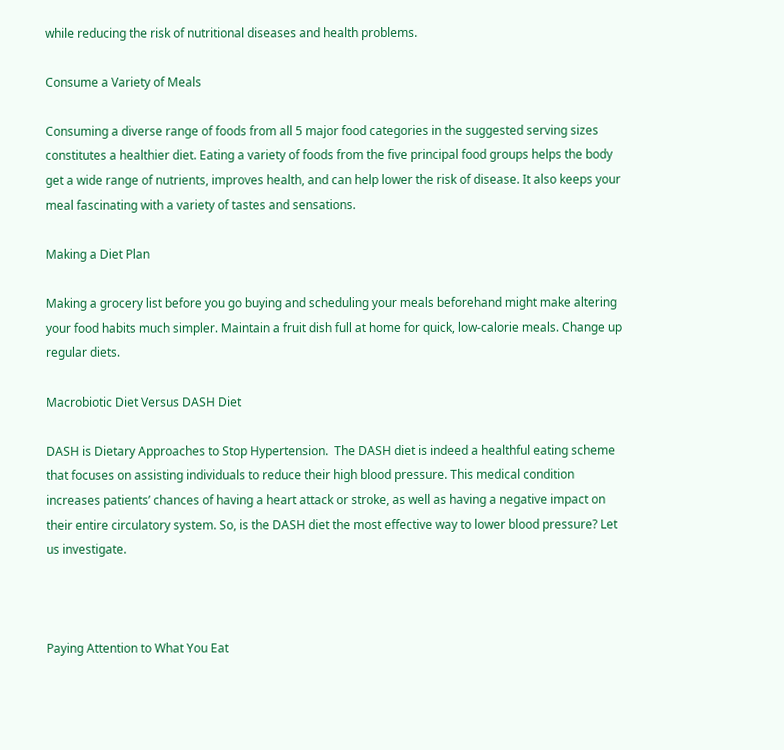while reducing the risk of nutritional diseases and health problems.

Consume a Variety of Meals

Consuming a diverse range of foods from all 5 major food categories in the suggested serving sizes constitutes a healthier diet. Eating a variety of foods from the five principal food groups helps the body get a wide range of nutrients, improves health, and can help lower the risk of disease. It also keeps your meal fascinating with a variety of tastes and sensations.

Making a Diet Plan

Making a grocery list before you go buying and scheduling your meals beforehand might make altering your food habits much simpler. Maintain a fruit dish full at home for quick, low-calorie meals. Change up regular diets.

Macrobiotic Diet Versus DASH Diet

DASH is Dietary Approaches to Stop Hypertension.  The DASH diet is indeed a healthful eating scheme that focuses on assisting individuals to reduce their high blood pressure. This medical condition increases patients’ chances of having a heart attack or stroke, as well as having a negative impact on their entire circulatory system. So, is the DASH diet the most effective way to lower blood pressure? Let us investigate.



Paying Attention to What You Eat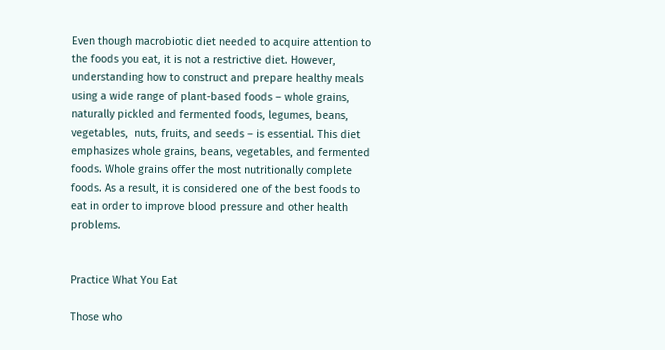Even though macrobiotic diet needed to acquire attention to the foods you eat, it is not a restrictive diet. However, understanding how to construct and prepare healthy meals using a wide range of plant-based foods – whole grains, naturally pickled and fermented foods, legumes, beans,  vegetables,  nuts, fruits, and seeds – is essential. This diet emphasizes whole grains, beans, vegetables, and fermented foods. Whole grains offer the most nutritionally complete foods. As a result, it is considered one of the best foods to eat in order to improve blood pressure and other health problems.


Practice What You Eat

Those who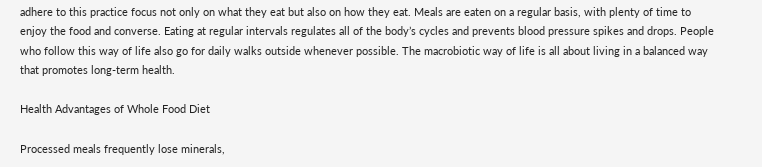adhere to this practice focus not only on what they eat but also on how they eat. Meals are eaten on a regular basis, with plenty of time to enjoy the food and converse. Eating at regular intervals regulates all of the body’s cycles and prevents blood pressure spikes and drops. People who follow this way of life also go for daily walks outside whenever possible. The macrobiotic way of life is all about living in a balanced way that promotes long-term health.

Health Advantages of Whole Food Diet

Processed meals frequently lose minerals,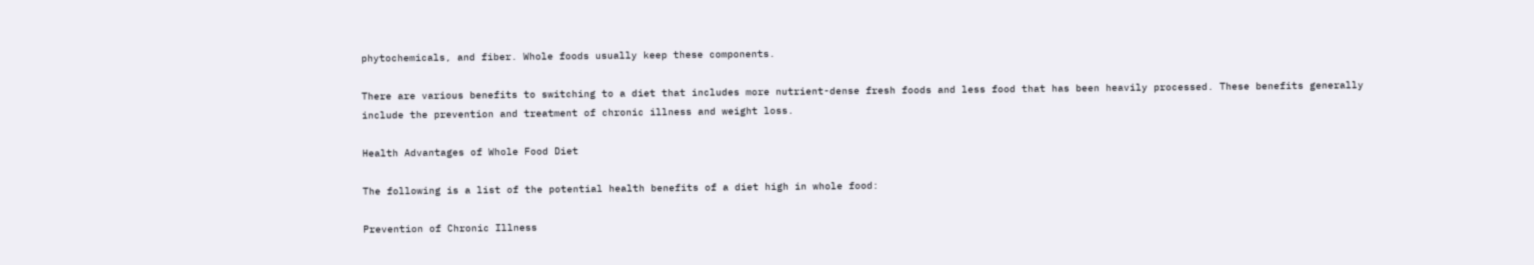phytochemicals, and fiber. Whole foods usually keep these components.

There are various benefits to switching to a diet that includes more nutrient-dense fresh foods and less food that has been heavily processed. These benefits generally include the prevention and treatment of chronic illness and weight loss.

Health Advantages of Whole Food Diet

The following is a list of the potential health benefits of a diet high in whole food:

Prevention of Chronic Illness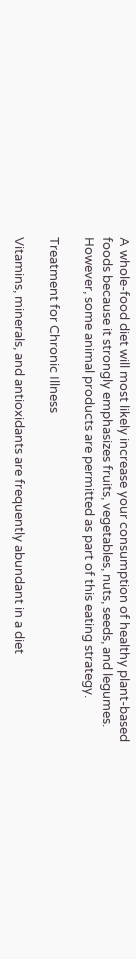A whole-food diet will most likely increase your consumption of healthy plant-based foods because it strongly emphasizes fruits, vegetables, nuts, seeds, and legumes. However, some animal products are permitted as part of this eating strategy.

Treatment for Chronic Illness

Vitamins, minerals, and antioxidants are frequently abundant in a diet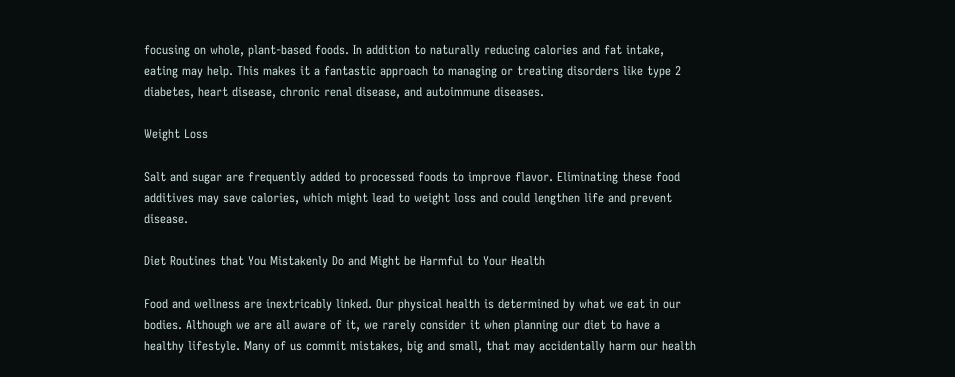focusing on whole, plant-based foods. In addition to naturally reducing calories and fat intake, eating may help. This makes it a fantastic approach to managing or treating disorders like type 2 diabetes, heart disease, chronic renal disease, and autoimmune diseases.

Weight Loss

Salt and sugar are frequently added to processed foods to improve flavor. Eliminating these food additives may save calories, which might lead to weight loss and could lengthen life and prevent disease.

Diet Routines that You Mistakenly Do and Might be Harmful to Your Health

Food and wellness are inextricably linked. Our physical health is determined by what we eat in our bodies. Although we are all aware of it, we rarely consider it when planning our diet to have a healthy lifestyle. Many of us commit mistakes, big and small, that may accidentally harm our health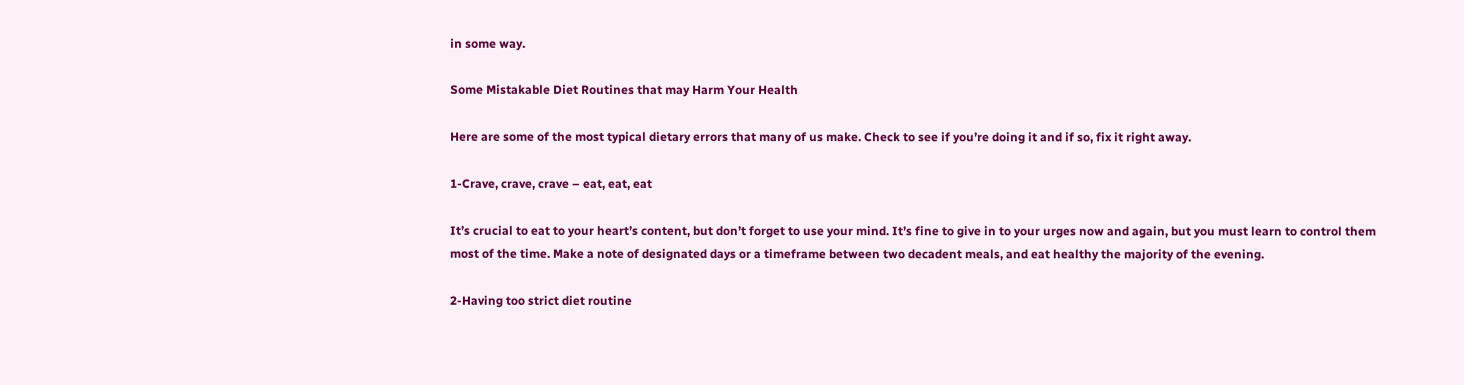in some way.

Some Mistakable Diet Routines that may Harm Your Health

Here are some of the most typical dietary errors that many of us make. Check to see if you’re doing it and if so, fix it right away.

1-Crave, crave, crave – eat, eat, eat

It’s crucial to eat to your heart’s content, but don’t forget to use your mind. It’s fine to give in to your urges now and again, but you must learn to control them most of the time. Make a note of designated days or a timeframe between two decadent meals, and eat healthy the majority of the evening.

2-Having too strict diet routine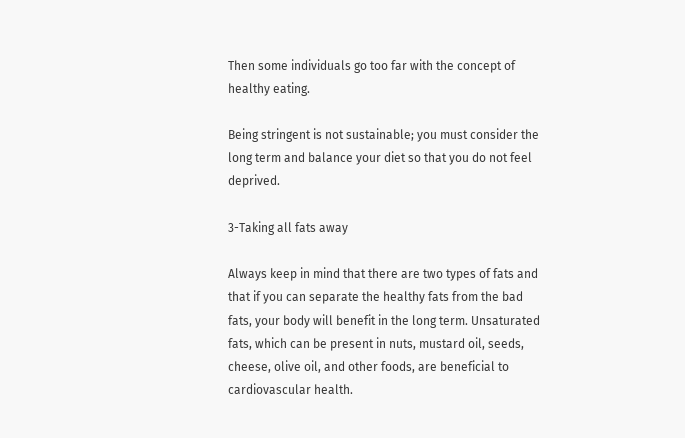Then some individuals go too far with the concept of healthy eating.

Being stringent is not sustainable; you must consider the long term and balance your diet so that you do not feel deprived.

3-Taking all fats away

Always keep in mind that there are two types of fats and that if you can separate the healthy fats from the bad fats, your body will benefit in the long term. Unsaturated fats, which can be present in nuts, mustard oil, seeds, cheese, olive oil, and other foods, are beneficial to cardiovascular health.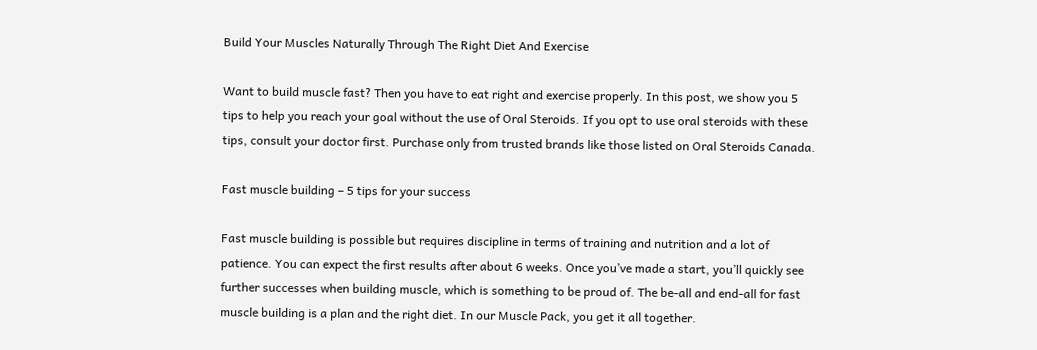Build Your Muscles Naturally Through The Right Diet And Exercise

Want to build muscle fast? Then you have to eat right and exercise properly. In this post, we show you 5 tips to help you reach your goal without the use of Oral Steroids. If you opt to use oral steroids with these tips, consult your doctor first. Purchase only from trusted brands like those listed on Oral Steroids Canada.

Fast muscle building – 5 tips for your success

Fast muscle building is possible but requires discipline in terms of training and nutrition and a lot of patience. You can expect the first results after about 6 weeks. Once you’ve made a start, you’ll quickly see further successes when building muscle, which is something to be proud of. The be-all and end-all for fast muscle building is a plan and the right diet. In our Muscle Pack, you get it all together.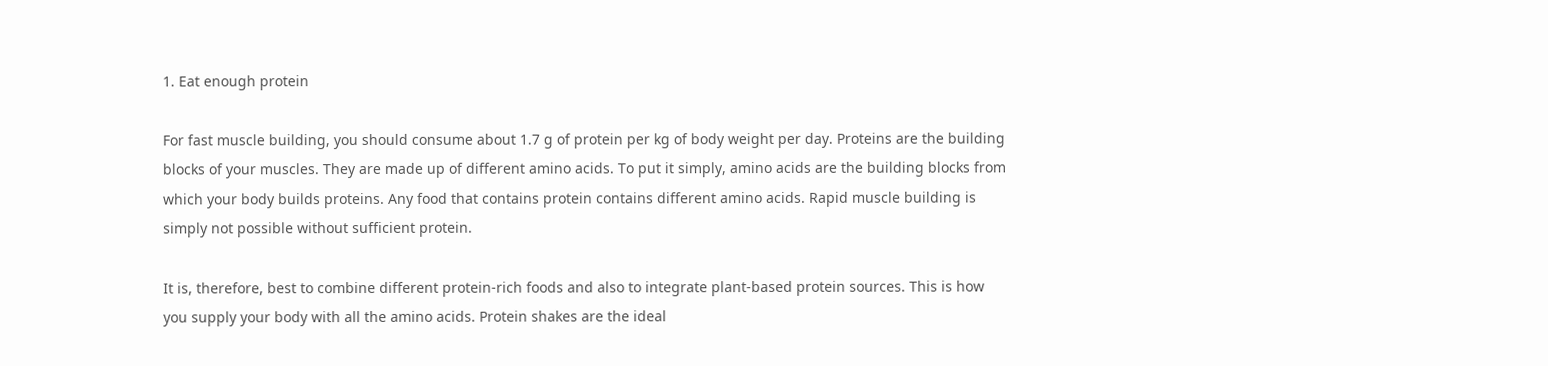1. Eat enough protein

For fast muscle building, you should consume about 1.7 g of protein per kg of body weight per day. Proteins are the building blocks of your muscles. They are made up of different amino acids. To put it simply, amino acids are the building blocks from which your body builds proteins. Any food that contains protein contains different amino acids. Rapid muscle building is simply not possible without sufficient protein.

It is, therefore, best to combine different protein-rich foods and also to integrate plant-based protein sources. This is how you supply your body with all the amino acids. Protein shakes are the ideal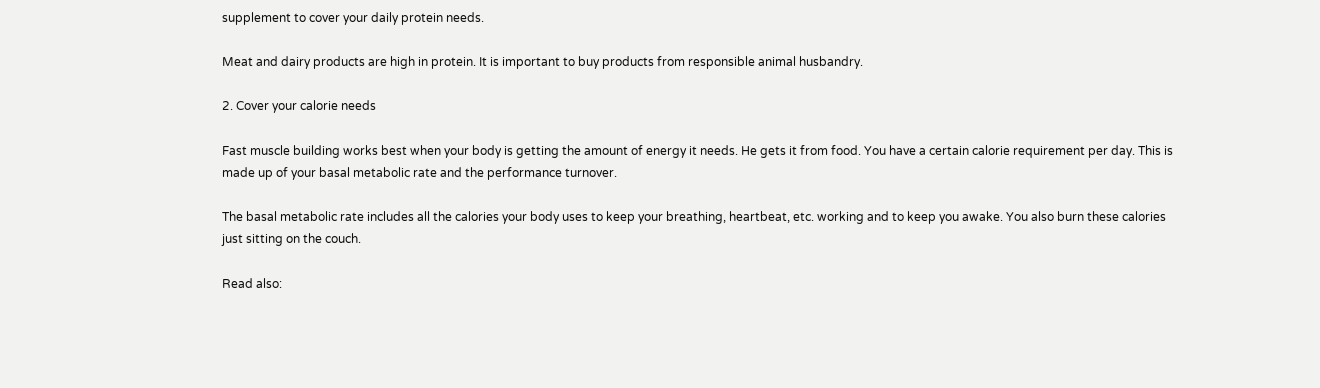supplement to cover your daily protein needs.

Meat and dairy products are high in protein. It is important to buy products from responsible animal husbandry.

2. Cover your calorie needs

Fast muscle building works best when your body is getting the amount of energy it needs. He gets it from food. You have a certain calorie requirement per day. This is made up of your basal metabolic rate and the performance turnover.

The basal metabolic rate includes all the calories your body uses to keep your breathing, heartbeat, etc. working and to keep you awake. You also burn these calories just sitting on the couch.

Read also: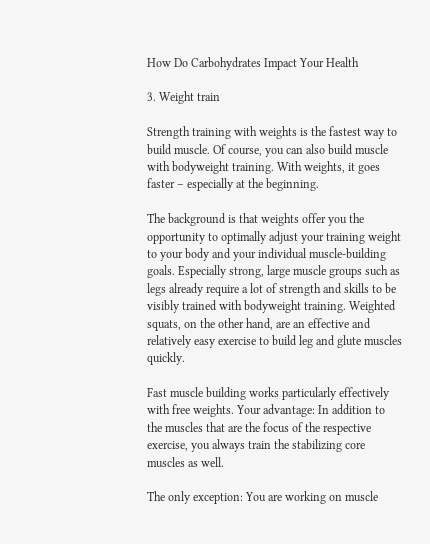How Do Carbohydrates Impact Your Health

3. Weight train

Strength training with weights is the fastest way to build muscle. Of course, you can also build muscle with bodyweight training. With weights, it goes faster – especially at the beginning.

The background is that weights offer you the opportunity to optimally adjust your training weight to your body and your individual muscle-building goals. Especially strong, large muscle groups such as legs already require a lot of strength and skills to be visibly trained with bodyweight training. Weighted squats, on the other hand, are an effective and relatively easy exercise to build leg and glute muscles quickly.

Fast muscle building works particularly effectively with free weights. Your advantage: In addition to the muscles that are the focus of the respective exercise, you always train the stabilizing core muscles as well.

The only exception: You are working on muscle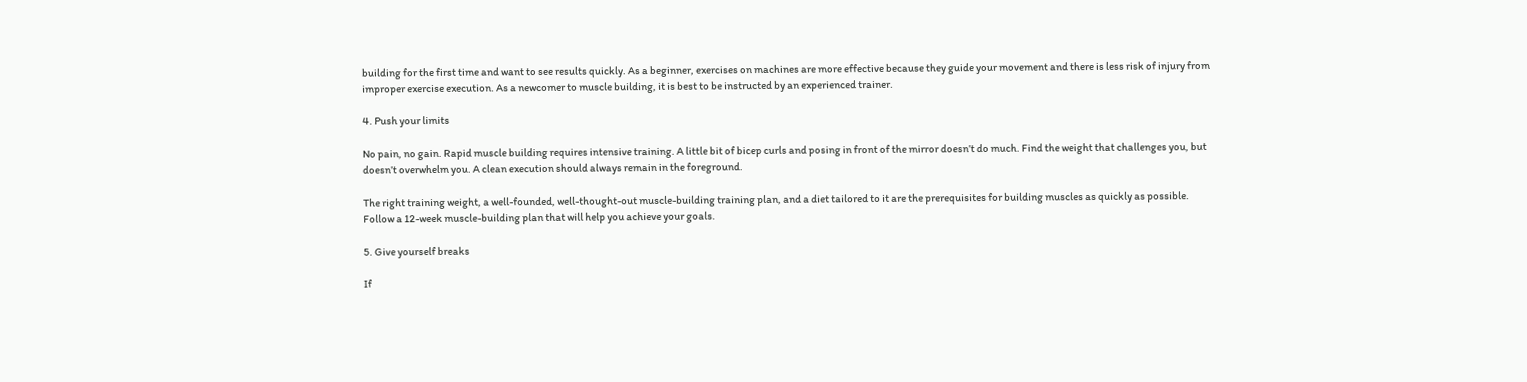building for the first time and want to see results quickly. As a beginner, exercises on machines are more effective because they guide your movement and there is less risk of injury from improper exercise execution. As a newcomer to muscle building, it is best to be instructed by an experienced trainer.

4. Push your limits

No pain, no gain. Rapid muscle building requires intensive training. A little bit of bicep curls and posing in front of the mirror doesn’t do much. Find the weight that challenges you, but doesn’t overwhelm you. A clean execution should always remain in the foreground.

The right training weight, a well-founded, well-thought-out muscle-building training plan, and a diet tailored to it are the prerequisites for building muscles as quickly as possible. Follow a 12-week muscle-building plan that will help you achieve your goals.

5. Give yourself breaks

If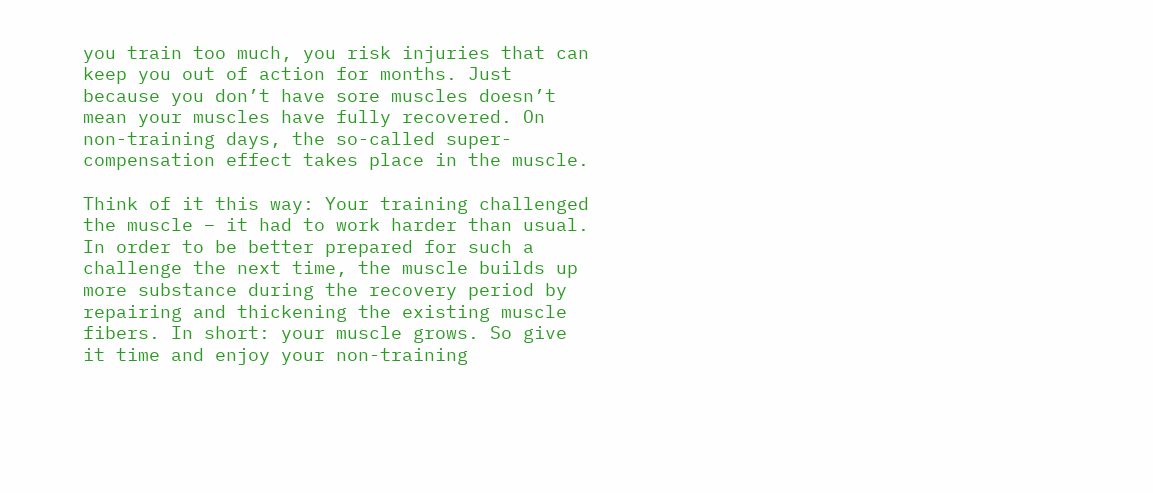you train too much, you risk injuries that can keep you out of action for months. Just because you don’t have sore muscles doesn’t mean your muscles have fully recovered. On non-training days, the so-called super-compensation effect takes place in the muscle.

Think of it this way: Your training challenged the muscle – it had to work harder than usual. In order to be better prepared for such a challenge the next time, the muscle builds up more substance during the recovery period by repairing and thickening the existing muscle fibers. In short: your muscle grows. So give it time and enjoy your non-training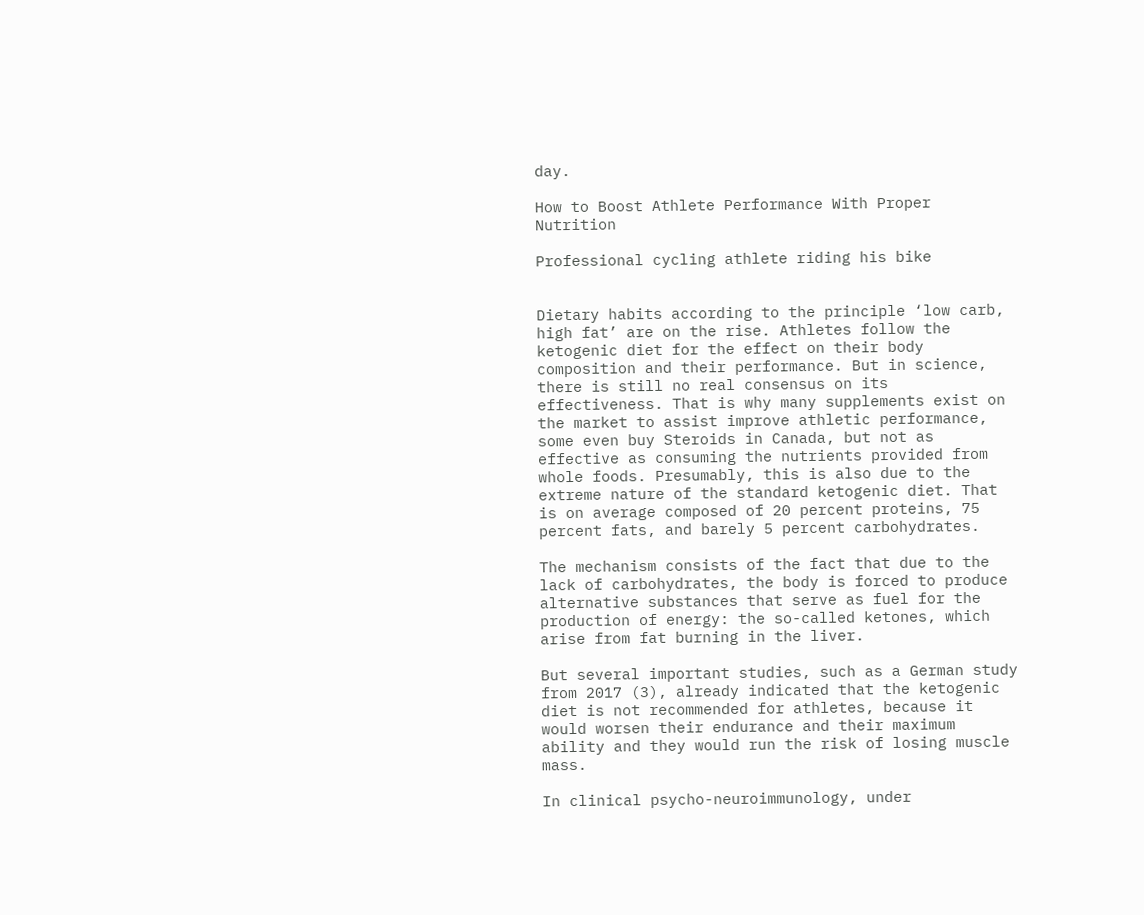day.

How to Boost Athlete Performance With Proper Nutrition

Professional cycling athlete riding his bike


Dietary habits according to the principle ‘low carb, high fat’ are on the rise. Athletes follow the ketogenic diet for the effect on their body composition and their performance. But in science, there is still no real consensus on its effectiveness. That is why many supplements exist on the market to assist improve athletic performance, some even buy Steroids in Canada, but not as effective as consuming the nutrients provided from whole foods. Presumably, this is also due to the extreme nature of the standard ketogenic diet. That is on average composed of 20 percent proteins, 75 percent fats, and barely 5 percent carbohydrates.

The mechanism consists of the fact that due to the lack of carbohydrates, the body is forced to produce alternative substances that serve as fuel for the production of energy: the so-called ketones, which arise from fat burning in the liver.

But several important studies, such as a German study from 2017 (3), already indicated that the ketogenic diet is not recommended for athletes, because it would worsen their endurance and their maximum ability and they would run the risk of losing muscle mass.

In clinical psycho-neuroimmunology, under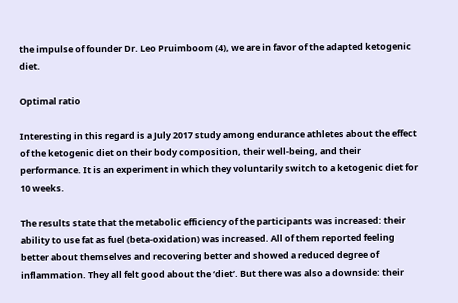the impulse of founder Dr. Leo Pruimboom (4), we are in favor of the adapted ketogenic diet.

Optimal ratio

Interesting in this regard is a July 2017 study among endurance athletes about the effect of the ketogenic diet on their body composition, their well-being, and their performance. It is an experiment in which they voluntarily switch to a ketogenic diet for 10 weeks.

The results state that the metabolic efficiency of the participants was increased: their ability to use fat as fuel (beta-oxidation) was increased. All of them reported feeling better about themselves and recovering better and showed a reduced degree of inflammation. They all felt good about the ‘diet’. But there was also a downside: their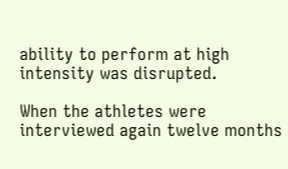ability to perform at high intensity was disrupted.

When the athletes were interviewed again twelve months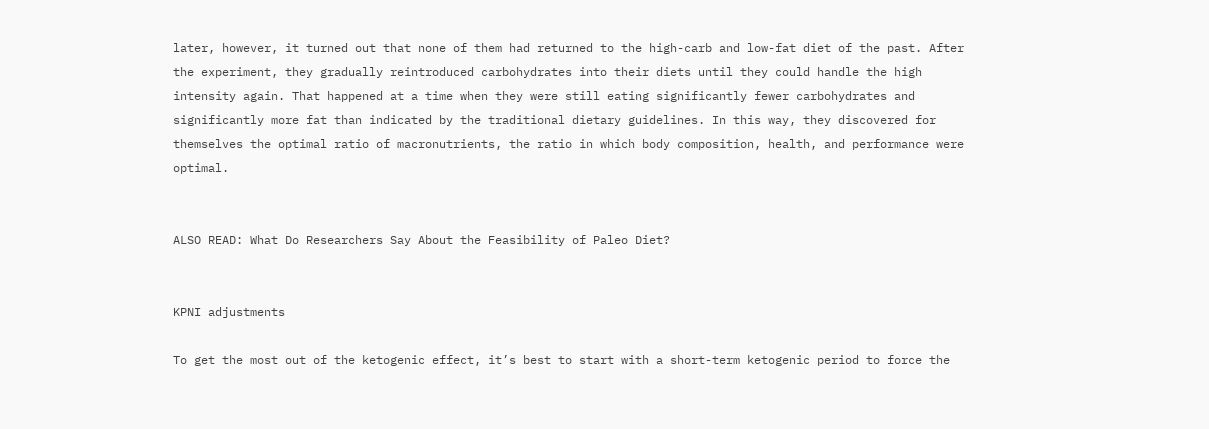later, however, it turned out that none of them had returned to the high-carb and low-fat diet of the past. After the experiment, they gradually reintroduced carbohydrates into their diets until they could handle the high intensity again. That happened at a time when they were still eating significantly fewer carbohydrates and significantly more fat than indicated by the traditional dietary guidelines. In this way, they discovered for themselves the optimal ratio of macronutrients, the ratio in which body composition, health, and performance were optimal.


ALSO READ: What Do Researchers Say About the Feasibility of Paleo Diet?


KPNI adjustments

To get the most out of the ketogenic effect, it’s best to start with a short-term ketogenic period to force the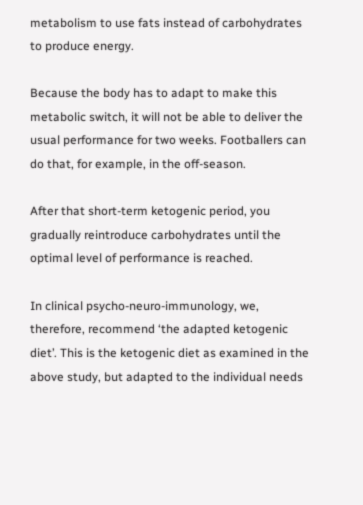metabolism to use fats instead of carbohydrates to produce energy.

Because the body has to adapt to make this metabolic switch, it will not be able to deliver the usual performance for two weeks. Footballers can do that, for example, in the off-season.

After that short-term ketogenic period, you gradually reintroduce carbohydrates until the optimal level of performance is reached.

In clinical psycho-neuro-immunology, we, therefore, recommend ‘the adapted ketogenic diet’. This is the ketogenic diet as examined in the above study, but adapted to the individual needs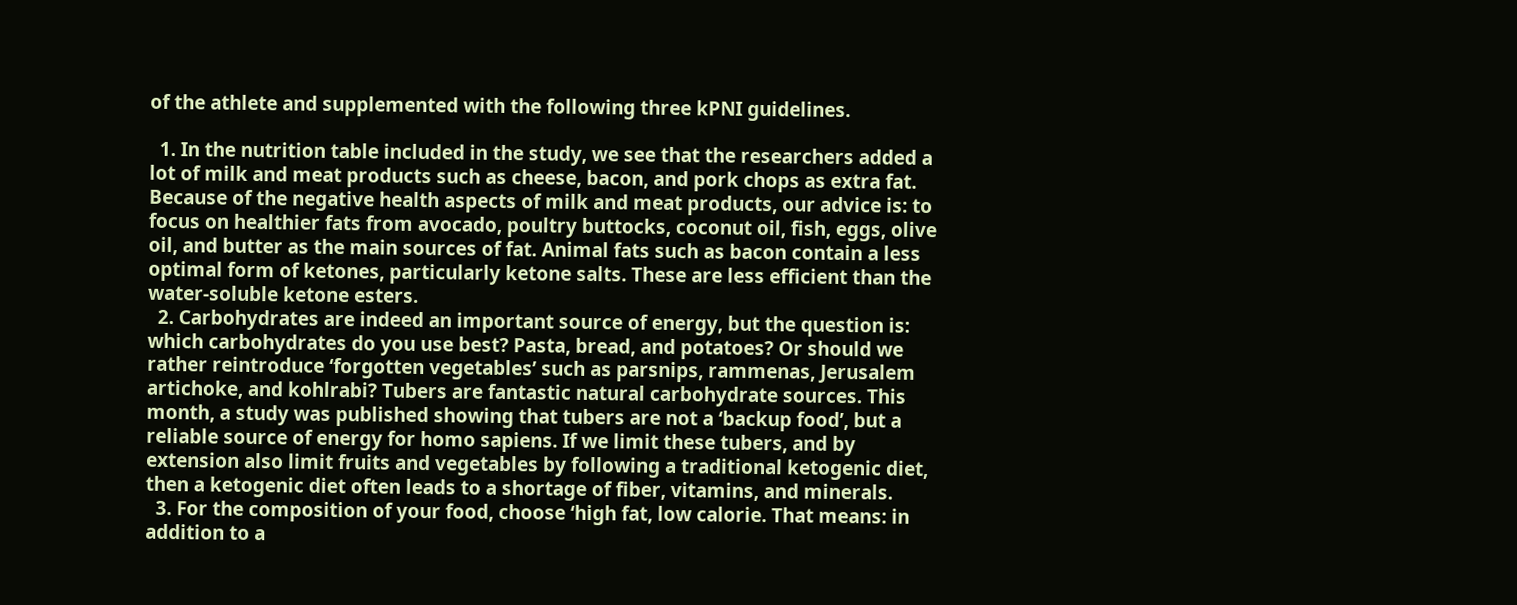of the athlete and supplemented with the following three kPNI guidelines.

  1. In the nutrition table included in the study, we see that the researchers added a lot of milk and meat products such as cheese, bacon, and pork chops as extra fat. Because of the negative health aspects of milk and meat products, our advice is: to focus on healthier fats from avocado, poultry buttocks, coconut oil, fish, eggs, olive oil, and butter as the main sources of fat. Animal fats such as bacon contain a less optimal form of ketones, particularly ketone salts. These are less efficient than the water-soluble ketone esters.
  2. Carbohydrates are indeed an important source of energy, but the question is: which carbohydrates do you use best? Pasta, bread, and potatoes? Or should we rather reintroduce ‘forgotten vegetables’ such as parsnips, rammenas, Jerusalem artichoke, and kohlrabi? Tubers are fantastic natural carbohydrate sources. This month, a study was published showing that tubers are not a ‘backup food’, but a reliable source of energy for homo sapiens. If we limit these tubers, and by extension also limit fruits and vegetables by following a traditional ketogenic diet, then a ketogenic diet often leads to a shortage of fiber, vitamins, and minerals.
  3. For the composition of your food, choose ‘high fat, low calorie. That means: in addition to a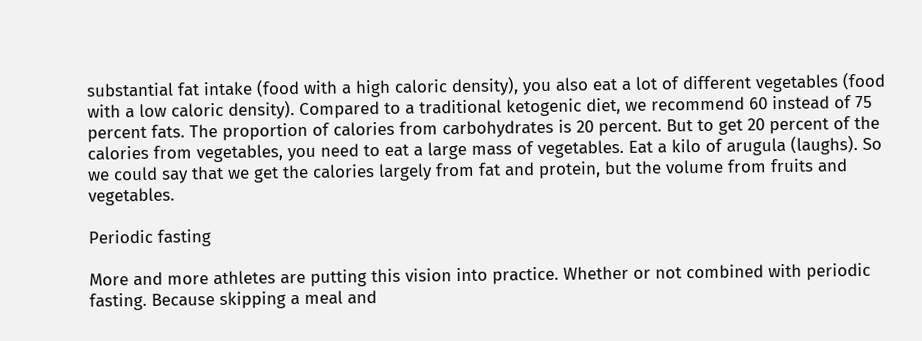substantial fat intake (food with a high caloric density), you also eat a lot of different vegetables (food with a low caloric density). Compared to a traditional ketogenic diet, we recommend 60 instead of 75 percent fats. The proportion of calories from carbohydrates is 20 percent. But to get 20 percent of the calories from vegetables, you need to eat a large mass of vegetables. Eat a kilo of arugula (laughs). So we could say that we get the calories largely from fat and protein, but the volume from fruits and vegetables.

Periodic fasting

More and more athletes are putting this vision into practice. Whether or not combined with periodic fasting. Because skipping a meal and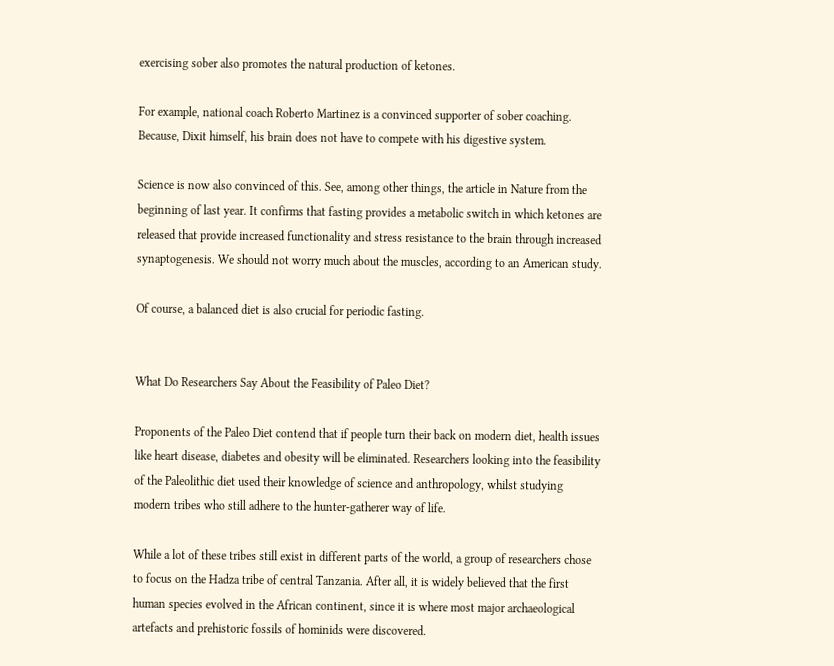exercising sober also promotes the natural production of ketones.

For example, national coach Roberto Martinez is a convinced supporter of sober coaching. Because, Dixit himself, his brain does not have to compete with his digestive system.

Science is now also convinced of this. See, among other things, the article in Nature from the beginning of last year. It confirms that fasting provides a metabolic switch in which ketones are released that provide increased functionality and stress resistance to the brain through increased synaptogenesis. We should not worry much about the muscles, according to an American study.

Of course, a balanced diet is also crucial for periodic fasting.


What Do Researchers Say About the Feasibility of Paleo Diet?

Proponents of the Paleo Diet contend that if people turn their back on modern diet, health issues like heart disease, diabetes and obesity will be eliminated. Researchers looking into the feasibility of the Paleolithic diet used their knowledge of science and anthropology, whilst studying modern tribes who still adhere to the hunter-gatherer way of life.

While a lot of these tribes still exist in different parts of the world, a group of researchers chose to focus on the Hadza tribe of central Tanzania. After all, it is widely believed that the first human species evolved in the African continent, since it is where most major archaeological artefacts and prehistoric fossils of hominids were discovered.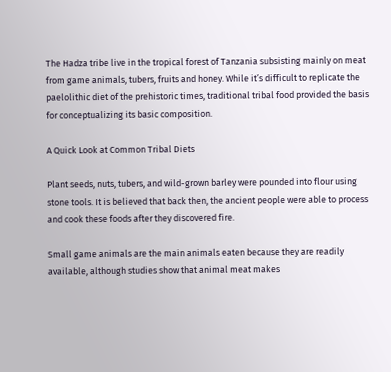The Hadza tribe live in the tropical forest of Tanzania subsisting mainly on meat from game animals, tubers, fruits and honey. While it’s difficult to replicate the paelolithic diet of the prehistoric times, traditional tribal food provided the basis for conceptualizing its basic composition.

A Quick Look at Common Tribal Diets

Plant seeds, nuts, tubers, and wild-grown barley were pounded into flour using stone tools. It is believed that back then, the ancient people were able to process and cook these foods after they discovered fire.

Small game animals are the main animals eaten because they are readily available, although studies show that animal meat makes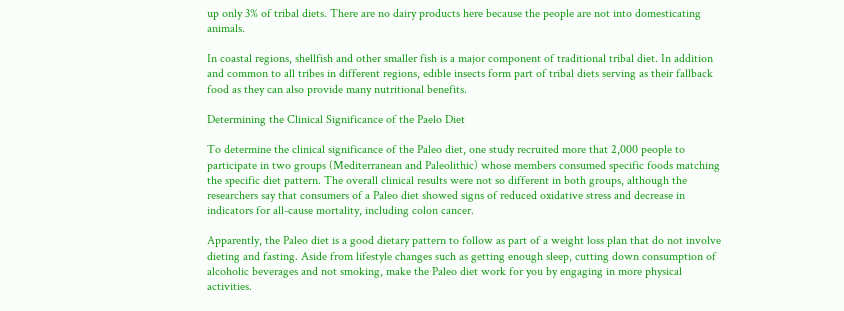up only 3% of tribal diets. There are no dairy products here because the people are not into domesticating animals.

In coastal regions, shellfish and other smaller fish is a major component of traditional tribal diet. In addition and common to all tribes in different regions, edible insects form part of tribal diets serving as their fallback food as they can also provide many nutritional benefits.

Determining the Clinical Significance of the Paelo Diet

To determine the clinical significance of the Paleo diet, one study recruited more that 2,000 people to participate in two groups (Mediterranean and Paleolithic) whose members consumed specific foods matching the specific diet pattern. The overall clinical results were not so different in both groups, although the researchers say that consumers of a Paleo diet showed signs of reduced oxidative stress and decrease in indicators for all-cause mortality, including colon cancer.

Apparently, the Paleo diet is a good dietary pattern to follow as part of a weight loss plan that do not involve dieting and fasting. Aside from lifestyle changes such as getting enough sleep, cutting down consumption of alcoholic beverages and not smoking, make the Paleo diet work for you by engaging in more physical activities.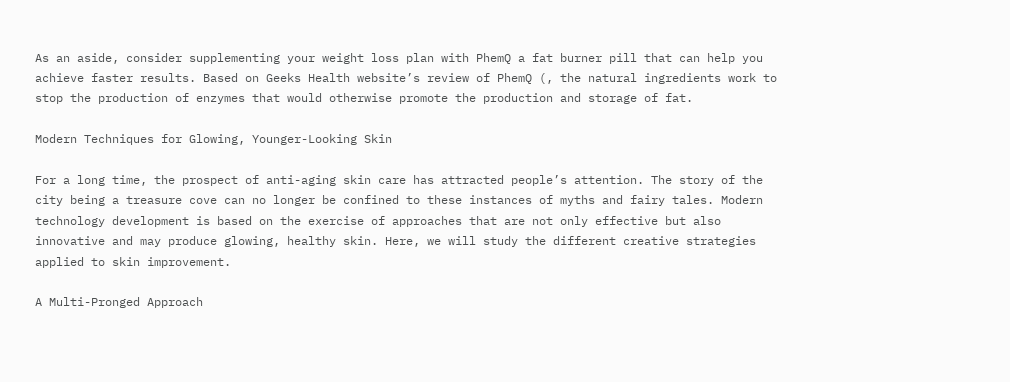As an aside, consider supplementing your weight loss plan with PhemQ a fat burner pill that can help you achieve faster results. Based on Geeks Health website’s review of PhemQ (, the natural ingredients work to stop the production of enzymes that would otherwise promote the production and storage of fat.

Modern Techniques for Glowing, Younger-Looking Skin

For a long time, the prospect of anti-aging skin care has attracted people’s attention. The story of the city being a treasure cove can no longer be confined to these instances of myths and fairy tales. Modern technology development is based on the exercise of approaches that are not only effective but also innovative and may produce glowing, healthy skin. Here, we will study the different creative strategies applied to skin improvement.

A Multi-Pronged Approach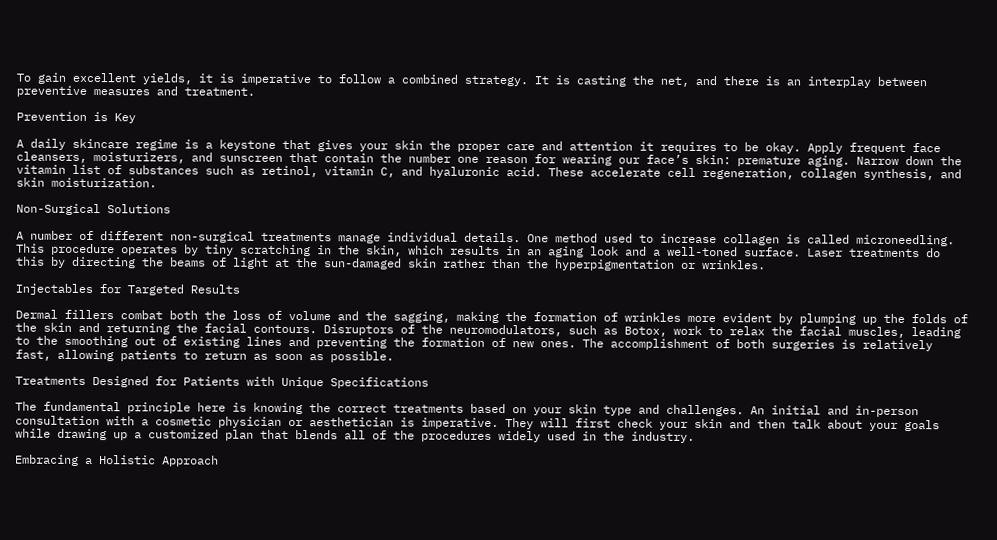To gain excellent yields, it is imperative to follow a combined strategy. It is casting the net, and there is an interplay between preventive measures and treatment.

Prevention is Key

A daily skincare regime is a keystone that gives your skin the proper care and attention it requires to be okay. Apply frequent face cleansers, moisturizers, and sunscreen that contain the number one reason for wearing our face’s skin: premature aging. Narrow down the vitamin list of substances such as retinol, vitamin C, and hyaluronic acid. These accelerate cell regeneration, collagen synthesis, and skin moisturization.

Non-Surgical Solutions

A number of different non-surgical treatments manage individual details. One method used to increase collagen is called microneedling. This procedure operates by tiny scratching in the skin, which results in an aging look and a well-toned surface. Laser treatments do this by directing the beams of light at the sun-damaged skin rather than the hyperpigmentation or wrinkles.

Injectables for Targeted Results

Dermal fillers combat both the loss of volume and the sagging, making the formation of wrinkles more evident by plumping up the folds of the skin and returning the facial contours. Disruptors of the neuromodulators, such as Botox, work to relax the facial muscles, leading to the smoothing out of existing lines and preventing the formation of new ones. The accomplishment of both surgeries is relatively fast, allowing patients to return as soon as possible.

Treatments Designed for Patients with Unique Specifications

The fundamental principle here is knowing the correct treatments based on your skin type and challenges. An initial and in-person consultation with a cosmetic physician or aesthetician is imperative. They will first check your skin and then talk about your goals while drawing up a customized plan that blends all of the procedures widely used in the industry.

Embracing a Holistic Approach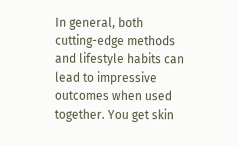In general, both cutting-edge methods and lifestyle habits can lead to impressive outcomes when used together. You get skin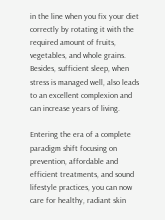in the line when you fix your diet correctly by rotating it with the required amount of fruits, vegetables, and whole grains. Besides, sufficient sleep, when stress is managed well, also leads to an excellent complexion and can increase years of living.

Entering the era of a complete paradigm shift focusing on prevention, affordable and efficient treatments, and sound lifestyle practices, you can now care for healthy, radiant skin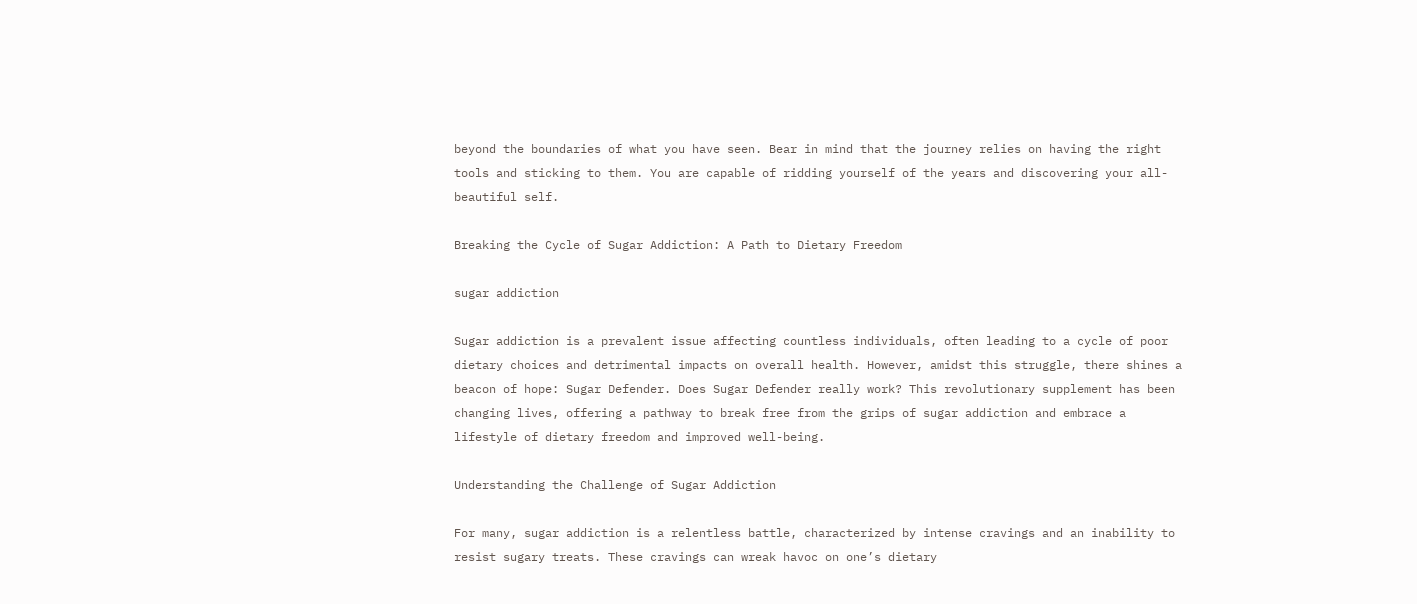beyond the boundaries of what you have seen. Bear in mind that the journey relies on having the right tools and sticking to them. You are capable of ridding yourself of the years and discovering your all-beautiful self.

Breaking the Cycle of Sugar Addiction: A Path to Dietary Freedom

sugar addiction

Sugar addiction is a prevalent issue affecting countless individuals, often leading to a cycle of poor dietary choices and detrimental impacts on overall health. However, amidst this struggle, there shines a beacon of hope: Sugar Defender. Does Sugar Defender really work? This revolutionary supplement has been changing lives, offering a pathway to break free from the grips of sugar addiction and embrace a lifestyle of dietary freedom and improved well-being.

Understanding the Challenge of Sugar Addiction

For many, sugar addiction is a relentless battle, characterized by intense cravings and an inability to resist sugary treats. These cravings can wreak havoc on one’s dietary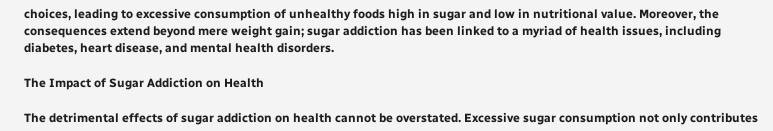choices, leading to excessive consumption of unhealthy foods high in sugar and low in nutritional value. Moreover, the consequences extend beyond mere weight gain; sugar addiction has been linked to a myriad of health issues, including diabetes, heart disease, and mental health disorders.

The Impact of Sugar Addiction on Health

The detrimental effects of sugar addiction on health cannot be overstated. Excessive sugar consumption not only contributes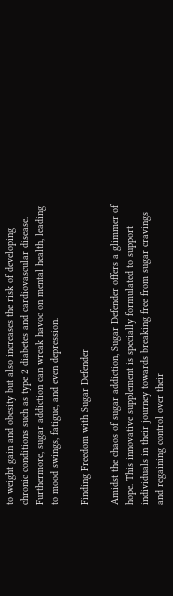to weight gain and obesity but also increases the risk of developing chronic conditions such as type 2 diabetes and cardiovascular disease. Furthermore, sugar addiction can wreak havoc on mental health, leading to mood swings, fatigue, and even depression.

Finding Freedom with Sugar Defender

Amidst the chaos of sugar addiction, Sugar Defender offers a glimmer of hope. This innovative supplement is specially formulated to support individuals in their journey towards breaking free from sugar cravings and regaining control over their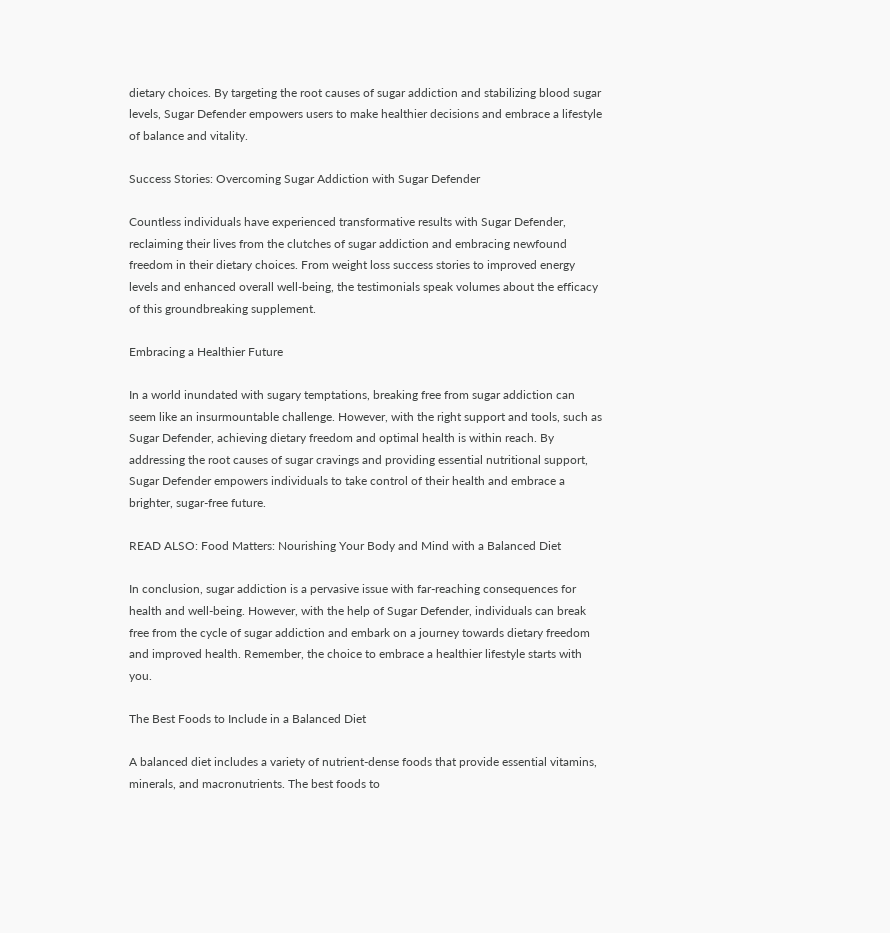dietary choices. By targeting the root causes of sugar addiction and stabilizing blood sugar levels, Sugar Defender empowers users to make healthier decisions and embrace a lifestyle of balance and vitality.

Success Stories: Overcoming Sugar Addiction with Sugar Defender

Countless individuals have experienced transformative results with Sugar Defender, reclaiming their lives from the clutches of sugar addiction and embracing newfound freedom in their dietary choices. From weight loss success stories to improved energy levels and enhanced overall well-being, the testimonials speak volumes about the efficacy of this groundbreaking supplement.

Embracing a Healthier Future

In a world inundated with sugary temptations, breaking free from sugar addiction can seem like an insurmountable challenge. However, with the right support and tools, such as Sugar Defender, achieving dietary freedom and optimal health is within reach. By addressing the root causes of sugar cravings and providing essential nutritional support, Sugar Defender empowers individuals to take control of their health and embrace a brighter, sugar-free future.

READ ALSO: Food Matters: Nourishing Your Body and Mind with a Balanced Diet

In conclusion, sugar addiction is a pervasive issue with far-reaching consequences for health and well-being. However, with the help of Sugar Defender, individuals can break free from the cycle of sugar addiction and embark on a journey towards dietary freedom and improved health. Remember, the choice to embrace a healthier lifestyle starts with you.

The Best Foods to Include in a Balanced Diet

A balanced diet includes a variety of nutrient-dense foods that provide essential vitamins, minerals, and macronutrients. The best foods to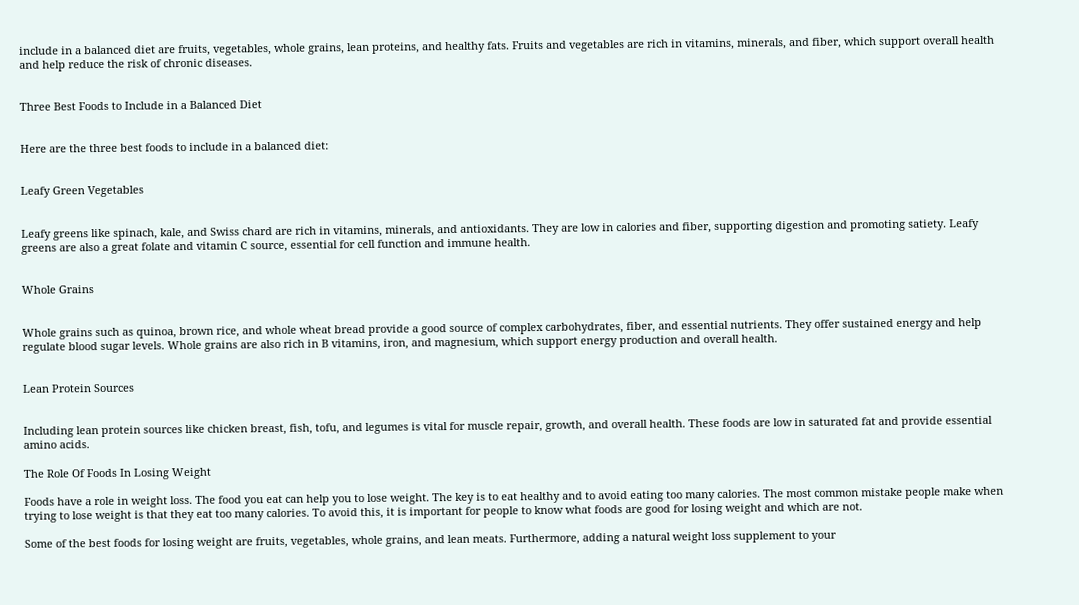include in a balanced diet are fruits, vegetables, whole grains, lean proteins, and healthy fats. Fruits and vegetables are rich in vitamins, minerals, and fiber, which support overall health and help reduce the risk of chronic diseases.


Three Best Foods to Include in a Balanced Diet


Here are the three best foods to include in a balanced diet:


Leafy Green Vegetables


Leafy greens like spinach, kale, and Swiss chard are rich in vitamins, minerals, and antioxidants. They are low in calories and fiber, supporting digestion and promoting satiety. Leafy greens are also a great folate and vitamin C source, essential for cell function and immune health.


Whole Grains


Whole grains such as quinoa, brown rice, and whole wheat bread provide a good source of complex carbohydrates, fiber, and essential nutrients. They offer sustained energy and help regulate blood sugar levels. Whole grains are also rich in B vitamins, iron, and magnesium, which support energy production and overall health.


Lean Protein Sources


Including lean protein sources like chicken breast, fish, tofu, and legumes is vital for muscle repair, growth, and overall health. These foods are low in saturated fat and provide essential amino acids.

The Role Of Foods In Losing Weight

Foods have a role in weight loss. The food you eat can help you to lose weight. The key is to eat healthy and to avoid eating too many calories. The most common mistake people make when trying to lose weight is that they eat too many calories. To avoid this, it is important for people to know what foods are good for losing weight and which are not.

Some of the best foods for losing weight are fruits, vegetables, whole grains, and lean meats. Furthermore, adding a natural weight loss supplement to your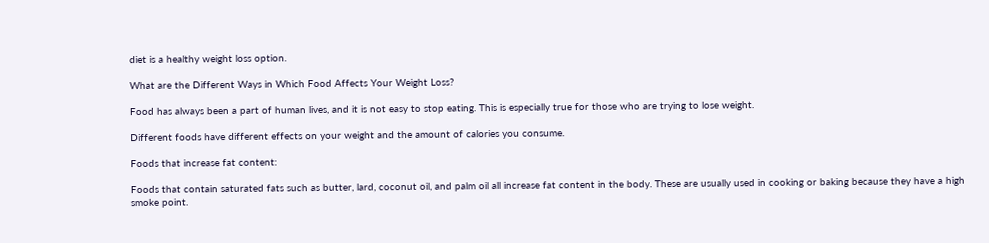diet is a healthy weight loss option.

What are the Different Ways in Which Food Affects Your Weight Loss?

Food has always been a part of human lives, and it is not easy to stop eating. This is especially true for those who are trying to lose weight.

Different foods have different effects on your weight and the amount of calories you consume.

Foods that increase fat content:

Foods that contain saturated fats such as butter, lard, coconut oil, and palm oil all increase fat content in the body. These are usually used in cooking or baking because they have a high smoke point.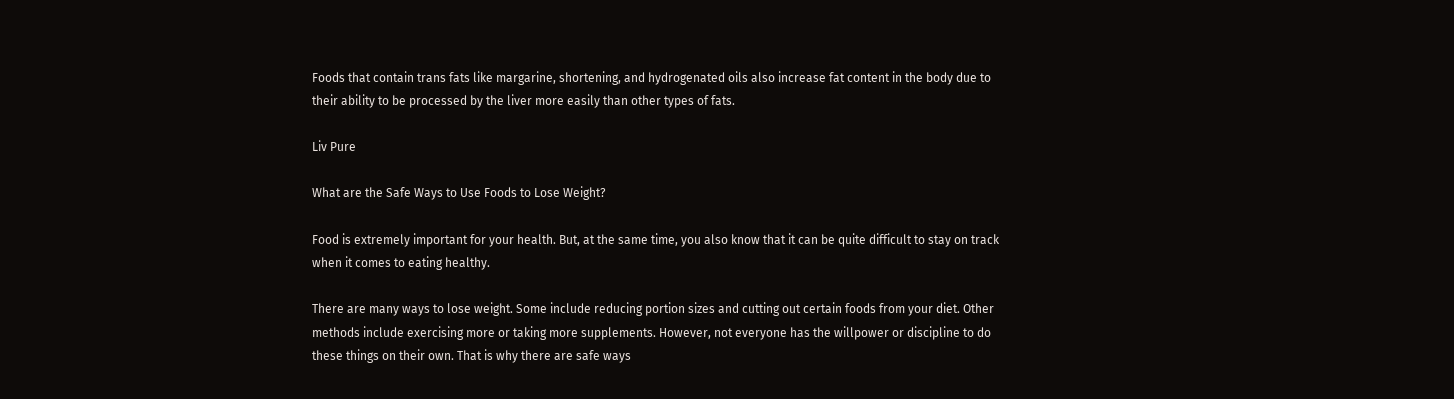Foods that contain trans fats like margarine, shortening, and hydrogenated oils also increase fat content in the body due to their ability to be processed by the liver more easily than other types of fats.

Liv Pure

What are the Safe Ways to Use Foods to Lose Weight?

Food is extremely important for your health. But, at the same time, you also know that it can be quite difficult to stay on track when it comes to eating healthy.

There are many ways to lose weight. Some include reducing portion sizes and cutting out certain foods from your diet. Other methods include exercising more or taking more supplements. However, not everyone has the willpower or discipline to do these things on their own. That is why there are safe ways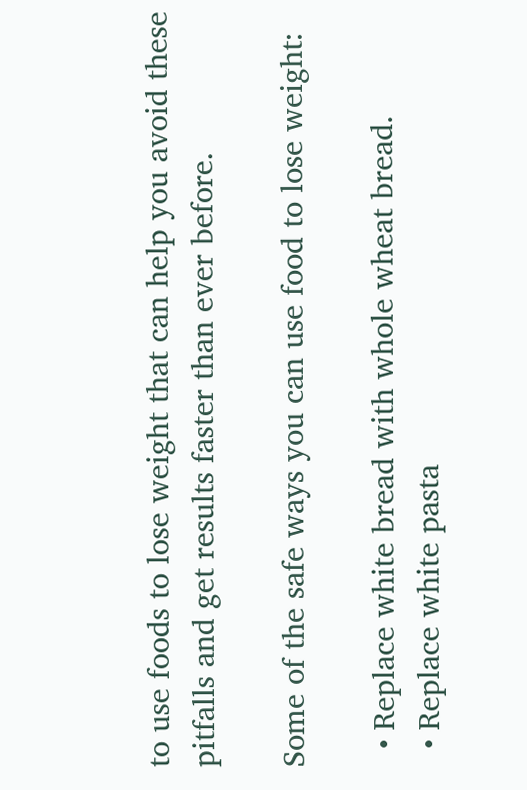to use foods to lose weight that can help you avoid these pitfalls and get results faster than ever before.

Some of the safe ways you can use food to lose weight:

  • Replace white bread with whole wheat bread.
  • Replace white pasta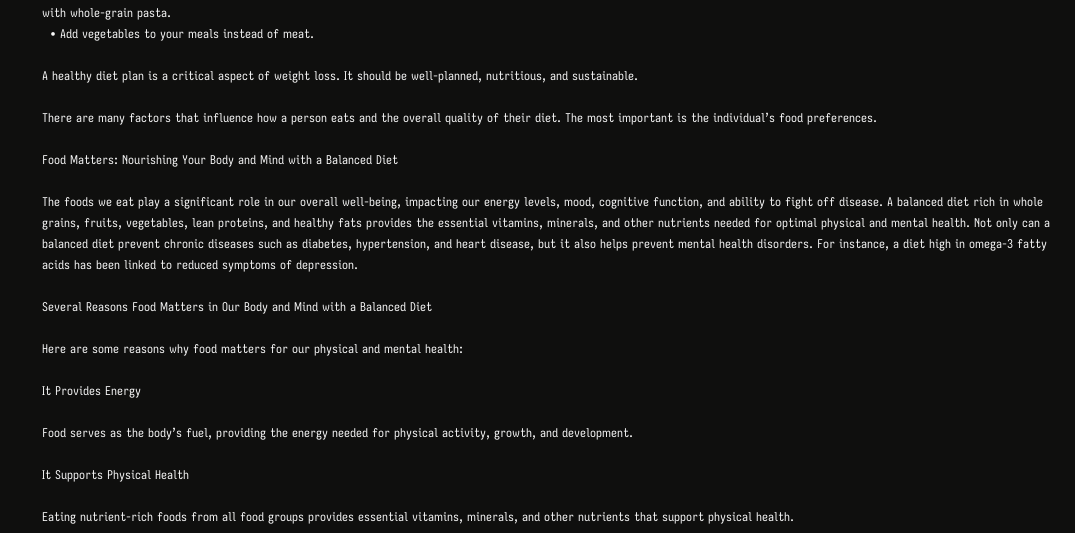with whole-grain pasta.
  • Add vegetables to your meals instead of meat.

A healthy diet plan is a critical aspect of weight loss. It should be well-planned, nutritious, and sustainable.

There are many factors that influence how a person eats and the overall quality of their diet. The most important is the individual’s food preferences.

Food Matters: Nourishing Your Body and Mind with a Balanced Diet

The foods we eat play a significant role in our overall well-being, impacting our energy levels, mood, cognitive function, and ability to fight off disease. A balanced diet rich in whole grains, fruits, vegetables, lean proteins, and healthy fats provides the essential vitamins, minerals, and other nutrients needed for optimal physical and mental health. Not only can a balanced diet prevent chronic diseases such as diabetes, hypertension, and heart disease, but it also helps prevent mental health disorders. For instance, a diet high in omega-3 fatty acids has been linked to reduced symptoms of depression.

Several Reasons Food Matters in Our Body and Mind with a Balanced Diet

Here are some reasons why food matters for our physical and mental health:

It Provides Energy

Food serves as the body’s fuel, providing the energy needed for physical activity, growth, and development.

It Supports Physical Health

Eating nutrient-rich foods from all food groups provides essential vitamins, minerals, and other nutrients that support physical health.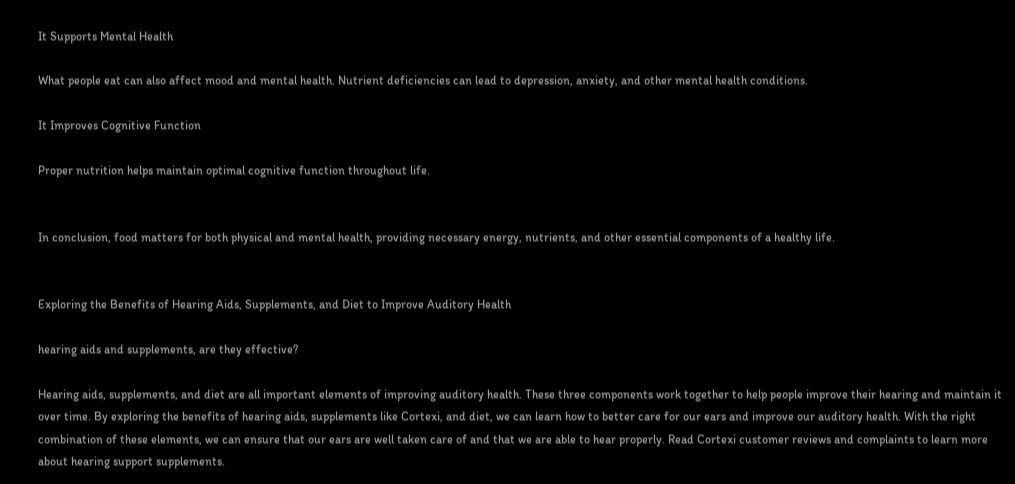It Supports Mental Health

What people eat can also affect mood and mental health. Nutrient deficiencies can lead to depression, anxiety, and other mental health conditions.

It Improves Cognitive Function

Proper nutrition helps maintain optimal cognitive function throughout life.


In conclusion, food matters for both physical and mental health, providing necessary energy, nutrients, and other essential components of a healthy life.


Exploring the Benefits of Hearing Aids, Supplements, and Diet to Improve Auditory Health

hearing aids and supplements, are they effective?

Hearing aids, supplements, and diet are all important elements of improving auditory health. These three components work together to help people improve their hearing and maintain it over time. By exploring the benefits of hearing aids, supplements like Cortexi, and diet, we can learn how to better care for our ears and improve our auditory health. With the right combination of these elements, we can ensure that our ears are well taken care of and that we are able to hear properly. Read Cortexi customer reviews and complaints to learn more about hearing support supplements.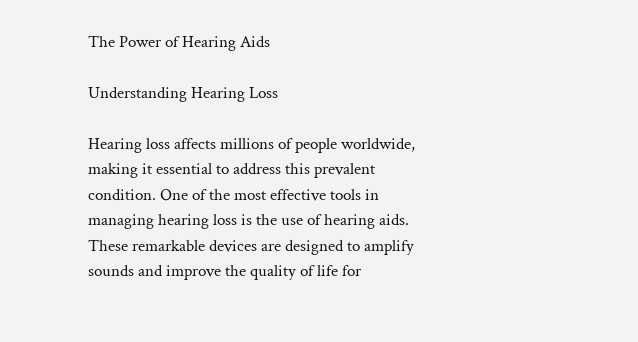The Power of Hearing Aids

Understanding Hearing Loss

Hearing loss affects millions of people worldwide, making it essential to address this prevalent condition. One of the most effective tools in managing hearing loss is the use of hearing aids. These remarkable devices are designed to amplify sounds and improve the quality of life for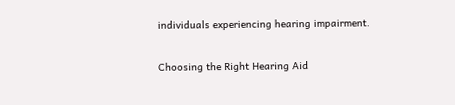individuals experiencing hearing impairment.

Choosing the Right Hearing Aid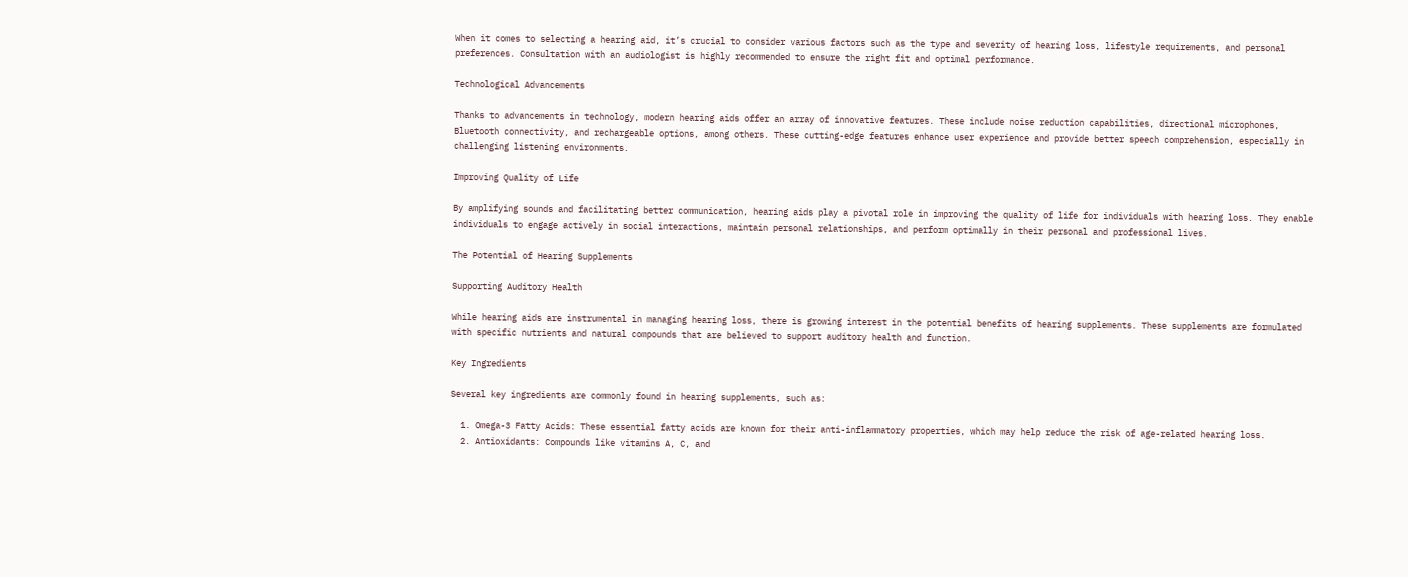When it comes to selecting a hearing aid, it’s crucial to consider various factors such as the type and severity of hearing loss, lifestyle requirements, and personal preferences. Consultation with an audiologist is highly recommended to ensure the right fit and optimal performance.

Technological Advancements

Thanks to advancements in technology, modern hearing aids offer an array of innovative features. These include noise reduction capabilities, directional microphones, Bluetooth connectivity, and rechargeable options, among others. These cutting-edge features enhance user experience and provide better speech comprehension, especially in challenging listening environments.

Improving Quality of Life

By amplifying sounds and facilitating better communication, hearing aids play a pivotal role in improving the quality of life for individuals with hearing loss. They enable individuals to engage actively in social interactions, maintain personal relationships, and perform optimally in their personal and professional lives.

The Potential of Hearing Supplements

Supporting Auditory Health

While hearing aids are instrumental in managing hearing loss, there is growing interest in the potential benefits of hearing supplements. These supplements are formulated with specific nutrients and natural compounds that are believed to support auditory health and function.

Key Ingredients

Several key ingredients are commonly found in hearing supplements, such as:

  1. Omega-3 Fatty Acids: These essential fatty acids are known for their anti-inflammatory properties, which may help reduce the risk of age-related hearing loss.
  2. Antioxidants: Compounds like vitamins A, C, and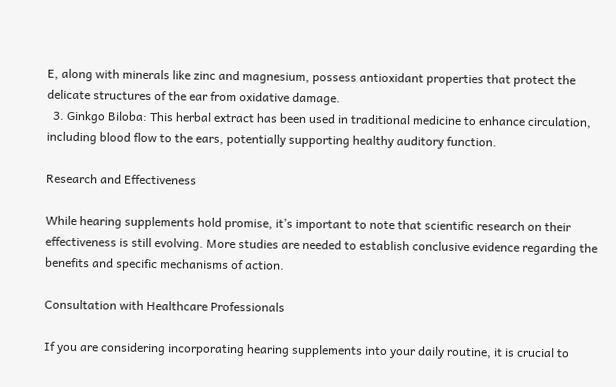E, along with minerals like zinc and magnesium, possess antioxidant properties that protect the delicate structures of the ear from oxidative damage.
  3. Ginkgo Biloba: This herbal extract has been used in traditional medicine to enhance circulation, including blood flow to the ears, potentially supporting healthy auditory function.

Research and Effectiveness

While hearing supplements hold promise, it’s important to note that scientific research on their effectiveness is still evolving. More studies are needed to establish conclusive evidence regarding the benefits and specific mechanisms of action.

Consultation with Healthcare Professionals

If you are considering incorporating hearing supplements into your daily routine, it is crucial to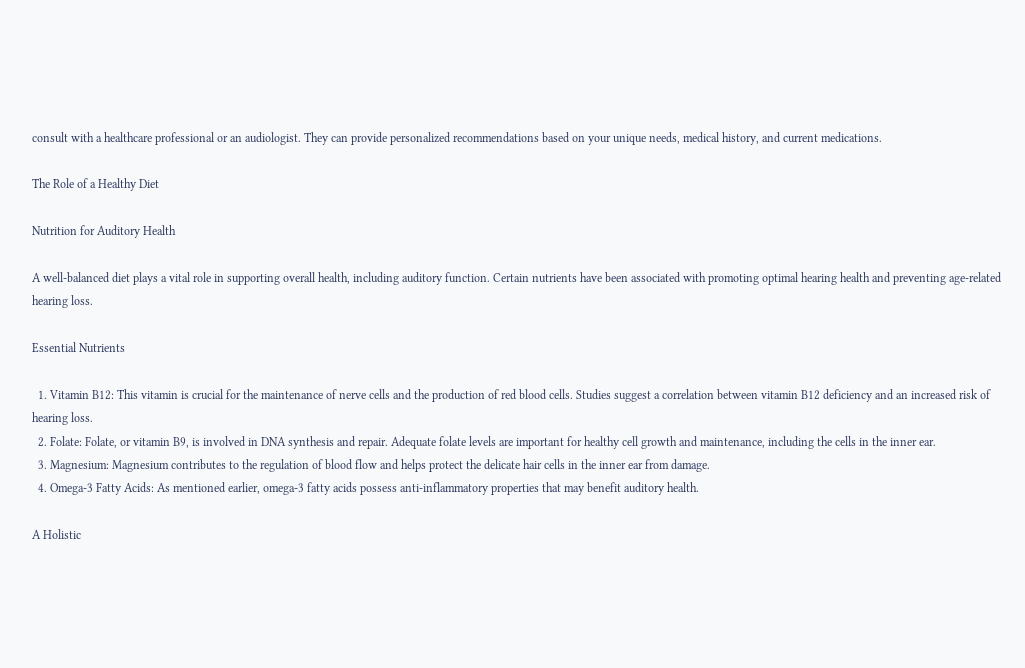consult with a healthcare professional or an audiologist. They can provide personalized recommendations based on your unique needs, medical history, and current medications.

The Role of a Healthy Diet

Nutrition for Auditory Health

A well-balanced diet plays a vital role in supporting overall health, including auditory function. Certain nutrients have been associated with promoting optimal hearing health and preventing age-related hearing loss.

Essential Nutrients

  1. Vitamin B12: This vitamin is crucial for the maintenance of nerve cells and the production of red blood cells. Studies suggest a correlation between vitamin B12 deficiency and an increased risk of hearing loss.
  2. Folate: Folate, or vitamin B9, is involved in DNA synthesis and repair. Adequate folate levels are important for healthy cell growth and maintenance, including the cells in the inner ear.
  3. Magnesium: Magnesium contributes to the regulation of blood flow and helps protect the delicate hair cells in the inner ear from damage.
  4. Omega-3 Fatty Acids: As mentioned earlier, omega-3 fatty acids possess anti-inflammatory properties that may benefit auditory health.

A Holistic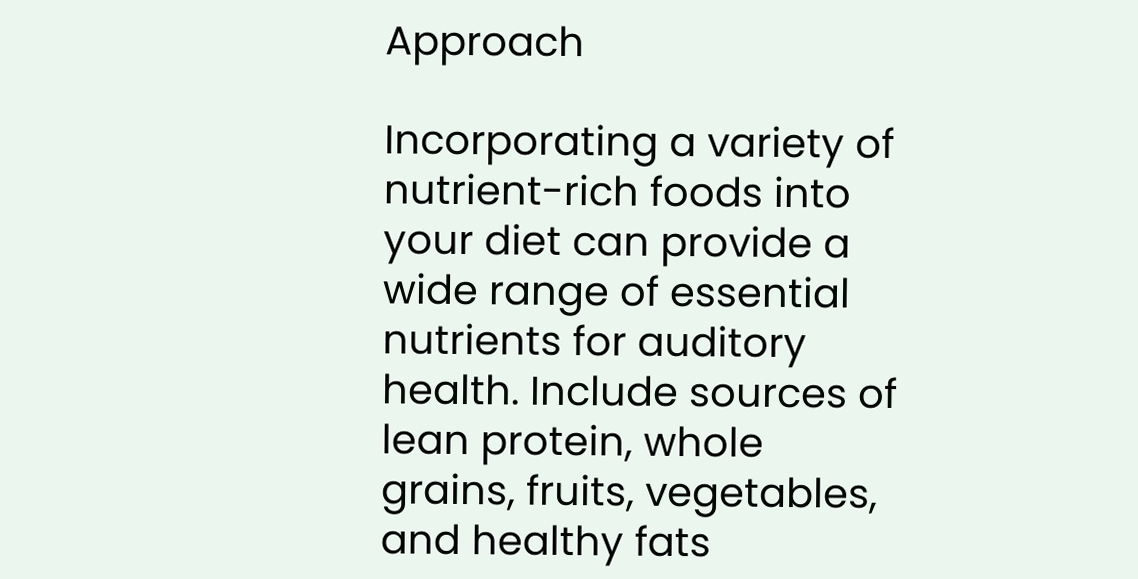Approach

Incorporating a variety of nutrient-rich foods into your diet can provide a wide range of essential nutrients for auditory health. Include sources of lean protein, whole grains, fruits, vegetables, and healthy fats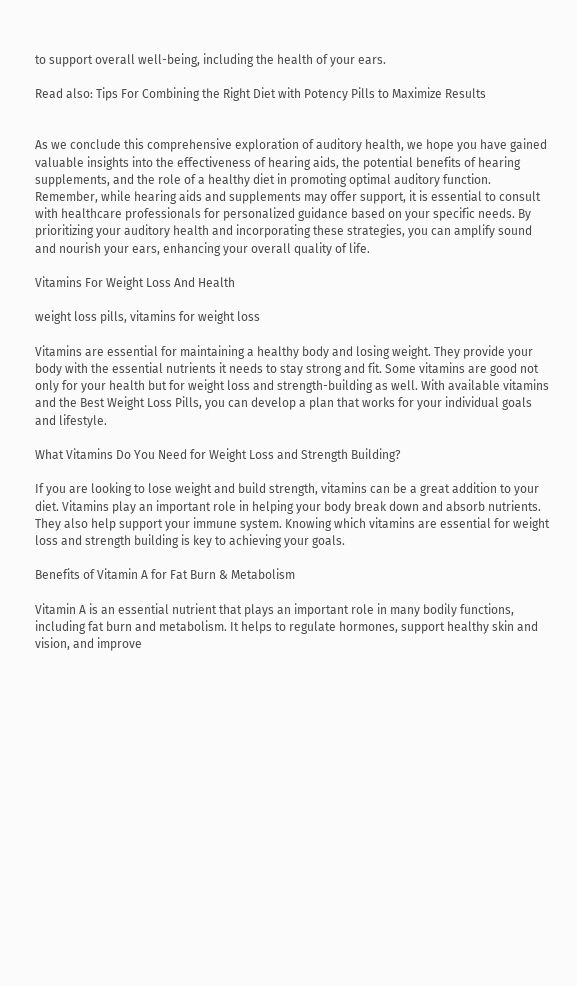to support overall well-being, including the health of your ears.

Read also: Tips For Combining the Right Diet with Potency Pills to Maximize Results


As we conclude this comprehensive exploration of auditory health, we hope you have gained valuable insights into the effectiveness of hearing aids, the potential benefits of hearing supplements, and the role of a healthy diet in promoting optimal auditory function. Remember, while hearing aids and supplements may offer support, it is essential to consult with healthcare professionals for personalized guidance based on your specific needs. By prioritizing your auditory health and incorporating these strategies, you can amplify sound and nourish your ears, enhancing your overall quality of life.

Vitamins For Weight Loss And Health

weight loss pills, vitamins for weight loss

Vitamins are essential for maintaining a healthy body and losing weight. They provide your body with the essential nutrients it needs to stay strong and fit. Some vitamins are good not only for your health but for weight loss and strength-building as well. With available vitamins and the Best Weight Loss Pills, you can develop a plan that works for your individual goals and lifestyle.

What Vitamins Do You Need for Weight Loss and Strength Building?

If you are looking to lose weight and build strength, vitamins can be a great addition to your diet. Vitamins play an important role in helping your body break down and absorb nutrients. They also help support your immune system. Knowing which vitamins are essential for weight loss and strength building is key to achieving your goals.

Benefits of Vitamin A for Fat Burn & Metabolism

Vitamin A is an essential nutrient that plays an important role in many bodily functions, including fat burn and metabolism. It helps to regulate hormones, support healthy skin and vision, and improve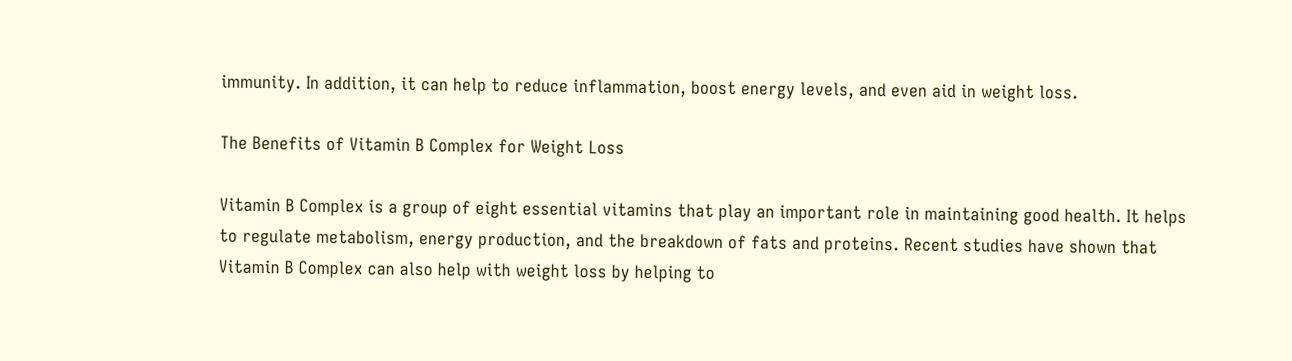immunity. In addition, it can help to reduce inflammation, boost energy levels, and even aid in weight loss.

The Benefits of Vitamin B Complex for Weight Loss

Vitamin B Complex is a group of eight essential vitamins that play an important role in maintaining good health. It helps to regulate metabolism, energy production, and the breakdown of fats and proteins. Recent studies have shown that Vitamin B Complex can also help with weight loss by helping to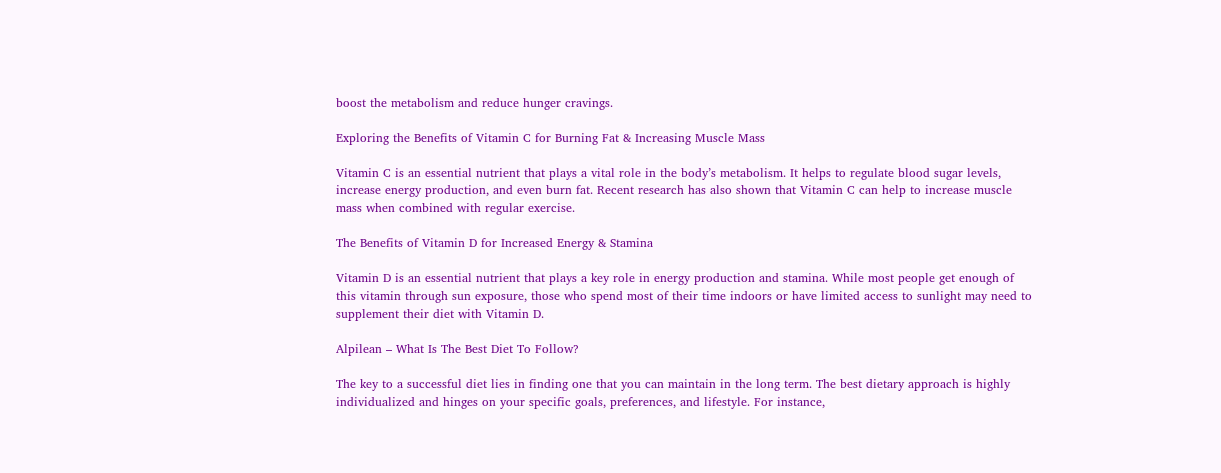boost the metabolism and reduce hunger cravings.

Exploring the Benefits of Vitamin C for Burning Fat & Increasing Muscle Mass

Vitamin C is an essential nutrient that plays a vital role in the body’s metabolism. It helps to regulate blood sugar levels, increase energy production, and even burn fat. Recent research has also shown that Vitamin C can help to increase muscle mass when combined with regular exercise.

The Benefits of Vitamin D for Increased Energy & Stamina

Vitamin D is an essential nutrient that plays a key role in energy production and stamina. While most people get enough of this vitamin through sun exposure, those who spend most of their time indoors or have limited access to sunlight may need to supplement their diet with Vitamin D.

Alpilean – What Is The Best Diet To Follow?

The key to a successful diet lies in finding one that you can maintain in the long term. The best dietary approach is highly individualized and hinges on your specific goals, preferences, and lifestyle. For instance,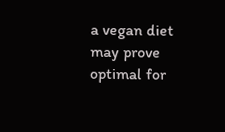a vegan diet may prove optimal for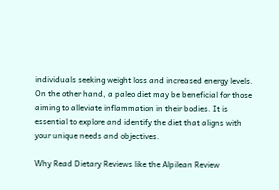individuals seeking weight loss and increased energy levels. On the other hand, a paleo diet may be beneficial for those aiming to alleviate inflammation in their bodies. It is essential to explore and identify the diet that aligns with your unique needs and objectives.

Why Read Dietary Reviews like the Alpilean Review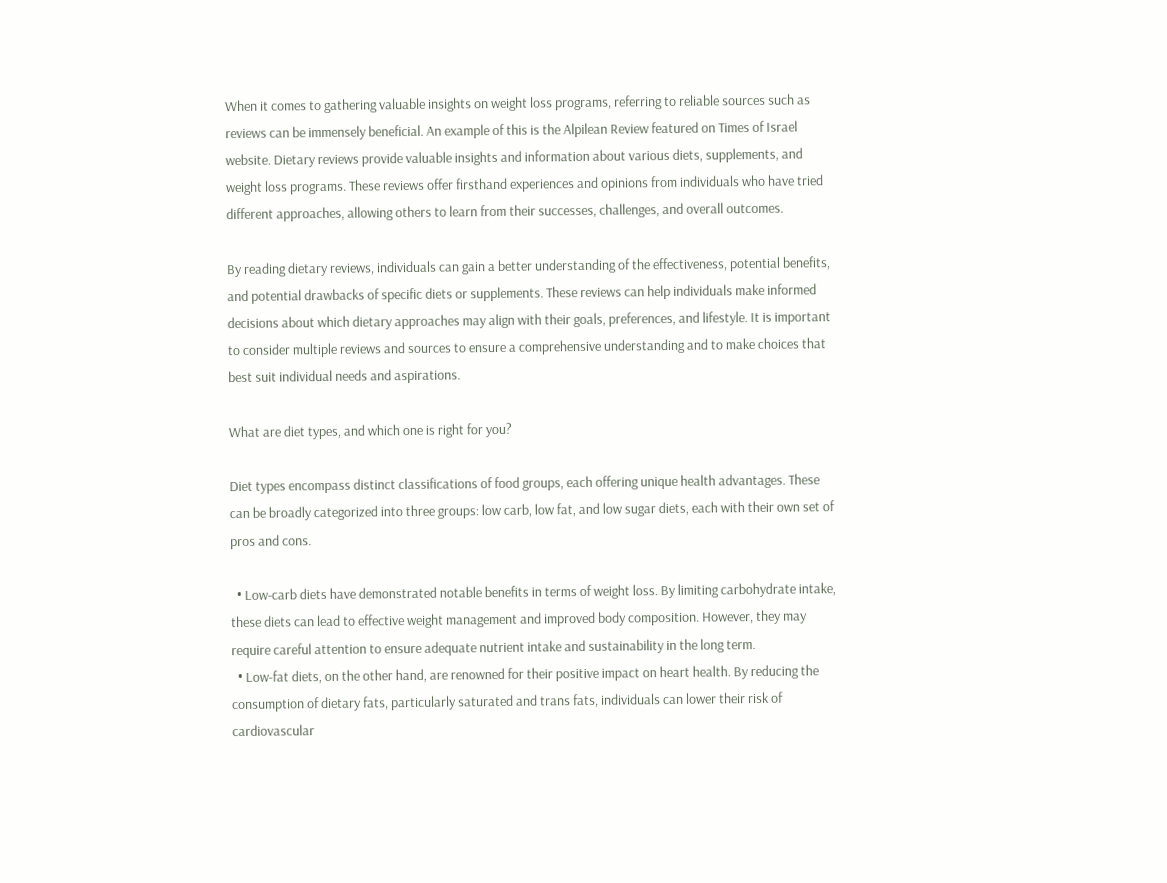When it comes to gathering valuable insights on weight loss programs, referring to reliable sources such as reviews can be immensely beneficial. An example of this is the Alpilean Review featured on Times of Israel website. Dietary reviews provide valuable insights and information about various diets, supplements, and weight loss programs. These reviews offer firsthand experiences and opinions from individuals who have tried different approaches, allowing others to learn from their successes, challenges, and overall outcomes.

By reading dietary reviews, individuals can gain a better understanding of the effectiveness, potential benefits, and potential drawbacks of specific diets or supplements. These reviews can help individuals make informed decisions about which dietary approaches may align with their goals, preferences, and lifestyle. It is important to consider multiple reviews and sources to ensure a comprehensive understanding and to make choices that best suit individual needs and aspirations.

What are diet types, and which one is right for you?

Diet types encompass distinct classifications of food groups, each offering unique health advantages. These can be broadly categorized into three groups: low carb, low fat, and low sugar diets, each with their own set of pros and cons.

  • Low-carb diets have demonstrated notable benefits in terms of weight loss. By limiting carbohydrate intake, these diets can lead to effective weight management and improved body composition. However, they may require careful attention to ensure adequate nutrient intake and sustainability in the long term.
  • Low-fat diets, on the other hand, are renowned for their positive impact on heart health. By reducing the consumption of dietary fats, particularly saturated and trans fats, individuals can lower their risk of cardiovascular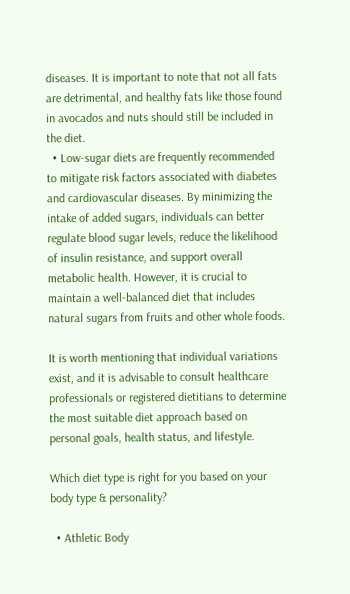diseases. It is important to note that not all fats are detrimental, and healthy fats like those found in avocados and nuts should still be included in the diet.
  • Low-sugar diets are frequently recommended to mitigate risk factors associated with diabetes and cardiovascular diseases. By minimizing the intake of added sugars, individuals can better regulate blood sugar levels, reduce the likelihood of insulin resistance, and support overall metabolic health. However, it is crucial to maintain a well-balanced diet that includes natural sugars from fruits and other whole foods.

It is worth mentioning that individual variations exist, and it is advisable to consult healthcare professionals or registered dietitians to determine the most suitable diet approach based on personal goals, health status, and lifestyle.

Which diet type is right for you based on your body type & personality?

  • Athletic Body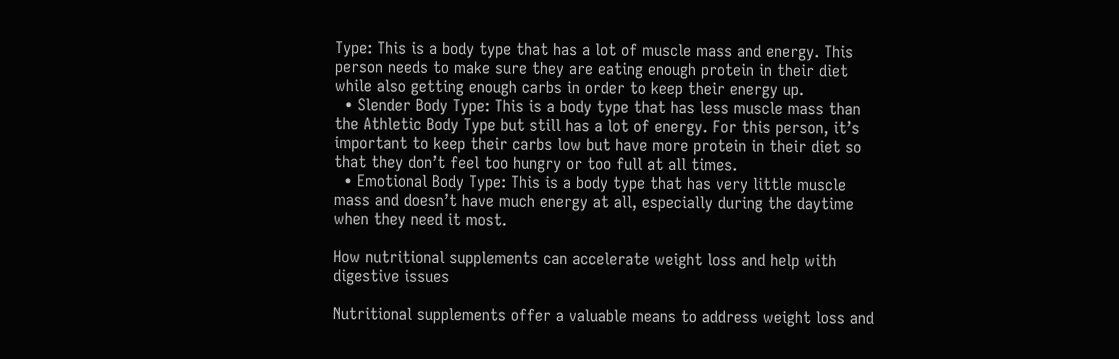Type: This is a body type that has a lot of muscle mass and energy. This person needs to make sure they are eating enough protein in their diet while also getting enough carbs in order to keep their energy up.
  • Slender Body Type: This is a body type that has less muscle mass than the Athletic Body Type but still has a lot of energy. For this person, it’s important to keep their carbs low but have more protein in their diet so that they don’t feel too hungry or too full at all times.
  • Emotional Body Type: This is a body type that has very little muscle mass and doesn’t have much energy at all, especially during the daytime when they need it most.

How nutritional supplements can accelerate weight loss and help with digestive issues

Nutritional supplements offer a valuable means to address weight loss and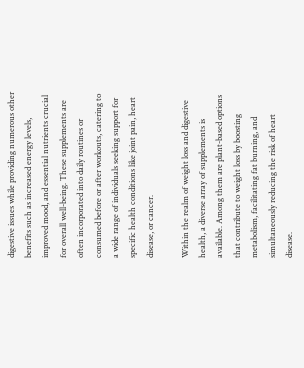digestive issues while providing numerous other benefits such as increased energy levels, improved mood, and essential nutrients crucial for overall well-being. These supplements are often incorporated into daily routines or consumed before or after workouts, catering to a wide range of individuals seeking support for specific health conditions like joint pain, heart disease, or cancer.

Within the realm of weight loss and digestive health, a diverse array of supplements is available. Among them are plant-based options that contribute to weight loss by boosting metabolism, facilitating fat burning, and simultaneously reducing the risk of heart disease.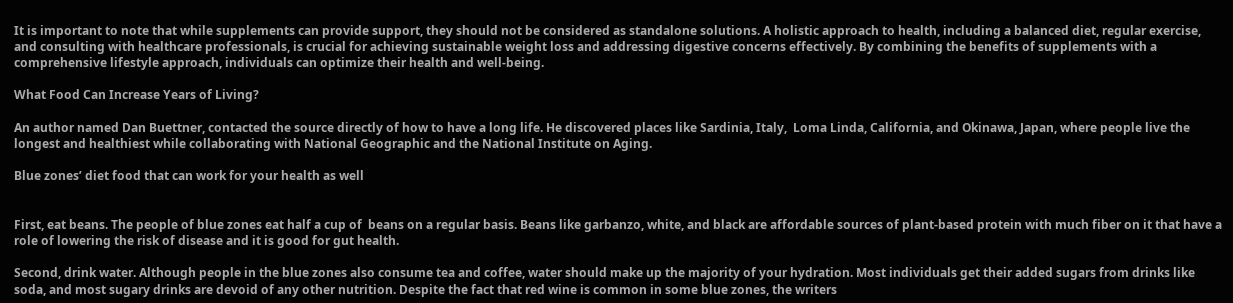It is important to note that while supplements can provide support, they should not be considered as standalone solutions. A holistic approach to health, including a balanced diet, regular exercise, and consulting with healthcare professionals, is crucial for achieving sustainable weight loss and addressing digestive concerns effectively. By combining the benefits of supplements with a comprehensive lifestyle approach, individuals can optimize their health and well-being.

What Food Can Increase Years of Living?

An author named Dan Buettner, contacted the source directly of how to have a long life. He discovered places like Sardinia, Italy,  Loma Linda, California, and Okinawa, Japan, where people live the longest and healthiest while collaborating with National Geographic and the National Institute on Aging.

Blue zones’ diet food that can work for your health as well


First, eat beans. The people of blue zones eat half a cup of  beans on a regular basis. Beans like garbanzo, white, and black are affordable sources of plant-based protein with much fiber on it that have a role of lowering the risk of disease and it is good for gut health.

Second, drink water. Although people in the blue zones also consume tea and coffee, water should make up the majority of your hydration. Most individuals get their added sugars from drinks like soda, and most sugary drinks are devoid of any other nutrition. Despite the fact that red wine is common in some blue zones, the writers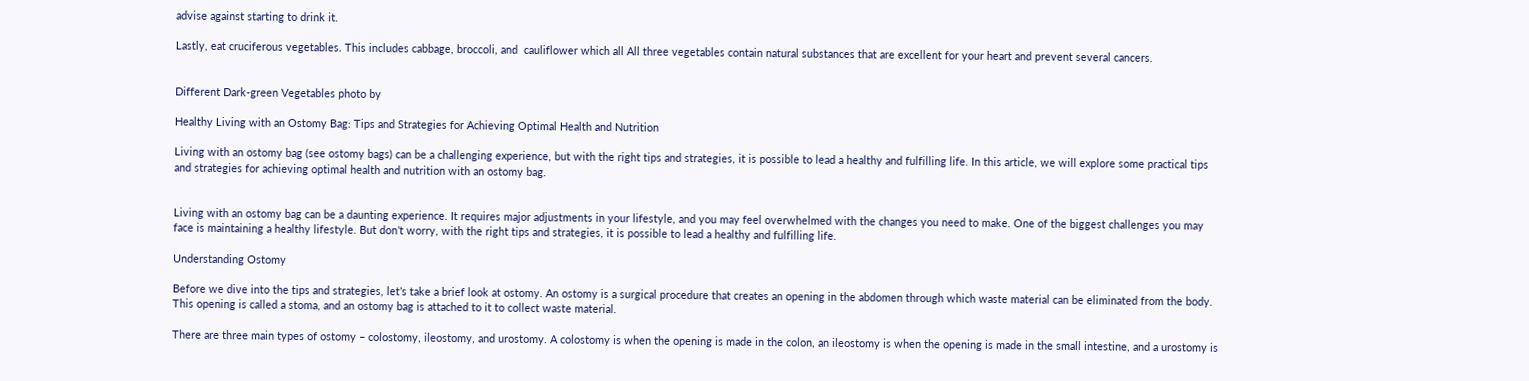advise against starting to drink it.

Lastly, eat cruciferous vegetables. This includes cabbage, broccoli, and  cauliflower which all All three vegetables contain natural substances that are excellent for your heart and prevent several cancers.


Different Dark-green Vegetables photo by

Healthy Living with an Ostomy Bag: Tips and Strategies for Achieving Optimal Health and Nutrition

Living with an ostomy bag (see ostomy bags) can be a challenging experience, but with the right tips and strategies, it is possible to lead a healthy and fulfilling life. In this article, we will explore some practical tips and strategies for achieving optimal health and nutrition with an ostomy bag.


Living with an ostomy bag can be a daunting experience. It requires major adjustments in your lifestyle, and you may feel overwhelmed with the changes you need to make. One of the biggest challenges you may face is maintaining a healthy lifestyle. But don’t worry, with the right tips and strategies, it is possible to lead a healthy and fulfilling life.

Understanding Ostomy

Before we dive into the tips and strategies, let’s take a brief look at ostomy. An ostomy is a surgical procedure that creates an opening in the abdomen through which waste material can be eliminated from the body. This opening is called a stoma, and an ostomy bag is attached to it to collect waste material.

There are three main types of ostomy – colostomy, ileostomy, and urostomy. A colostomy is when the opening is made in the colon, an ileostomy is when the opening is made in the small intestine, and a urostomy is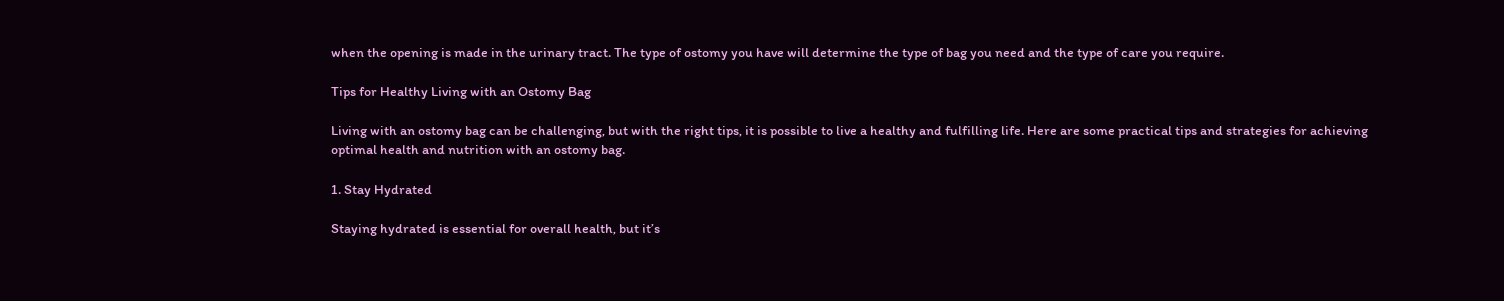when the opening is made in the urinary tract. The type of ostomy you have will determine the type of bag you need and the type of care you require.

Tips for Healthy Living with an Ostomy Bag

Living with an ostomy bag can be challenging, but with the right tips, it is possible to live a healthy and fulfilling life. Here are some practical tips and strategies for achieving optimal health and nutrition with an ostomy bag.

1. Stay Hydrated

Staying hydrated is essential for overall health, but it’s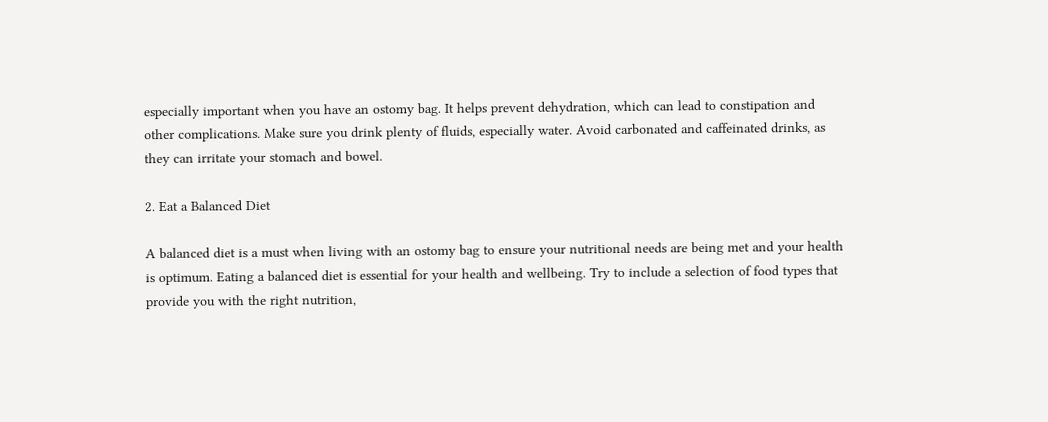especially important when you have an ostomy bag. It helps prevent dehydration, which can lead to constipation and other complications. Make sure you drink plenty of fluids, especially water. Avoid carbonated and caffeinated drinks, as they can irritate your stomach and bowel.

2. Eat a Balanced Diet

A balanced diet is a must when living with an ostomy bag to ensure your nutritional needs are being met and your health is optimum. Eating a balanced diet is essential for your health and wellbeing. Try to include a selection of food types that provide you with the right nutrition,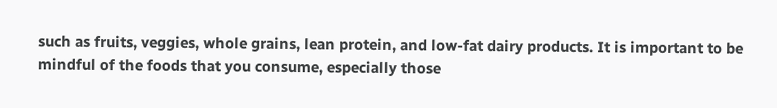such as fruits, veggies, whole grains, lean protein, and low-fat dairy products. It is important to be mindful of the foods that you consume, especially those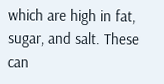which are high in fat, sugar, and salt. These can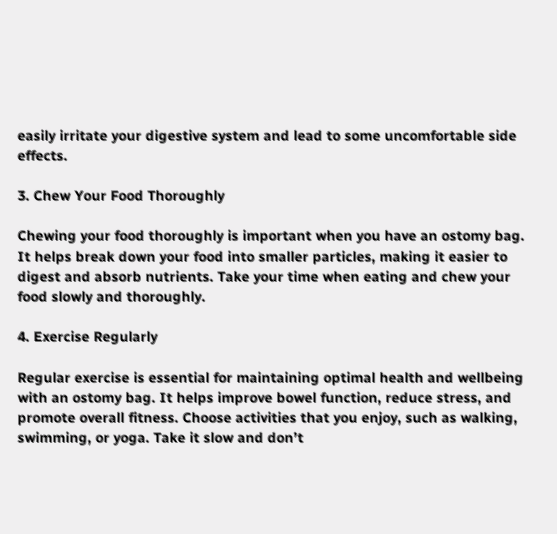easily irritate your digestive system and lead to some uncomfortable side effects.

3. Chew Your Food Thoroughly

Chewing your food thoroughly is important when you have an ostomy bag. It helps break down your food into smaller particles, making it easier to digest and absorb nutrients. Take your time when eating and chew your food slowly and thoroughly.

4. Exercise Regularly

Regular exercise is essential for maintaining optimal health and wellbeing with an ostomy bag. It helps improve bowel function, reduce stress, and promote overall fitness. Choose activities that you enjoy, such as walking, swimming, or yoga. Take it slow and don’t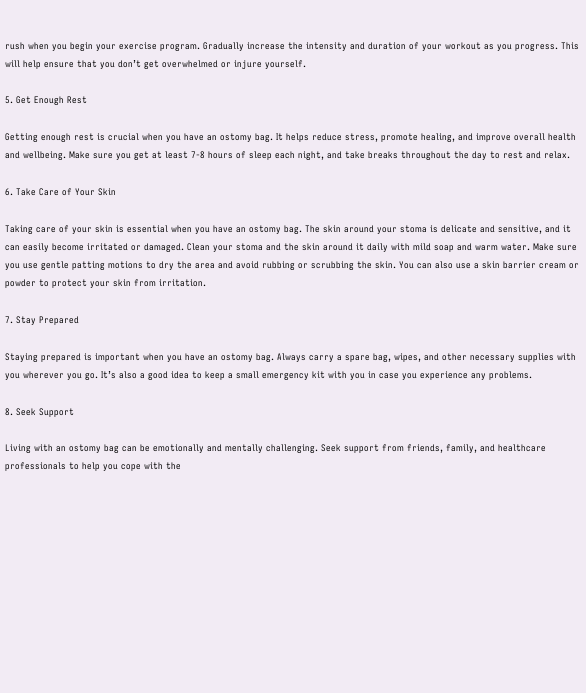rush when you begin your exercise program. Gradually increase the intensity and duration of your workout as you progress. This will help ensure that you don’t get overwhelmed or injure yourself.

5. Get Enough Rest

Getting enough rest is crucial when you have an ostomy bag. It helps reduce stress, promote healing, and improve overall health and wellbeing. Make sure you get at least 7-8 hours of sleep each night, and take breaks throughout the day to rest and relax.

6. Take Care of Your Skin

Taking care of your skin is essential when you have an ostomy bag. The skin around your stoma is delicate and sensitive, and it can easily become irritated or damaged. Clean your stoma and the skin around it daily with mild soap and warm water. Make sure you use gentle patting motions to dry the area and avoid rubbing or scrubbing the skin. You can also use a skin barrier cream or powder to protect your skin from irritation.

7. Stay Prepared

Staying prepared is important when you have an ostomy bag. Always carry a spare bag, wipes, and other necessary supplies with you wherever you go. It’s also a good idea to keep a small emergency kit with you in case you experience any problems.

8. Seek Support

Living with an ostomy bag can be emotionally and mentally challenging. Seek support from friends, family, and healthcare professionals to help you cope with the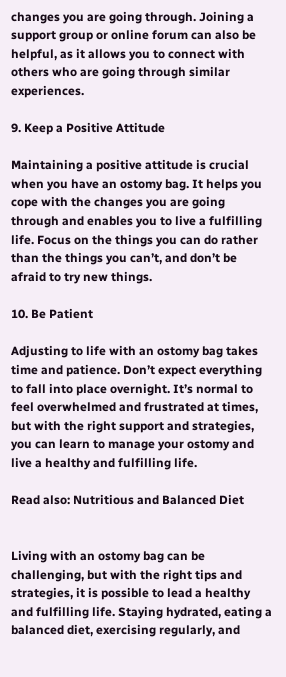changes you are going through. Joining a support group or online forum can also be helpful, as it allows you to connect with others who are going through similar experiences.

9. Keep a Positive Attitude

Maintaining a positive attitude is crucial when you have an ostomy bag. It helps you cope with the changes you are going through and enables you to live a fulfilling life. Focus on the things you can do rather than the things you can’t, and don’t be afraid to try new things.

10. Be Patient

Adjusting to life with an ostomy bag takes time and patience. Don’t expect everything to fall into place overnight. It’s normal to feel overwhelmed and frustrated at times, but with the right support and strategies, you can learn to manage your ostomy and live a healthy and fulfilling life.

Read also: Nutritious and Balanced Diet


Living with an ostomy bag can be challenging, but with the right tips and strategies, it is possible to lead a healthy and fulfilling life. Staying hydrated, eating a balanced diet, exercising regularly, and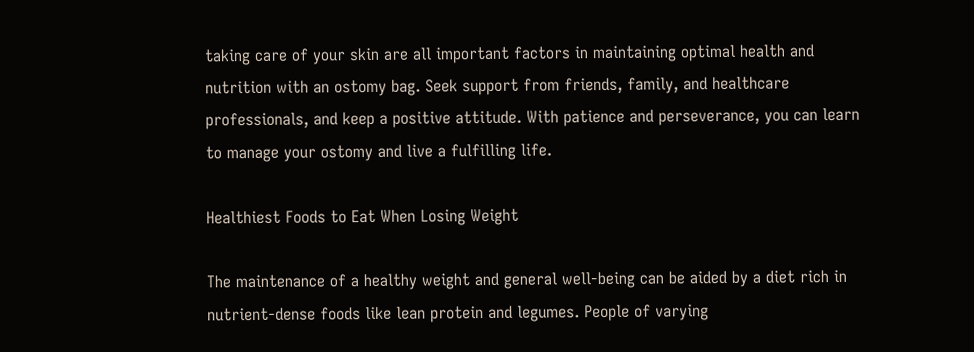taking care of your skin are all important factors in maintaining optimal health and nutrition with an ostomy bag. Seek support from friends, family, and healthcare professionals, and keep a positive attitude. With patience and perseverance, you can learn to manage your ostomy and live a fulfilling life.

Healthiest Foods to Eat When Losing Weight

The maintenance of a healthy weight and general well-being can be aided by a diet rich in nutrient-dense foods like lean protein and legumes. People of varying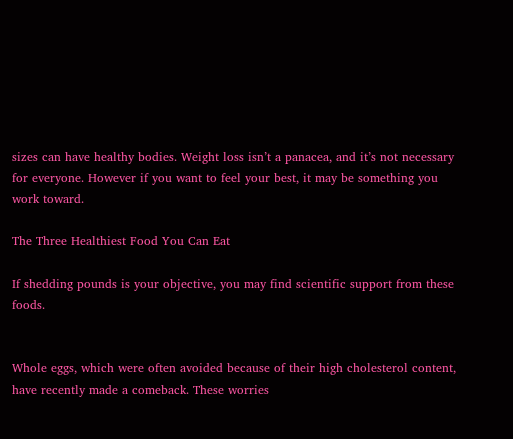sizes can have healthy bodies. Weight loss isn’t a panacea, and it’s not necessary for everyone. However if you want to feel your best, it may be something you work toward.

The Three Healthiest Food You Can Eat

If shedding pounds is your objective, you may find scientific support from these  foods.


Whole eggs, which were often avoided because of their high cholesterol content, have recently made a comeback. These worries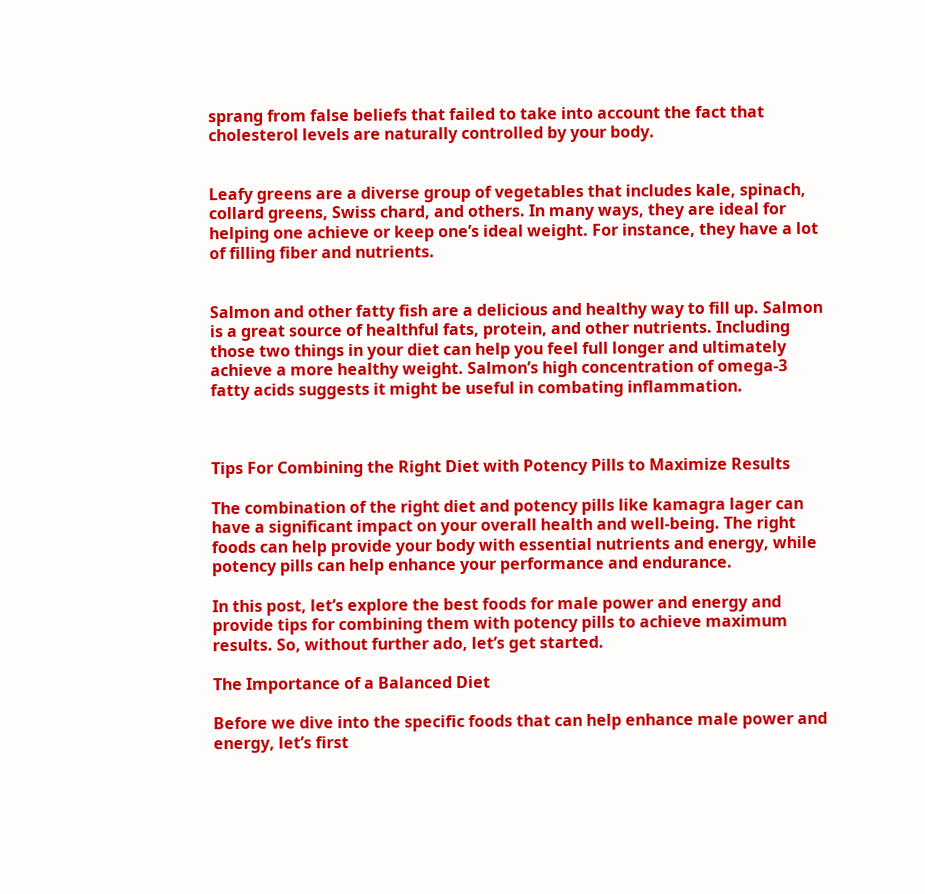sprang from false beliefs that failed to take into account the fact that cholesterol levels are naturally controlled by your body.


Leafy greens are a diverse group of vegetables that includes kale, spinach, collard greens, Swiss chard, and others. In many ways, they are ideal for helping one achieve or keep one’s ideal weight. For instance, they have a lot of filling fiber and nutrients.


Salmon and other fatty fish are a delicious and healthy way to fill up. Salmon is a great source of healthful fats, protein, and other nutrients. Including those two things in your diet can help you feel full longer and ultimately achieve a more healthy weight. Salmon’s high concentration of omega-3 fatty acids suggests it might be useful in combating inflammation.



Tips For Combining the Right Diet with Potency Pills to Maximize Results

The combination of the right diet and potency pills like kamagra lager can have a significant impact on your overall health and well-being. The right foods can help provide your body with essential nutrients and energy, while potency pills can help enhance your performance and endurance.

In this post, let’s explore the best foods for male power and energy and provide tips for combining them with potency pills to achieve maximum results. So, without further ado, let’s get started.

The Importance of a Balanced Diet

Before we dive into the specific foods that can help enhance male power and energy, let’s first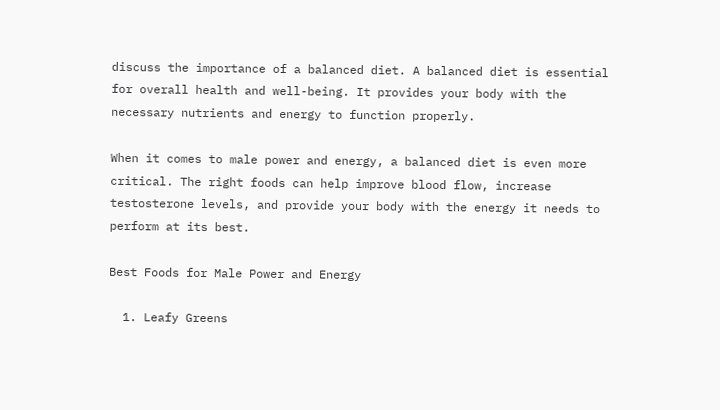discuss the importance of a balanced diet. A balanced diet is essential for overall health and well-being. It provides your body with the necessary nutrients and energy to function properly.

When it comes to male power and energy, a balanced diet is even more critical. The right foods can help improve blood flow, increase testosterone levels, and provide your body with the energy it needs to perform at its best.

Best Foods for Male Power and Energy

  1. Leafy Greens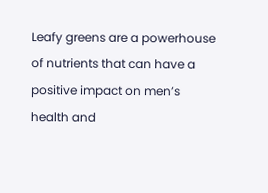Leafy greens are a powerhouse of nutrients that can have a positive impact on men’s health and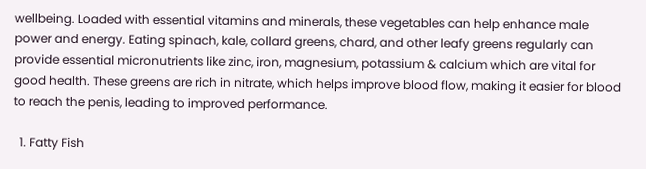wellbeing. Loaded with essential vitamins and minerals, these vegetables can help enhance male power and energy. Eating spinach, kale, collard greens, chard, and other leafy greens regularly can provide essential micronutrients like zinc, iron, magnesium, potassium & calcium which are vital for good health. These greens are rich in nitrate, which helps improve blood flow, making it easier for blood to reach the penis, leading to improved performance.

  1. Fatty Fish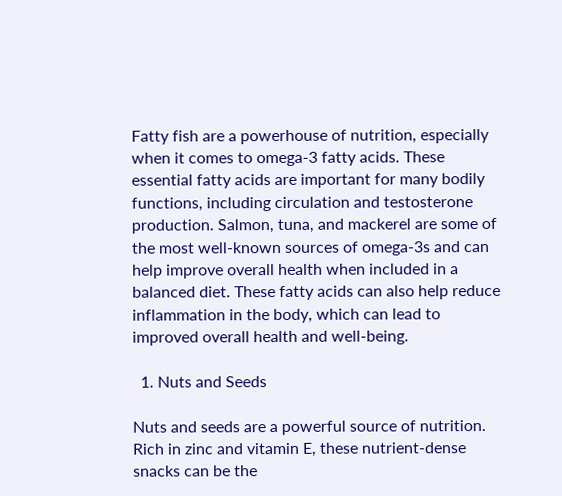Fatty fish are a powerhouse of nutrition, especially when it comes to omega-3 fatty acids. These essential fatty acids are important for many bodily functions, including circulation and testosterone production. Salmon, tuna, and mackerel are some of the most well-known sources of omega-3s and can help improve overall health when included in a balanced diet. These fatty acids can also help reduce inflammation in the body, which can lead to improved overall health and well-being.

  1. Nuts and Seeds

Nuts and seeds are a powerful source of nutrition. Rich in zinc and vitamin E, these nutrient-dense snacks can be the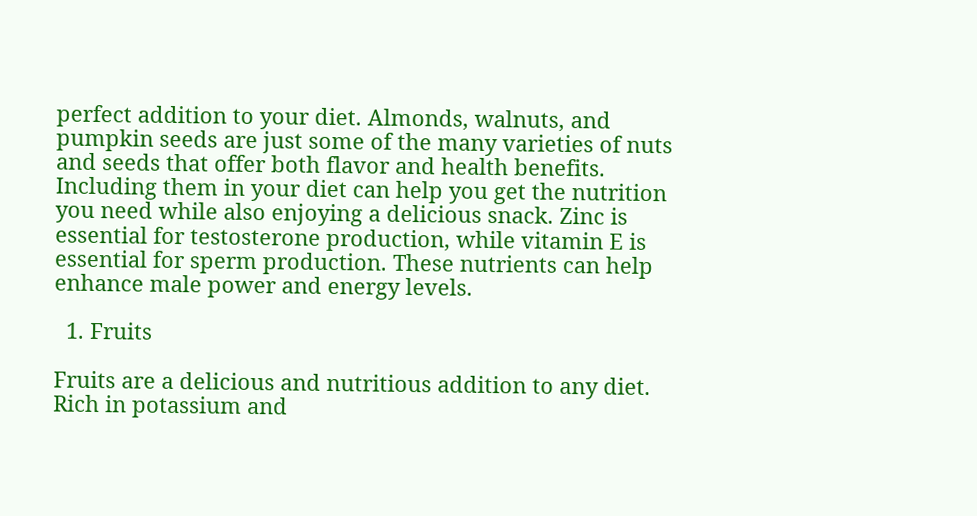perfect addition to your diet. Almonds, walnuts, and pumpkin seeds are just some of the many varieties of nuts and seeds that offer both flavor and health benefits. Including them in your diet can help you get the nutrition you need while also enjoying a delicious snack. Zinc is essential for testosterone production, while vitamin E is essential for sperm production. These nutrients can help enhance male power and energy levels.

  1. Fruits

Fruits are a delicious and nutritious addition to any diet. Rich in potassium and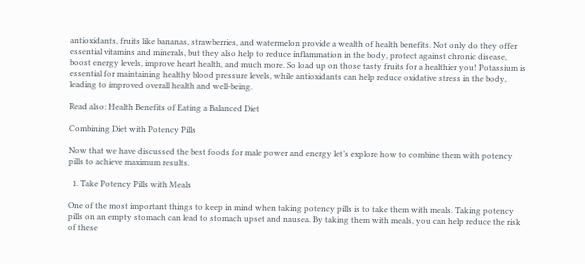antioxidants, fruits like bananas, strawberries, and watermelon provide a wealth of health benefits. Not only do they offer essential vitamins and minerals, but they also help to reduce inflammation in the body, protect against chronic disease, boost energy levels, improve heart health, and much more. So load up on those tasty fruits for a healthier you! Potassium is essential for maintaining healthy blood pressure levels, while antioxidants can help reduce oxidative stress in the body, leading to improved overall health and well-being.

Read also: Health Benefits of Eating a Balanced Diet

Combining Diet with Potency Pills

Now that we have discussed the best foods for male power and energy let’s explore how to combine them with potency pills to achieve maximum results.

  1. Take Potency Pills with Meals

One of the most important things to keep in mind when taking potency pills is to take them with meals. Taking potency pills on an empty stomach can lead to stomach upset and nausea. By taking them with meals, you can help reduce the risk of these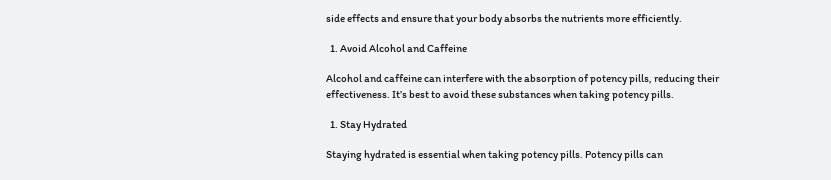side effects and ensure that your body absorbs the nutrients more efficiently.

  1. Avoid Alcohol and Caffeine

Alcohol and caffeine can interfere with the absorption of potency pills, reducing their effectiveness. It’s best to avoid these substances when taking potency pills.

  1. Stay Hydrated

Staying hydrated is essential when taking potency pills. Potency pills can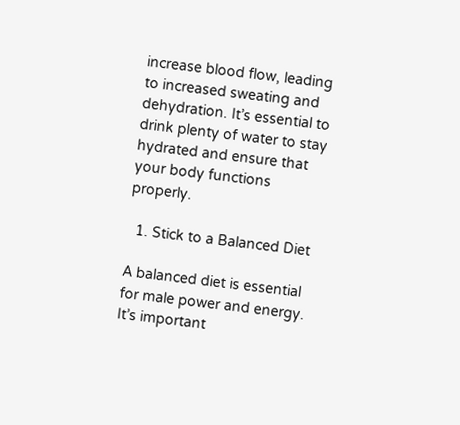increase blood flow, leading to increased sweating and dehydration. It’s essential to drink plenty of water to stay hydrated and ensure that your body functions properly.

  1. Stick to a Balanced Diet

A balanced diet is essential for male power and energy. It’s important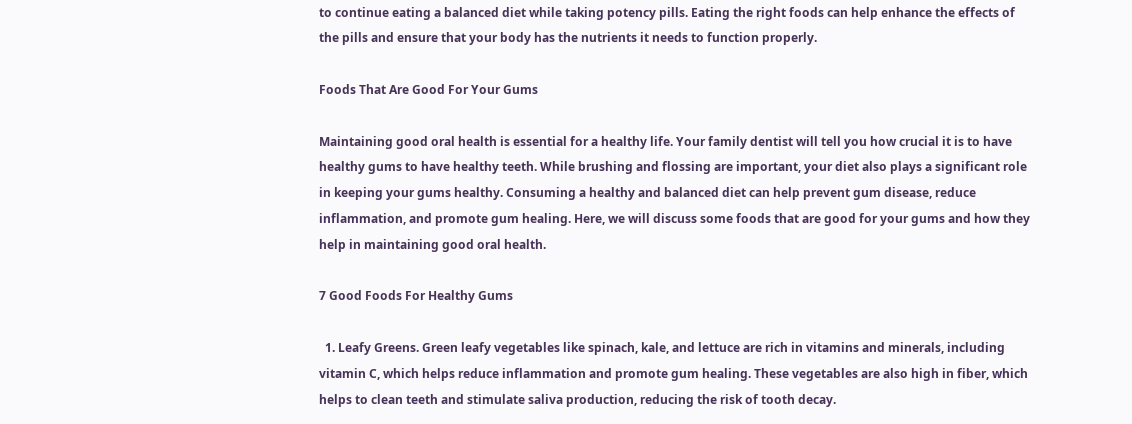to continue eating a balanced diet while taking potency pills. Eating the right foods can help enhance the effects of the pills and ensure that your body has the nutrients it needs to function properly.

Foods That Are Good For Your Gums

Maintaining good oral health is essential for a healthy life. Your family dentist will tell you how crucial it is to have healthy gums to have healthy teeth. While brushing and flossing are important, your diet also plays a significant role in keeping your gums healthy. Consuming a healthy and balanced diet can help prevent gum disease, reduce inflammation, and promote gum healing. Here, we will discuss some foods that are good for your gums and how they help in maintaining good oral health.

7 Good Foods For Healthy Gums

  1. Leafy Greens. Green leafy vegetables like spinach, kale, and lettuce are rich in vitamins and minerals, including vitamin C, which helps reduce inflammation and promote gum healing. These vegetables are also high in fiber, which helps to clean teeth and stimulate saliva production, reducing the risk of tooth decay.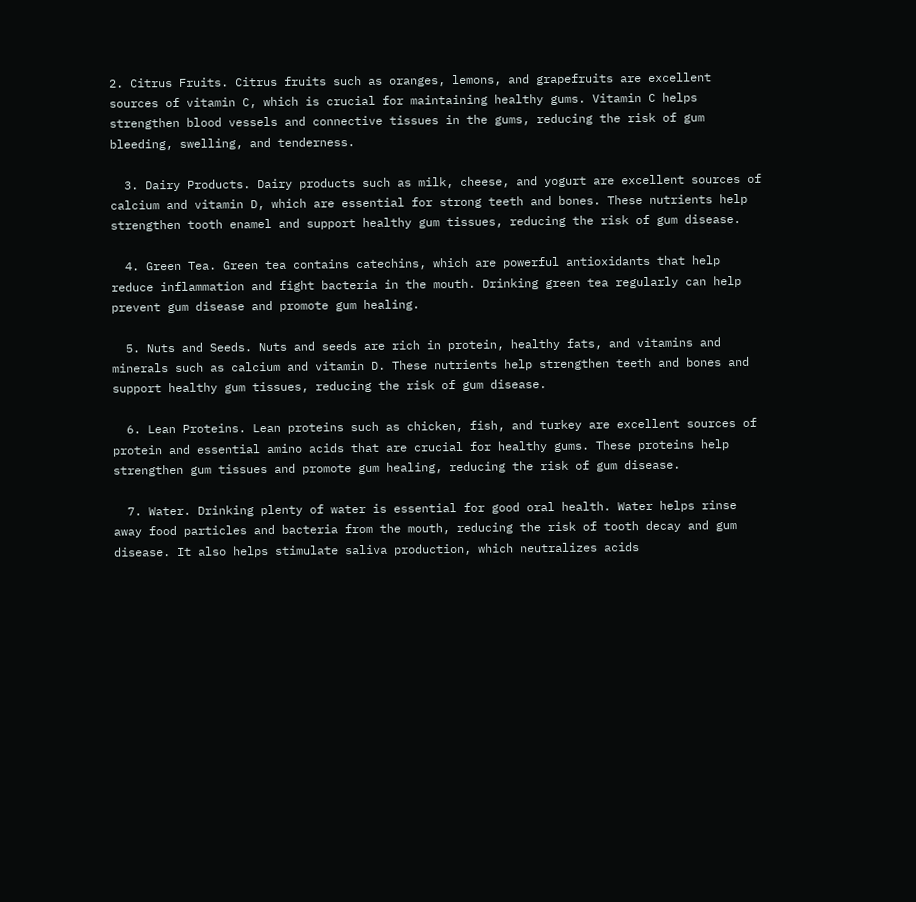2. Citrus Fruits. Citrus fruits such as oranges, lemons, and grapefruits are excellent sources of vitamin C, which is crucial for maintaining healthy gums. Vitamin C helps strengthen blood vessels and connective tissues in the gums, reducing the risk of gum bleeding, swelling, and tenderness.

  3. Dairy Products. Dairy products such as milk, cheese, and yogurt are excellent sources of calcium and vitamin D, which are essential for strong teeth and bones. These nutrients help strengthen tooth enamel and support healthy gum tissues, reducing the risk of gum disease.

  4. Green Tea. Green tea contains catechins, which are powerful antioxidants that help reduce inflammation and fight bacteria in the mouth. Drinking green tea regularly can help prevent gum disease and promote gum healing.

  5. Nuts and Seeds. Nuts and seeds are rich in protein, healthy fats, and vitamins and minerals such as calcium and vitamin D. These nutrients help strengthen teeth and bones and support healthy gum tissues, reducing the risk of gum disease.

  6. Lean Proteins. Lean proteins such as chicken, fish, and turkey are excellent sources of protein and essential amino acids that are crucial for healthy gums. These proteins help strengthen gum tissues and promote gum healing, reducing the risk of gum disease.

  7. Water. Drinking plenty of water is essential for good oral health. Water helps rinse away food particles and bacteria from the mouth, reducing the risk of tooth decay and gum disease. It also helps stimulate saliva production, which neutralizes acids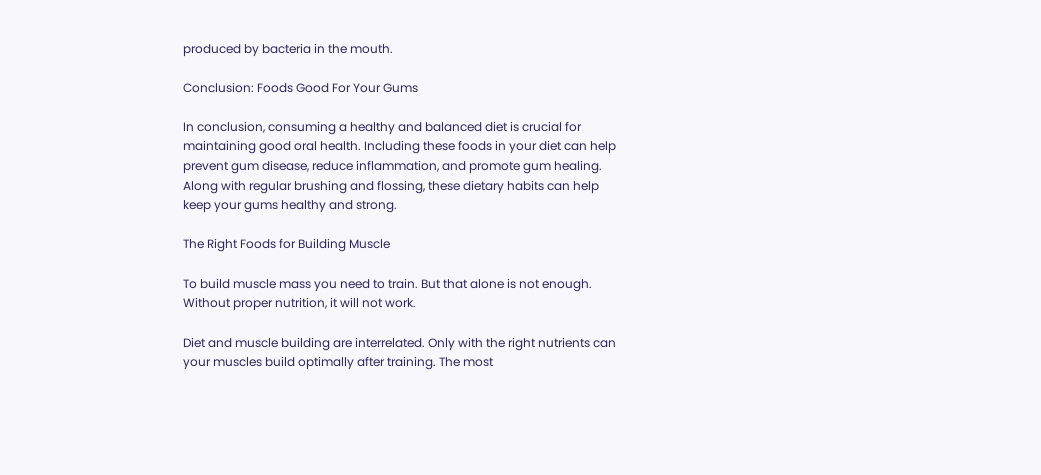produced by bacteria in the mouth.

Conclusion: Foods Good For Your Gums

In conclusion, consuming a healthy and balanced diet is crucial for maintaining good oral health. Including these foods in your diet can help prevent gum disease, reduce inflammation, and promote gum healing. Along with regular brushing and flossing, these dietary habits can help keep your gums healthy and strong.

The Right Foods for Building Muscle

To build muscle mass you need to train. But that alone is not enough. Without proper nutrition, it will not work.

Diet and muscle building are interrelated. Only with the right nutrients can your muscles build optimally after training. The most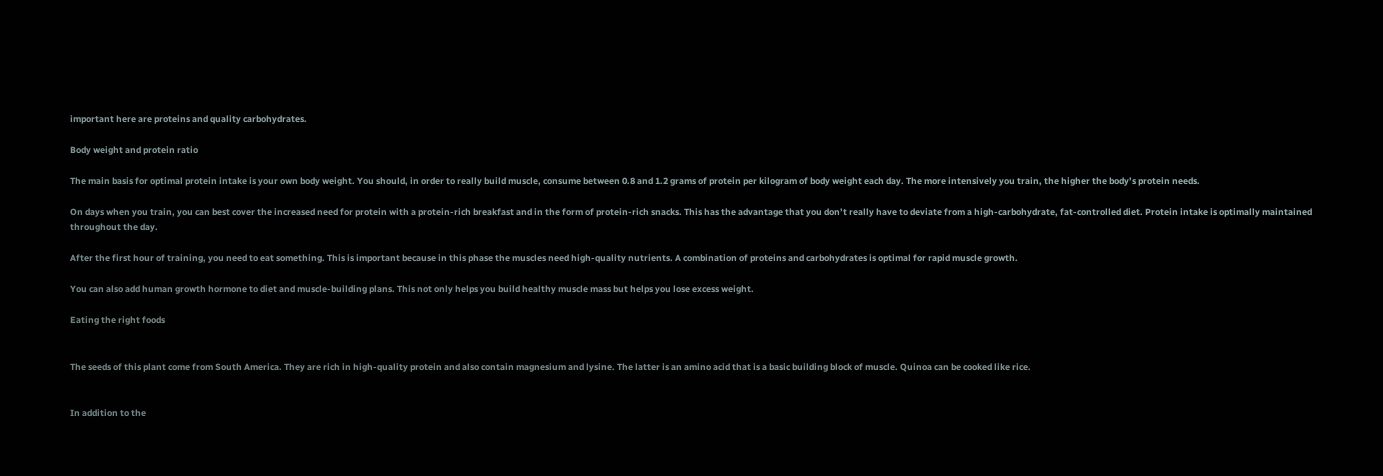important here are proteins and quality carbohydrates.

Body weight and protein ratio

The main basis for optimal protein intake is your own body weight. You should, in order to really build muscle, consume between 0.8 and 1.2 grams of protein per kilogram of body weight each day. The more intensively you train, the higher the body’s protein needs.

On days when you train, you can best cover the increased need for protein with a protein-rich breakfast and in the form of protein-rich snacks. This has the advantage that you don’t really have to deviate from a high-carbohydrate, fat-controlled diet. Protein intake is optimally maintained throughout the day.

After the first hour of training, you need to eat something. This is important because in this phase the muscles need high-quality nutrients. A combination of proteins and carbohydrates is optimal for rapid muscle growth.

You can also add human growth hormone to diet and muscle-building plans. This not only helps you build healthy muscle mass but helps you lose excess weight.

Eating the right foods


The seeds of this plant come from South America. They are rich in high-quality protein and also contain magnesium and lysine. The latter is an amino acid that is a basic building block of muscle. Quinoa can be cooked like rice.


In addition to the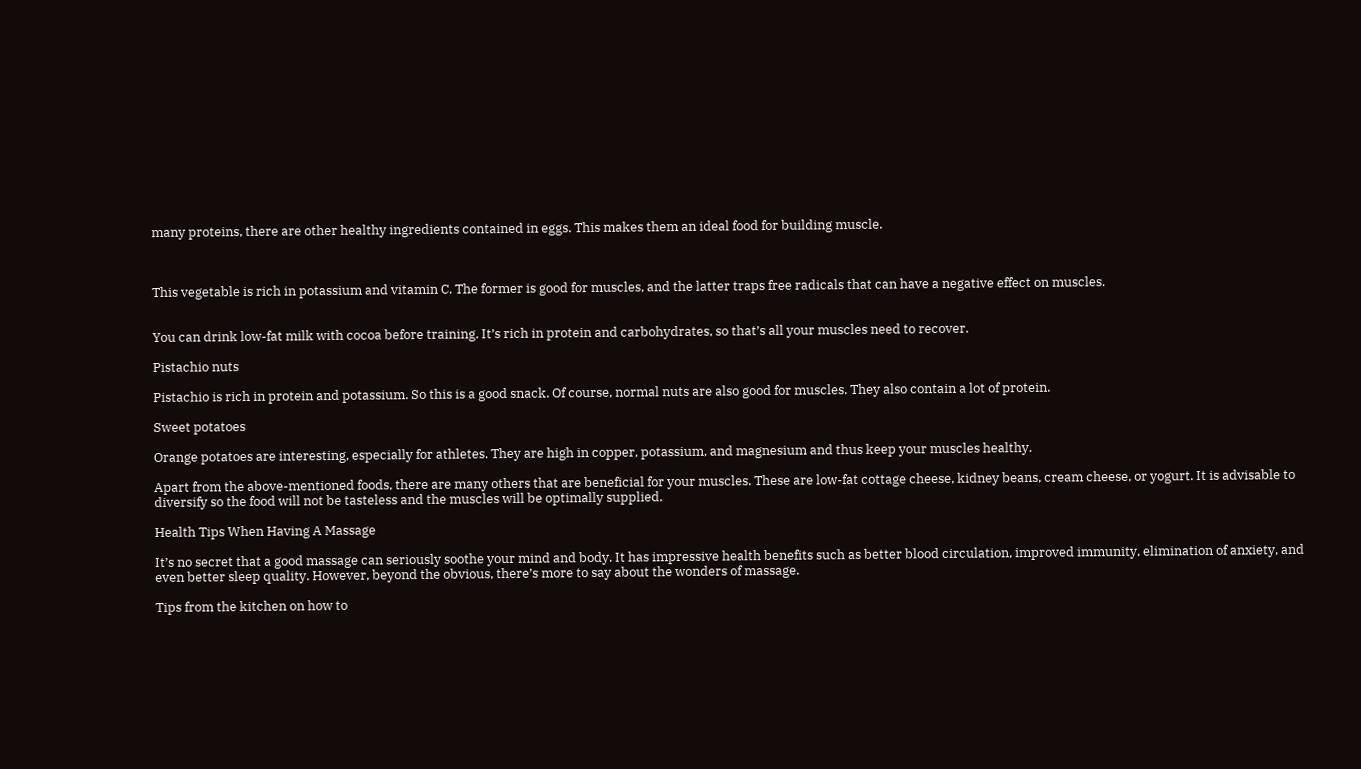many proteins, there are other healthy ingredients contained in eggs. This makes them an ideal food for building muscle.



This vegetable is rich in potassium and vitamin C. The former is good for muscles, and the latter traps free radicals that can have a negative effect on muscles.


You can drink low-fat milk with cocoa before training. It’s rich in protein and carbohydrates, so that’s all your muscles need to recover.

Pistachio nuts

Pistachio is rich in protein and potassium. So this is a good snack. Of course, normal nuts are also good for muscles. They also contain a lot of protein.

Sweet potatoes

Orange potatoes are interesting, especially for athletes. They are high in copper, potassium, and magnesium and thus keep your muscles healthy.

Apart from the above-mentioned foods, there are many others that are beneficial for your muscles. These are low-fat cottage cheese, kidney beans, cream cheese, or yogurt. It is advisable to diversify so the food will not be tasteless and the muscles will be optimally supplied.

Health Tips When Having A Massage

It’s no secret that a good massage can seriously soothe your mind and body. It has impressive health benefits such as better blood circulation, improved immunity, elimination of anxiety, and even better sleep quality. However, beyond the obvious, there’s more to say about the wonders of massage.

Tips from the kitchen on how to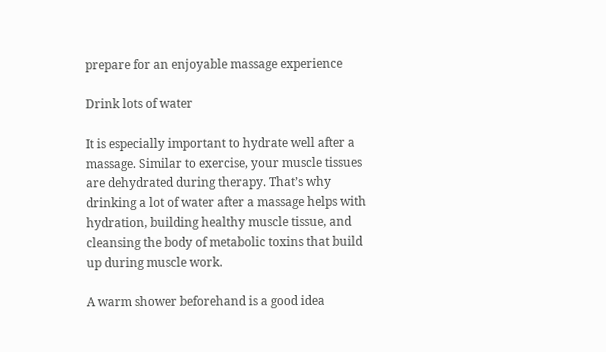prepare for an enjoyable massage experience

Drink lots of water

It is especially important to hydrate well after a massage. Similar to exercise, your muscle tissues are dehydrated during therapy. That’s why drinking a lot of water after a massage helps with hydration, building healthy muscle tissue, and cleansing the body of metabolic toxins that build up during muscle work.

A warm shower beforehand is a good idea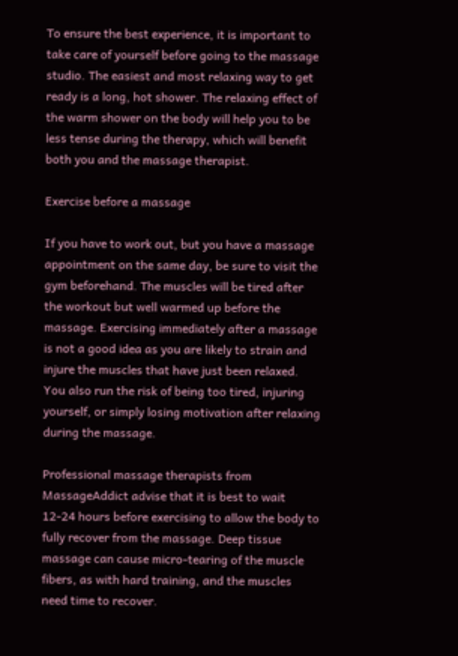To ensure the best experience, it is important to take care of yourself before going to the massage studio. The easiest and most relaxing way to get ready is a long, hot shower. The relaxing effect of the warm shower on the body will help you to be less tense during the therapy, which will benefit both you and the massage therapist.

Exercise before a massage

If you have to work out, but you have a massage appointment on the same day, be sure to visit the gym beforehand. The muscles will be tired after the workout but well warmed up before the massage. Exercising immediately after a massage is not a good idea as you are likely to strain and injure the muscles that have just been relaxed. You also run the risk of being too tired, injuring yourself, or simply losing motivation after relaxing during the massage.

Professional massage therapists from MassageAddict advise that it is best to wait 12-24 hours before exercising to allow the body to fully recover from the massage. Deep tissue massage can cause micro-tearing of the muscle fibers, as with hard training, and the muscles need time to recover.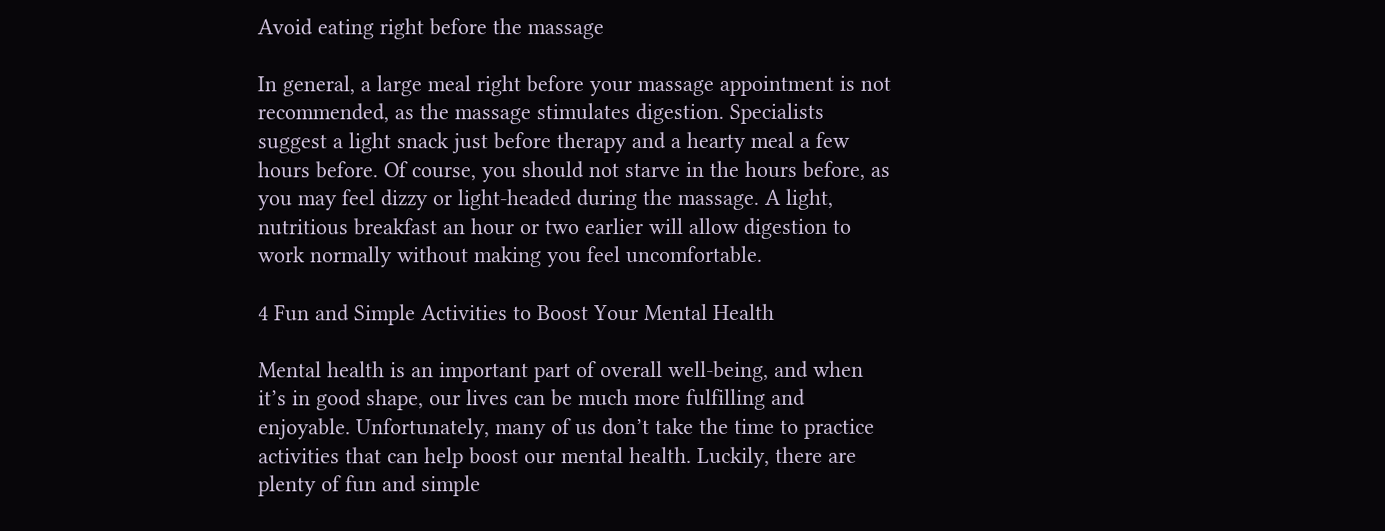Avoid eating right before the massage

In general, a large meal right before your massage appointment is not recommended, as the massage stimulates digestion. Specialists suggest a light snack just before therapy and a hearty meal a few hours before. Of course, you should not starve in the hours before, as you may feel dizzy or light-headed during the massage. A light, nutritious breakfast an hour or two earlier will allow digestion to work normally without making you feel uncomfortable.

4 Fun and Simple Activities to Boost Your Mental Health

Mental health is an important part of overall well-being, and when it’s in good shape, our lives can be much more fulfilling and enjoyable. Unfortunately, many of us don’t take the time to practice activities that can help boost our mental health. Luckily, there are plenty of fun and simple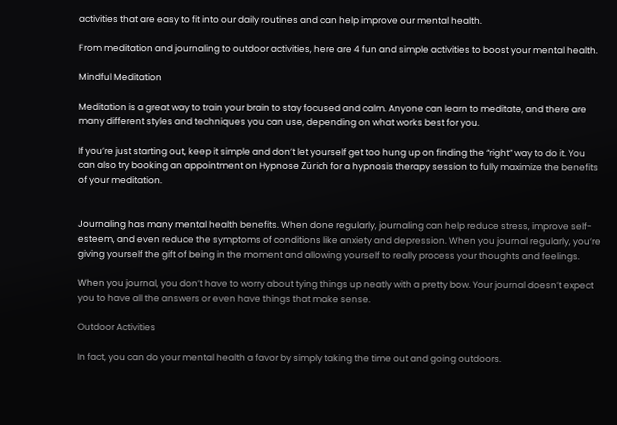activities that are easy to fit into our daily routines and can help improve our mental health.

From meditation and journaling to outdoor activities, here are 4 fun and simple activities to boost your mental health.

Mindful Meditation

Meditation is a great way to train your brain to stay focused and calm. Anyone can learn to meditate, and there are many different styles and techniques you can use, depending on what works best for you.

If you’re just starting out, keep it simple and don’t let yourself get too hung up on finding the “right” way to do it. You can also try booking an appointment on Hypnose Zürich for a hypnosis therapy session to fully maximize the benefits of your meditation.


Journaling has many mental health benefits. When done regularly, journaling can help reduce stress, improve self-esteem, and even reduce the symptoms of conditions like anxiety and depression. When you journal regularly, you’re giving yourself the gift of being in the moment and allowing yourself to really process your thoughts and feelings.

When you journal, you don’t have to worry about tying things up neatly with a pretty bow. Your journal doesn’t expect you to have all the answers or even have things that make sense.

Outdoor Activities

In fact, you can do your mental health a favor by simply taking the time out and going outdoors.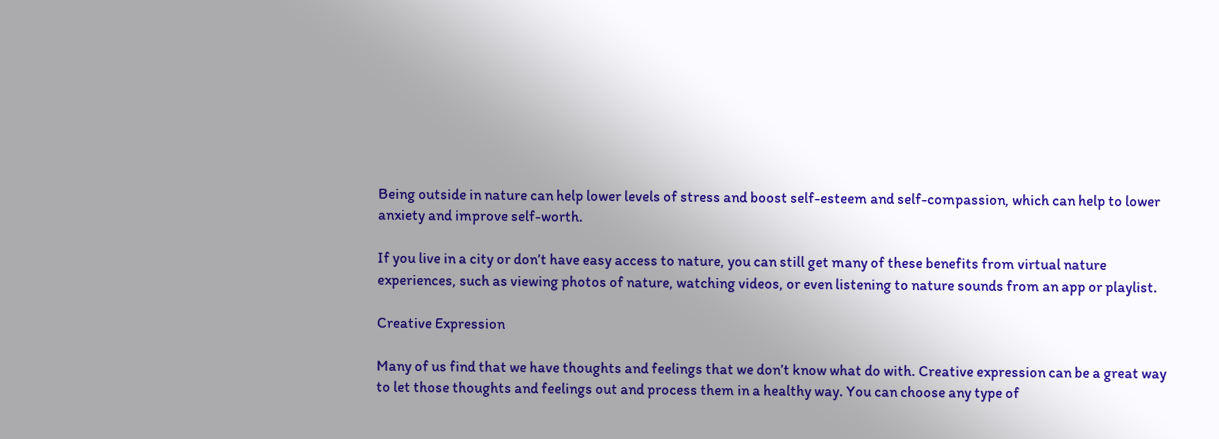Being outside in nature can help lower levels of stress and boost self-esteem and self-compassion, which can help to lower anxiety and improve self-worth.

If you live in a city or don’t have easy access to nature, you can still get many of these benefits from virtual nature experiences, such as viewing photos of nature, watching videos, or even listening to nature sounds from an app or playlist.

Creative Expression

Many of us find that we have thoughts and feelings that we don’t know what do with. Creative expression can be a great way to let those thoughts and feelings out and process them in a healthy way. You can choose any type of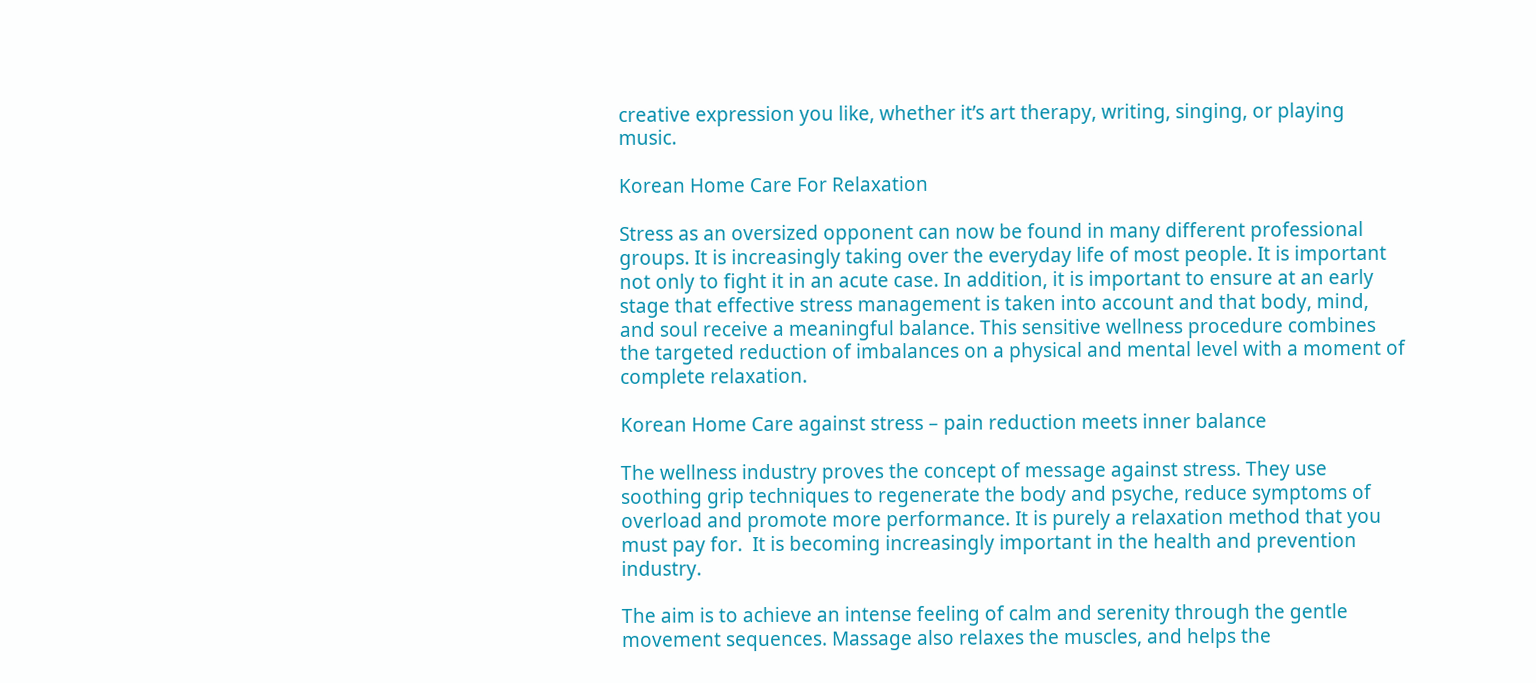creative expression you like, whether it’s art therapy, writing, singing, or playing music.

Korean Home Care For Relaxation

Stress as an oversized opponent can now be found in many different professional groups. It is increasingly taking over the everyday life of most people. It is important not only to fight it in an acute case. In addition, it is important to ensure at an early stage that effective stress management is taken into account and that body, mind, and soul receive a meaningful balance. This sensitive wellness procedure combines the targeted reduction of imbalances on a physical and mental level with a moment of complete relaxation.

Korean Home Care against stress – pain reduction meets inner balance

The wellness industry proves the concept of message against stress. They use soothing grip techniques to regenerate the body and psyche, reduce symptoms of overload and promote more performance. It is purely a relaxation method that you must pay for.  It is becoming increasingly important in the health and prevention industry.

The aim is to achieve an intense feeling of calm and serenity through the gentle movement sequences. Massage also relaxes the muscles, and helps the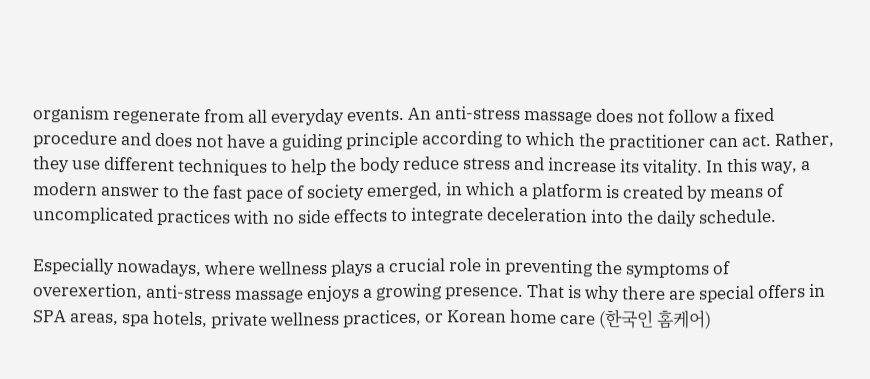organism regenerate from all everyday events. An anti-stress massage does not follow a fixed procedure and does not have a guiding principle according to which the practitioner can act. Rather, they use different techniques to help the body reduce stress and increase its vitality. In this way, a modern answer to the fast pace of society emerged, in which a platform is created by means of uncomplicated practices with no side effects to integrate deceleration into the daily schedule.

Especially nowadays, where wellness plays a crucial role in preventing the symptoms of overexertion, anti-stress massage enjoys a growing presence. That is why there are special offers in SPA areas, spa hotels, private wellness practices, or Korean home care (한국인 홈케어)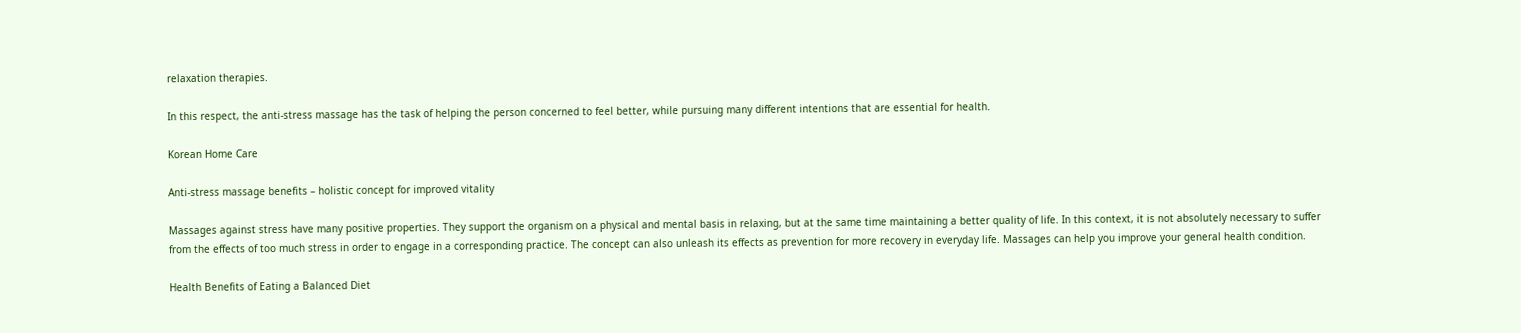relaxation therapies.

In this respect, the anti-stress massage has the task of helping the person concerned to feel better, while pursuing many different intentions that are essential for health.

Korean Home Care

Anti-stress massage benefits – holistic concept for improved vitality

Massages against stress have many positive properties. They support the organism on a physical and mental basis in relaxing, but at the same time maintaining a better quality of life. In this context, it is not absolutely necessary to suffer from the effects of too much stress in order to engage in a corresponding practice. The concept can also unleash its effects as prevention for more recovery in everyday life. Massages can help you improve your general health condition.

Health Benefits of Eating a Balanced Diet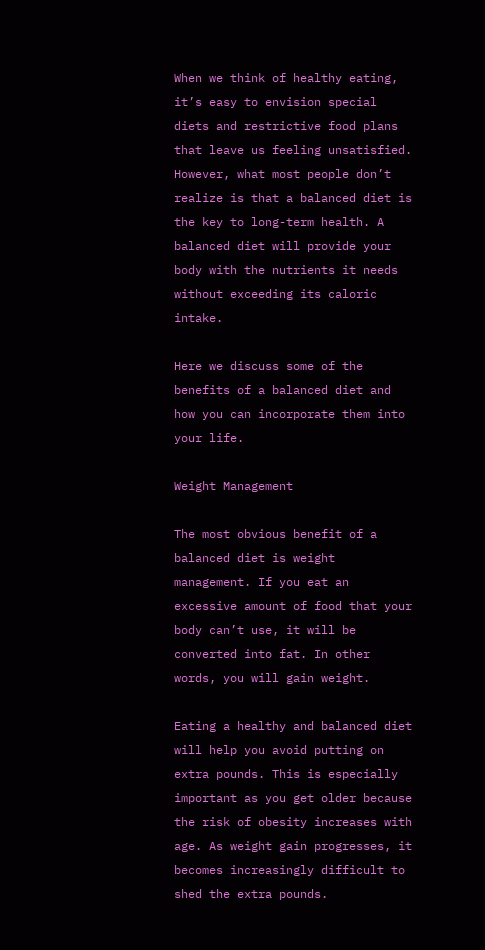When we think of healthy eating, it’s easy to envision special diets and restrictive food plans that leave us feeling unsatisfied. However, what most people don’t realize is that a balanced diet is the key to long-term health. A balanced diet will provide your body with the nutrients it needs without exceeding its caloric intake.

Here we discuss some of the benefits of a balanced diet and how you can incorporate them into your life.

Weight Management

The most obvious benefit of a balanced diet is weight management. If you eat an excessive amount of food that your body can’t use, it will be converted into fat. In other words, you will gain weight.

Eating a healthy and balanced diet will help you avoid putting on extra pounds. This is especially important as you get older because the risk of obesity increases with age. As weight gain progresses, it becomes increasingly difficult to shed the extra pounds.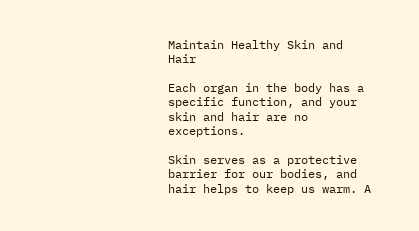Maintain Healthy Skin and Hair

Each organ in the body has a specific function, and your skin and hair are no exceptions.

Skin serves as a protective barrier for our bodies, and hair helps to keep us warm. A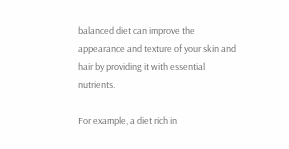balanced diet can improve the appearance and texture of your skin and hair by providing it with essential nutrients.

For example, a diet rich in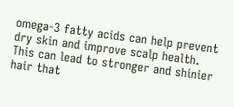omega-3 fatty acids can help prevent dry skin and improve scalp health. This can lead to stronger and shinier hair that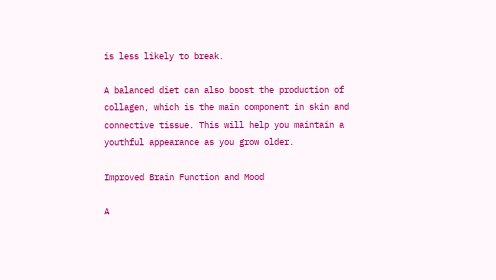is less likely to break.

A balanced diet can also boost the production of collagen, which is the main component in skin and connective tissue. This will help you maintain a youthful appearance as you grow older.

Improved Brain Function and Mood

A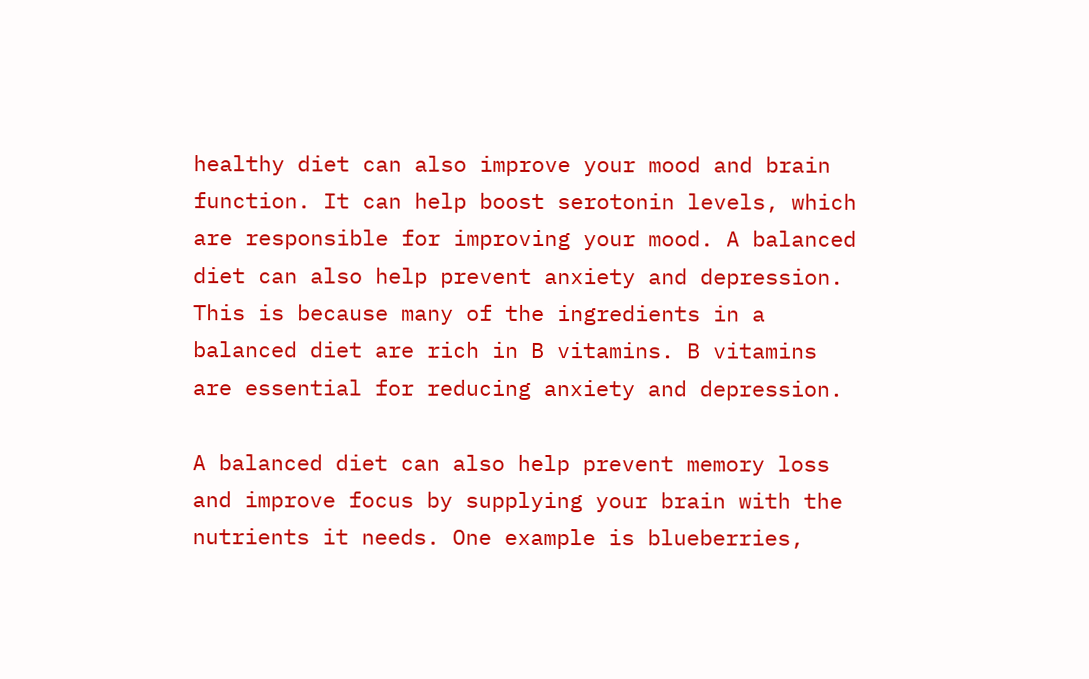healthy diet can also improve your mood and brain function. It can help boost serotonin levels, which are responsible for improving your mood. A balanced diet can also help prevent anxiety and depression. This is because many of the ingredients in a balanced diet are rich in B vitamins. B vitamins are essential for reducing anxiety and depression.

A balanced diet can also help prevent memory loss and improve focus by supplying your brain with the nutrients it needs. One example is blueberries,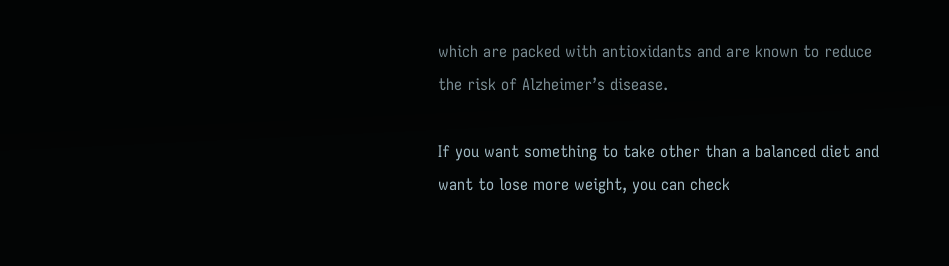which are packed with antioxidants and are known to reduce the risk of Alzheimer’s disease.

If you want something to take other than a balanced diet and want to lose more weight, you can check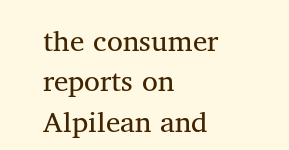the consumer reports on Alpilean and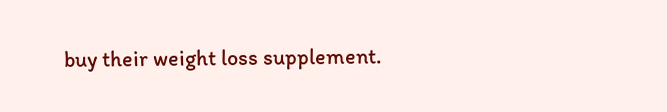buy their weight loss supplement.